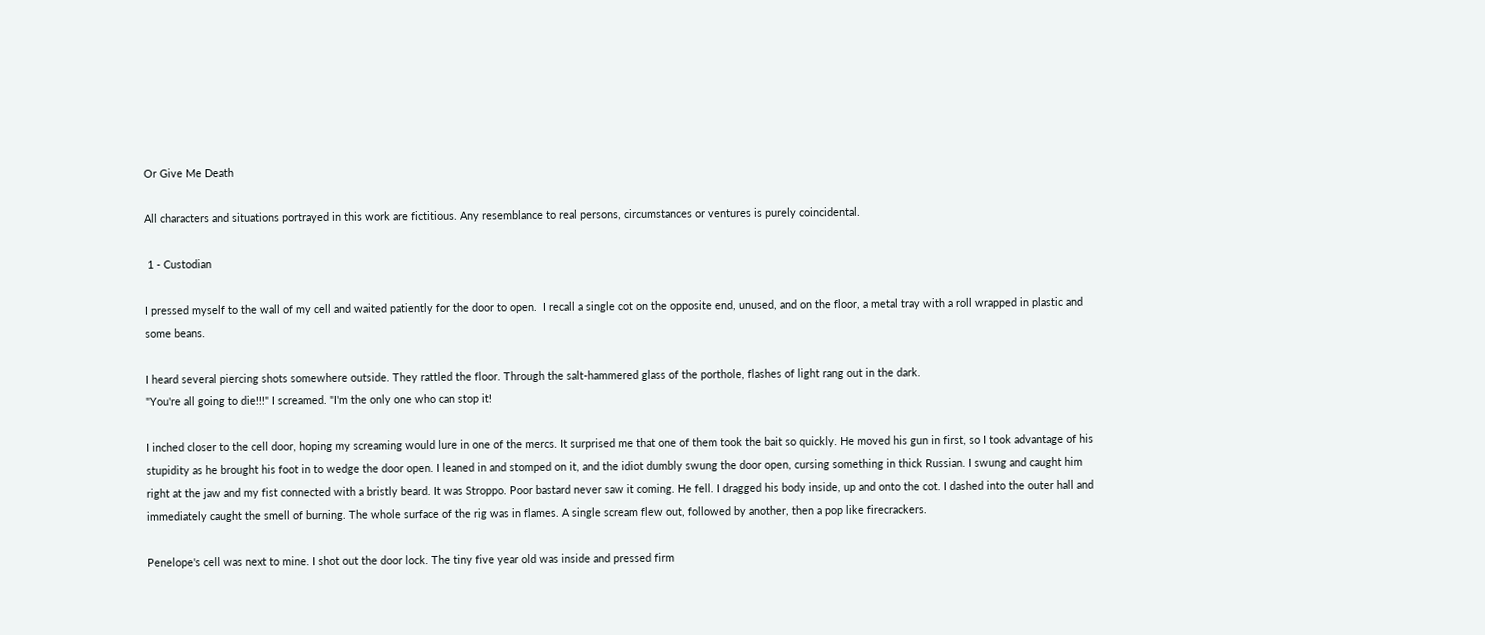Or Give Me Death

All characters and situations portrayed in this work are fictitious. Any resemblance to real persons, circumstances or ventures is purely coincidental.

 1 - Custodian

I pressed myself to the wall of my cell and waited patiently for the door to open.  I recall a single cot on the opposite end, unused, and on the floor, a metal tray with a roll wrapped in plastic and some beans.

I heard several piercing shots somewhere outside. They rattled the floor. Through the salt-hammered glass of the porthole, flashes of light rang out in the dark.
"You're all going to die!!!" I screamed. "I'm the only one who can stop it!

I inched closer to the cell door, hoping my screaming would lure in one of the mercs. It surprised me that one of them took the bait so quickly. He moved his gun in first, so I took advantage of his stupidity as he brought his foot in to wedge the door open. I leaned in and stomped on it, and the idiot dumbly swung the door open, cursing something in thick Russian. I swung and caught him right at the jaw and my fist connected with a bristly beard. It was Stroppo. Poor bastard never saw it coming. He fell. I dragged his body inside, up and onto the cot. I dashed into the outer hall and immediately caught the smell of burning. The whole surface of the rig was in flames. A single scream flew out, followed by another, then a pop like firecrackers.

Penelope's cell was next to mine. I shot out the door lock. The tiny five year old was inside and pressed firm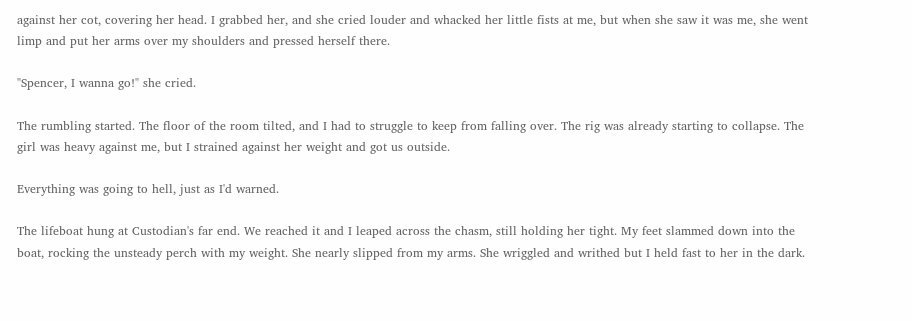against her cot, covering her head. I grabbed her, and she cried louder and whacked her little fists at me, but when she saw it was me, she went limp and put her arms over my shoulders and pressed herself there.

"Spencer, I wanna go!" she cried.

The rumbling started. The floor of the room tilted, and I had to struggle to keep from falling over. The rig was already starting to collapse. The girl was heavy against me, but I strained against her weight and got us outside.

Everything was going to hell, just as I'd warned.

The lifeboat hung at Custodian's far end. We reached it and I leaped across the chasm, still holding her tight. My feet slammed down into the boat, rocking the unsteady perch with my weight. She nearly slipped from my arms. She wriggled and writhed but I held fast to her in the dark.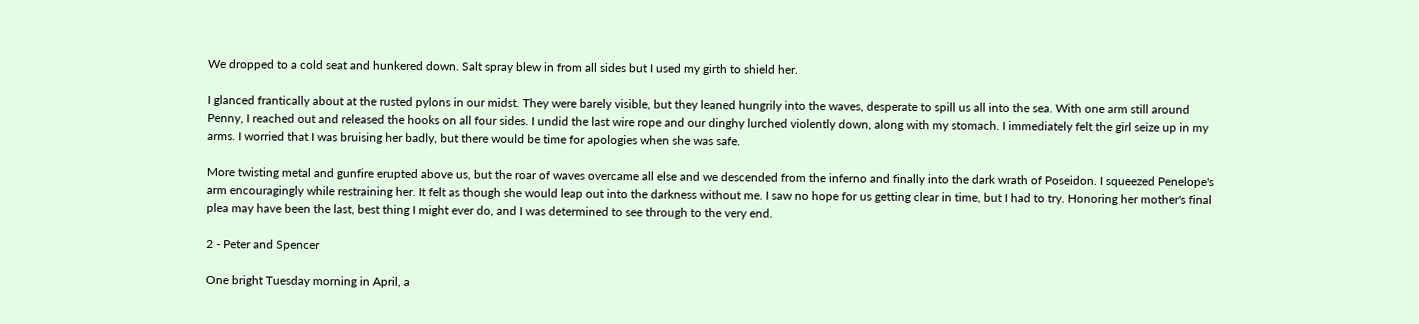We dropped to a cold seat and hunkered down. Salt spray blew in from all sides but I used my girth to shield her.

I glanced frantically about at the rusted pylons in our midst. They were barely visible, but they leaned hungrily into the waves, desperate to spill us all into the sea. With one arm still around Penny, I reached out and released the hooks on all four sides. I undid the last wire rope and our dinghy lurched violently down, along with my stomach. I immediately felt the girl seize up in my arms. I worried that I was bruising her badly, but there would be time for apologies when she was safe.

More twisting metal and gunfire erupted above us, but the roar of waves overcame all else and we descended from the inferno and finally into the dark wrath of Poseidon. I squeezed Penelope's arm encouragingly while restraining her. It felt as though she would leap out into the darkness without me. I saw no hope for us getting clear in time, but I had to try. Honoring her mother's final plea may have been the last, best thing I might ever do, and I was determined to see through to the very end.

2 - Peter and Spencer

One bright Tuesday morning in April, a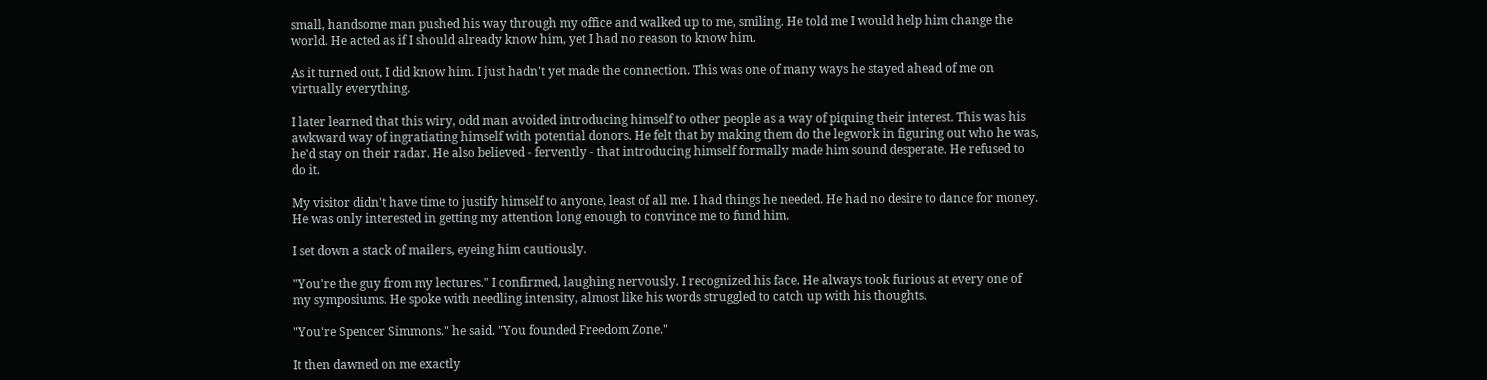small, handsome man pushed his way through my office and walked up to me, smiling. He told me I would help him change the world. He acted as if I should already know him, yet I had no reason to know him.

As it turned out, I did know him. I just hadn't yet made the connection. This was one of many ways he stayed ahead of me on virtually everything.

I later learned that this wiry, odd man avoided introducing himself to other people as a way of piquing their interest. This was his awkward way of ingratiating himself with potential donors. He felt that by making them do the legwork in figuring out who he was, he'd stay on their radar. He also believed - fervently - that introducing himself formally made him sound desperate. He refused to do it.

My visitor didn't have time to justify himself to anyone, least of all me. I had things he needed. He had no desire to dance for money. He was only interested in getting my attention long enough to convince me to fund him.

I set down a stack of mailers, eyeing him cautiously.

"You're the guy from my lectures." I confirmed, laughing nervously. I recognized his face. He always took furious at every one of my symposiums. He spoke with needling intensity, almost like his words struggled to catch up with his thoughts.

"You're Spencer Simmons." he said. "You founded Freedom Zone."

It then dawned on me exactly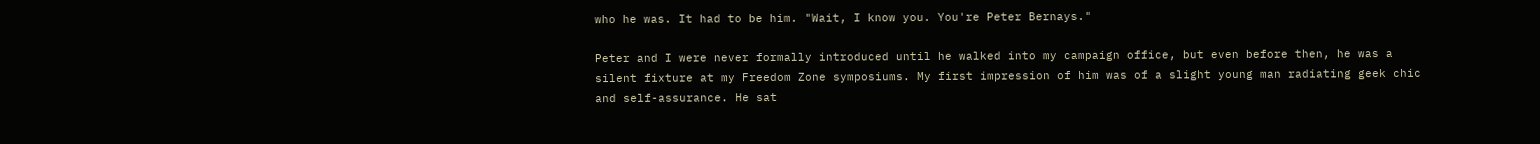who he was. It had to be him. "Wait, I know you. You're Peter Bernays."

Peter and I were never formally introduced until he walked into my campaign office, but even before then, he was a silent fixture at my Freedom Zone symposiums. My first impression of him was of a slight young man radiating geek chic and self-assurance. He sat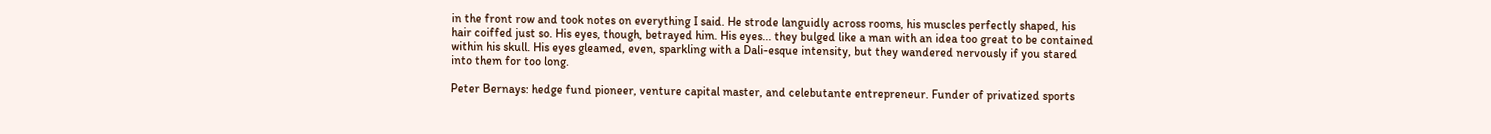in the front row and took notes on everything I said. He strode languidly across rooms, his muscles perfectly shaped, his hair coiffed just so. His eyes, though, betrayed him. His eyes... they bulged like a man with an idea too great to be contained within his skull. His eyes gleamed, even, sparkling with a Dali-esque intensity, but they wandered nervously if you stared into them for too long.

Peter Bernays: hedge fund pioneer, venture capital master, and celebutante entrepreneur. Funder of privatized sports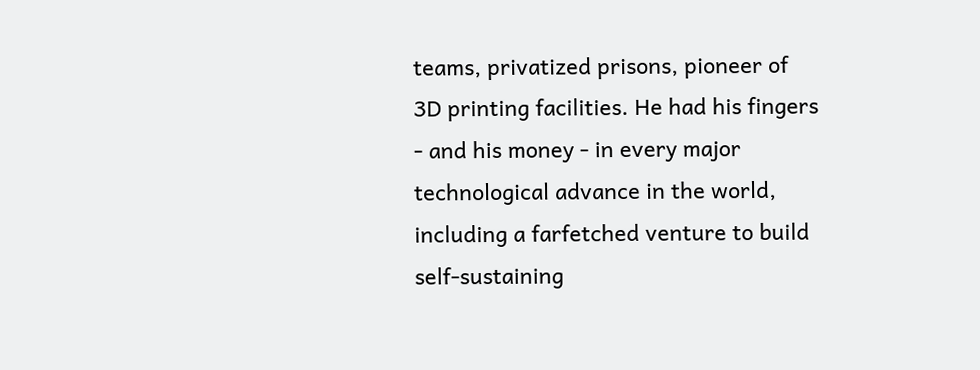teams, privatized prisons, pioneer of 3D printing facilities. He had his fingers - and his money - in every major technological advance in the world, including a farfetched venture to build self-sustaining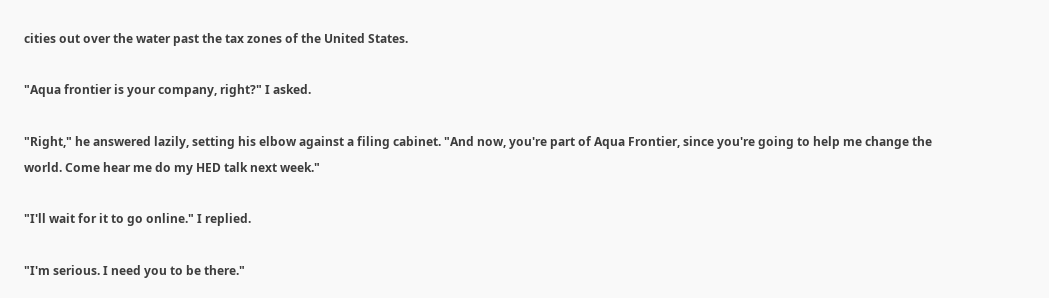cities out over the water past the tax zones of the United States.

"Aqua frontier is your company, right?" I asked.

"Right," he answered lazily, setting his elbow against a filing cabinet. "And now, you're part of Aqua Frontier, since you're going to help me change the world. Come hear me do my HED talk next week."

"I'll wait for it to go online." I replied.

"I'm serious. I need you to be there."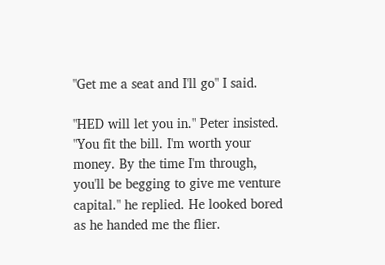"Get me a seat and I'll go" I said.

"HED will let you in." Peter insisted. "You fit the bill. I'm worth your money. By the time I'm through, you'll be begging to give me venture capital." he replied. He looked bored as he handed me the flier.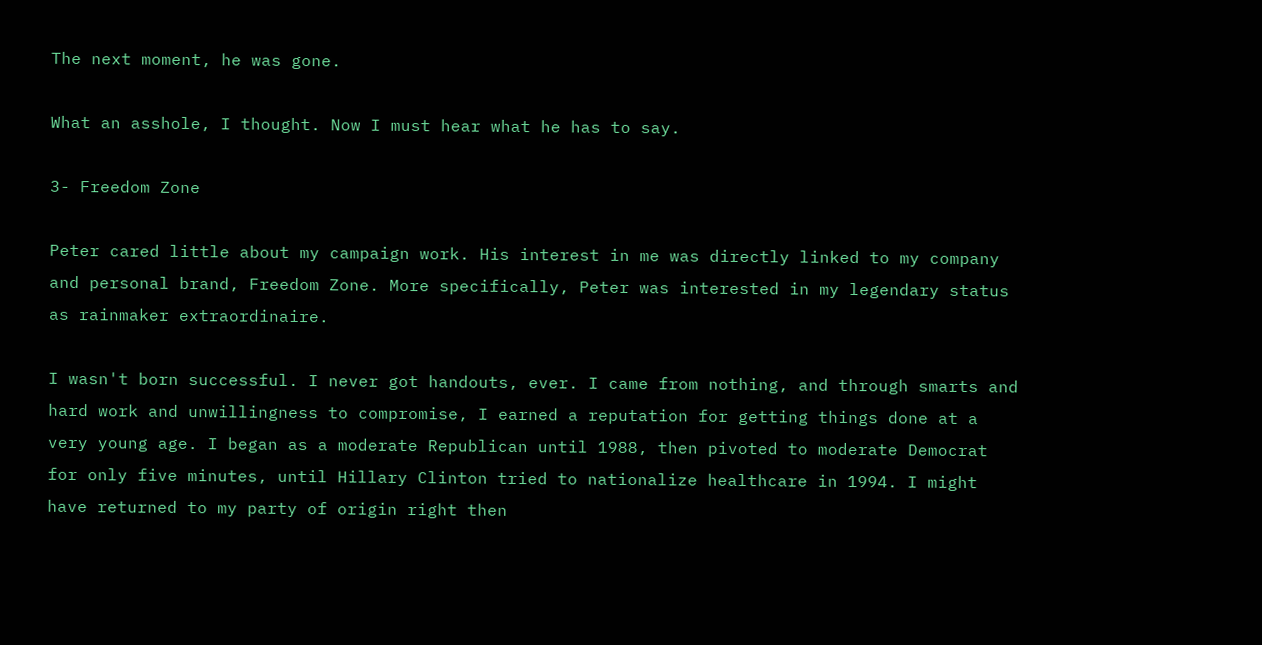The next moment, he was gone.

What an asshole, I thought. Now I must hear what he has to say.

3- Freedom Zone

Peter cared little about my campaign work. His interest in me was directly linked to my company and personal brand, Freedom Zone. More specifically, Peter was interested in my legendary status as rainmaker extraordinaire.

I wasn't born successful. I never got handouts, ever. I came from nothing, and through smarts and hard work and unwillingness to compromise, I earned a reputation for getting things done at a very young age. I began as a moderate Republican until 1988, then pivoted to moderate Democrat for only five minutes, until Hillary Clinton tried to nationalize healthcare in 1994. I might have returned to my party of origin right then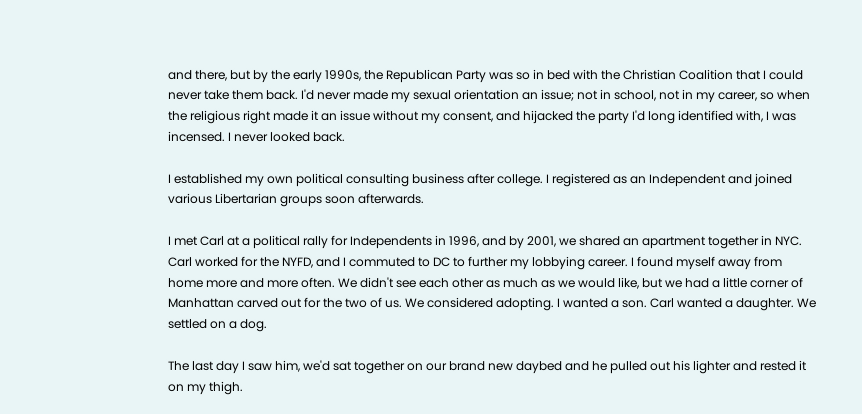and there, but by the early 1990s, the Republican Party was so in bed with the Christian Coalition that I could never take them back. I'd never made my sexual orientation an issue; not in school, not in my career, so when the religious right made it an issue without my consent, and hijacked the party I'd long identified with, I was incensed. I never looked back.

I established my own political consulting business after college. I registered as an Independent and joined various Libertarian groups soon afterwards.

I met Carl at a political rally for Independents in 1996, and by 2001, we shared an apartment together in NYC. Carl worked for the NYFD, and I commuted to DC to further my lobbying career. I found myself away from home more and more often. We didn't see each other as much as we would like, but we had a little corner of Manhattan carved out for the two of us. We considered adopting. I wanted a son. Carl wanted a daughter. We settled on a dog.

The last day I saw him, we'd sat together on our brand new daybed and he pulled out his lighter and rested it on my thigh.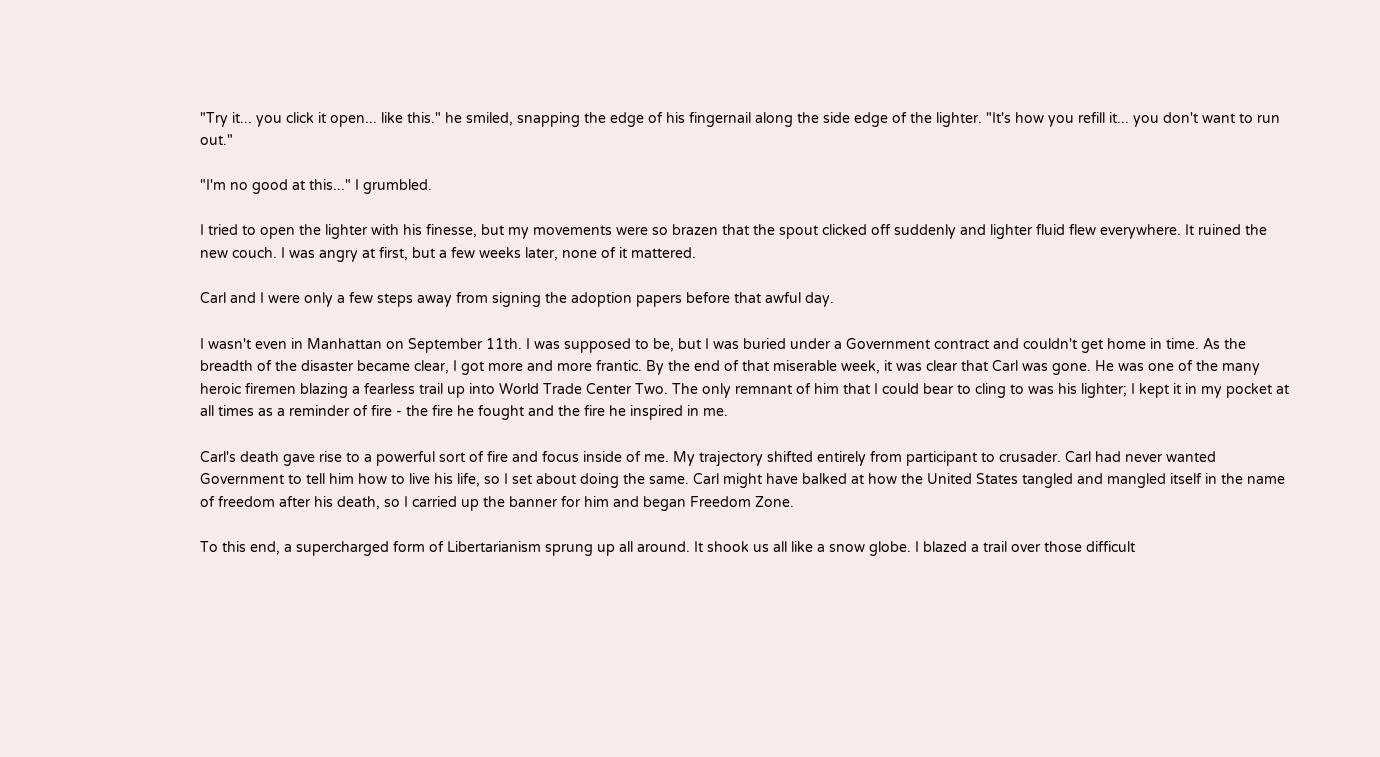"Try it... you click it open... like this." he smiled, snapping the edge of his fingernail along the side edge of the lighter. "It's how you refill it... you don't want to run out."

"I'm no good at this..." I grumbled.

I tried to open the lighter with his finesse, but my movements were so brazen that the spout clicked off suddenly and lighter fluid flew everywhere. It ruined the new couch. I was angry at first, but a few weeks later, none of it mattered.

Carl and I were only a few steps away from signing the adoption papers before that awful day.

I wasn't even in Manhattan on September 11th. I was supposed to be, but I was buried under a Government contract and couldn't get home in time. As the breadth of the disaster became clear, I got more and more frantic. By the end of that miserable week, it was clear that Carl was gone. He was one of the many heroic firemen blazing a fearless trail up into World Trade Center Two. The only remnant of him that I could bear to cling to was his lighter; I kept it in my pocket at all times as a reminder of fire - the fire he fought and the fire he inspired in me.

Carl's death gave rise to a powerful sort of fire and focus inside of me. My trajectory shifted entirely from participant to crusader. Carl had never wanted Government to tell him how to live his life, so I set about doing the same. Carl might have balked at how the United States tangled and mangled itself in the name of freedom after his death, so I carried up the banner for him and began Freedom Zone.

To this end, a supercharged form of Libertarianism sprung up all around. It shook us all like a snow globe. I blazed a trail over those difficult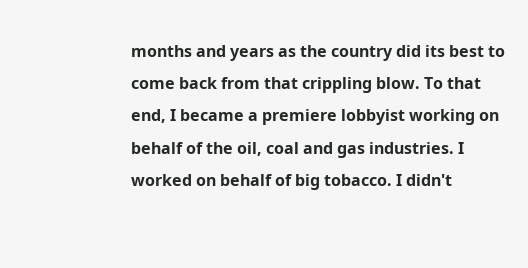months and years as the country did its best to come back from that crippling blow. To that end, I became a premiere lobbyist working on behalf of the oil, coal and gas industries. I worked on behalf of big tobacco. I didn't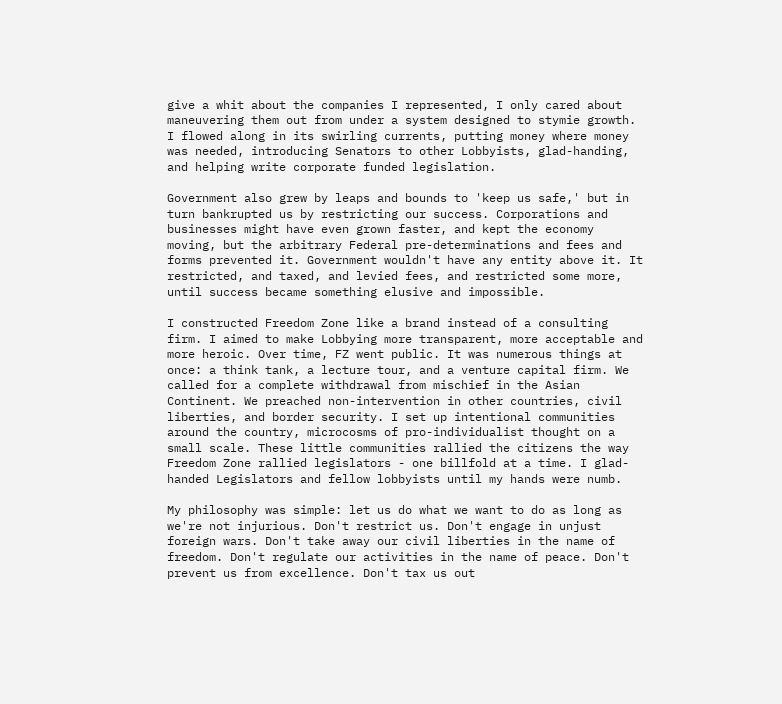give a whit about the companies I represented, I only cared about maneuvering them out from under a system designed to stymie growth. I flowed along in its swirling currents, putting money where money was needed, introducing Senators to other Lobbyists, glad-handing, and helping write corporate funded legislation.

Government also grew by leaps and bounds to 'keep us safe,' but in turn bankrupted us by restricting our success. Corporations and businesses might have even grown faster, and kept the economy moving, but the arbitrary Federal pre-determinations and fees and forms prevented it. Government wouldn't have any entity above it. It restricted, and taxed, and levied fees, and restricted some more, until success became something elusive and impossible.

I constructed Freedom Zone like a brand instead of a consulting firm. I aimed to make Lobbying more transparent, more acceptable and more heroic. Over time, FZ went public. It was numerous things at once: a think tank, a lecture tour, and a venture capital firm. We called for a complete withdrawal from mischief in the Asian Continent. We preached non-intervention in other countries, civil liberties, and border security. I set up intentional communities around the country, microcosms of pro-individualist thought on a small scale. These little communities rallied the citizens the way Freedom Zone rallied legislators - one billfold at a time. I glad-handed Legislators and fellow lobbyists until my hands were numb.

My philosophy was simple: let us do what we want to do as long as we're not injurious. Don't restrict us. Don't engage in unjust foreign wars. Don't take away our civil liberties in the name of freedom. Don't regulate our activities in the name of peace. Don't prevent us from excellence. Don't tax us out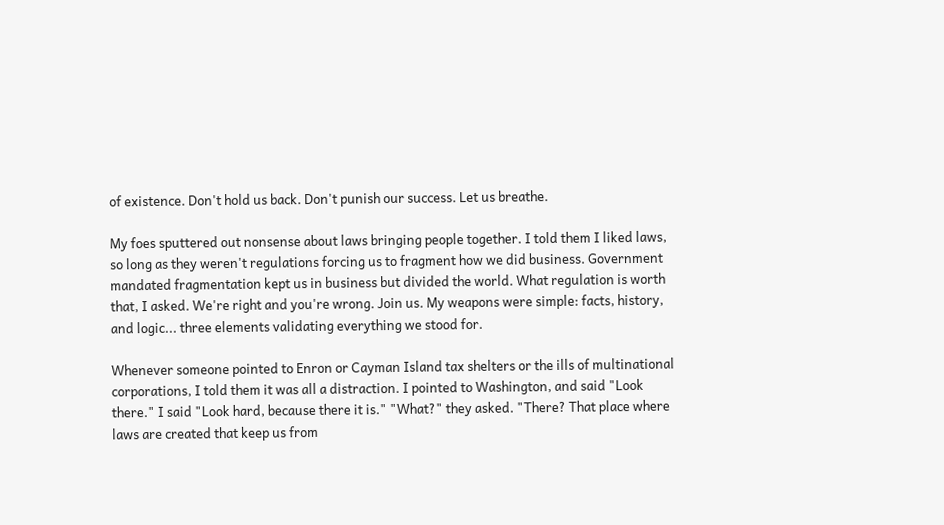of existence. Don't hold us back. Don't punish our success. Let us breathe.

My foes sputtered out nonsense about laws bringing people together. I told them I liked laws, so long as they weren't regulations forcing us to fragment how we did business. Government mandated fragmentation kept us in business but divided the world. What regulation is worth that, I asked. We're right and you're wrong. Join us. My weapons were simple: facts, history, and logic... three elements validating everything we stood for.

Whenever someone pointed to Enron or Cayman Island tax shelters or the ills of multinational corporations, I told them it was all a distraction. I pointed to Washington, and said "Look there." I said "Look hard, because there it is." "What?" they asked. "There? That place where laws are created that keep us from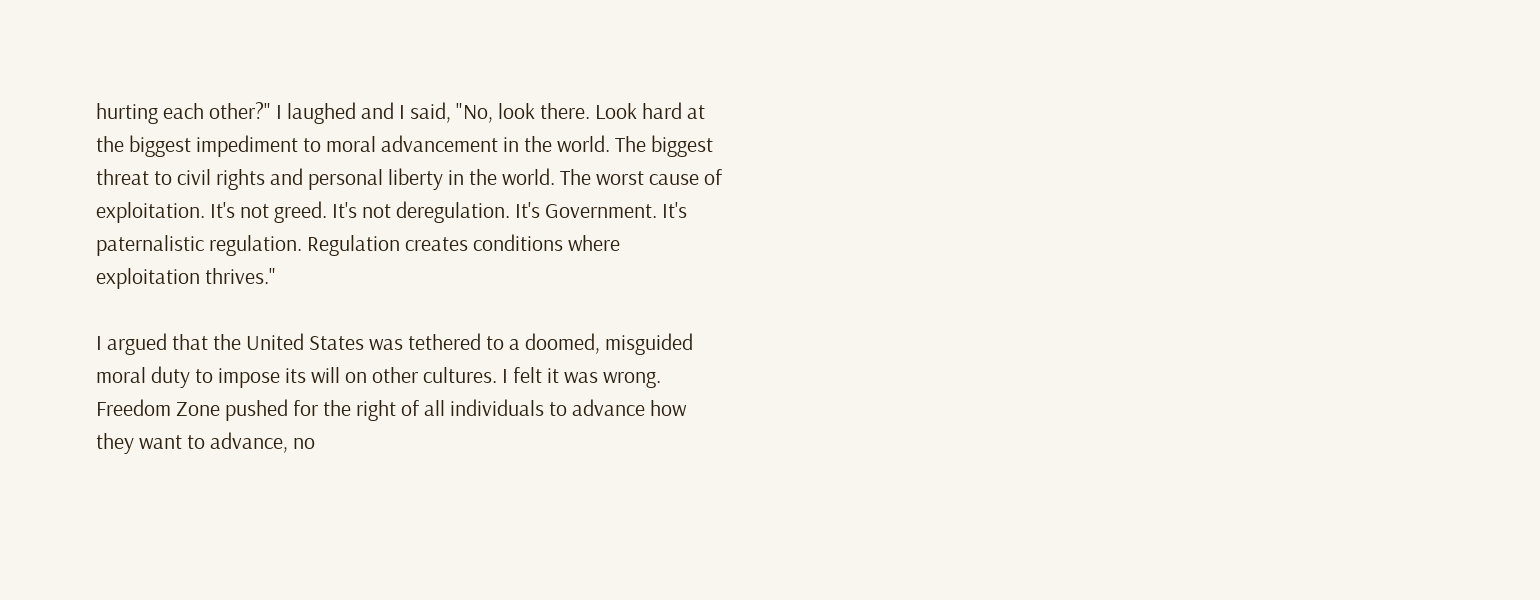hurting each other?" I laughed and I said, "No, look there. Look hard at the biggest impediment to moral advancement in the world. The biggest threat to civil rights and personal liberty in the world. The worst cause of exploitation. It's not greed. It's not deregulation. It's Government. It's paternalistic regulation. Regulation creates conditions where exploitation thrives."

I argued that the United States was tethered to a doomed, misguided moral duty to impose its will on other cultures. I felt it was wrong. Freedom Zone pushed for the right of all individuals to advance how they want to advance, no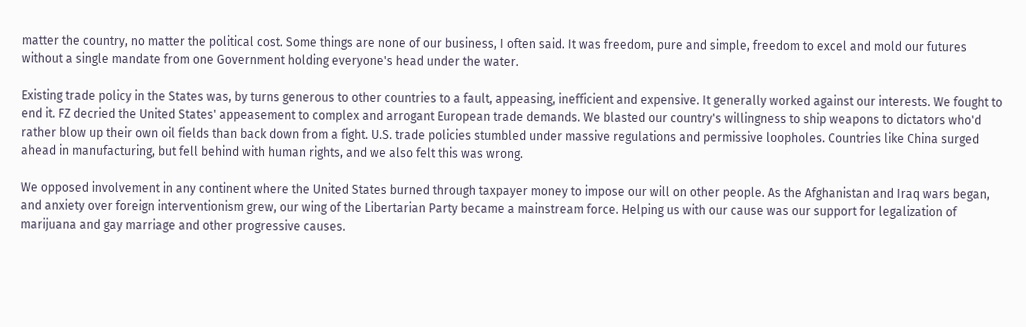matter the country, no matter the political cost. Some things are none of our business, I often said. It was freedom, pure and simple, freedom to excel and mold our futures without a single mandate from one Government holding everyone's head under the water.

Existing trade policy in the States was, by turns generous to other countries to a fault, appeasing, inefficient and expensive. It generally worked against our interests. We fought to end it. FZ decried the United States' appeasement to complex and arrogant European trade demands. We blasted our country's willingness to ship weapons to dictators who'd rather blow up their own oil fields than back down from a fight. U.S. trade policies stumbled under massive regulations and permissive loopholes. Countries like China surged ahead in manufacturing, but fell behind with human rights, and we also felt this was wrong.

We opposed involvement in any continent where the United States burned through taxpayer money to impose our will on other people. As the Afghanistan and Iraq wars began, and anxiety over foreign interventionism grew, our wing of the Libertarian Party became a mainstream force. Helping us with our cause was our support for legalization of marijuana and gay marriage and other progressive causes.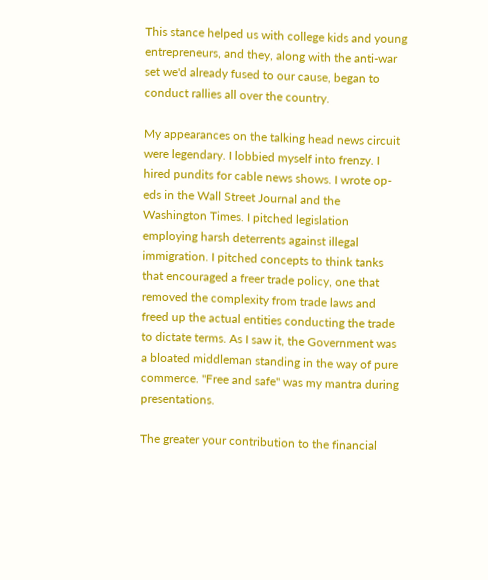This stance helped us with college kids and young entrepreneurs, and they, along with the anti-war set we'd already fused to our cause, began to conduct rallies all over the country.

My appearances on the talking head news circuit were legendary. I lobbied myself into frenzy. I hired pundits for cable news shows. I wrote op-eds in the Wall Street Journal and the Washington Times. I pitched legislation employing harsh deterrents against illegal immigration. I pitched concepts to think tanks that encouraged a freer trade policy, one that removed the complexity from trade laws and freed up the actual entities conducting the trade to dictate terms. As I saw it, the Government was a bloated middleman standing in the way of pure commerce. "Free and safe" was my mantra during presentations.

The greater your contribution to the financial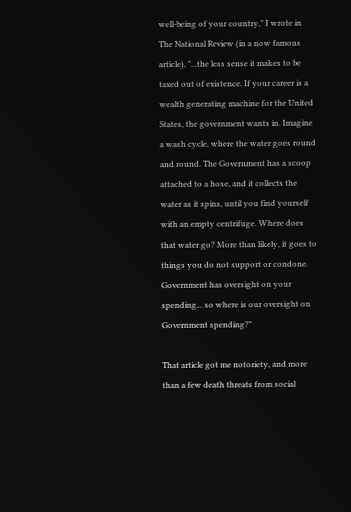well-being of your country," I wrote in The National Review (in a now famous article), "...the less sense it makes to be taxed out of existence. If your career is a wealth generating machine for the United States, the government wants in. Imagine a wash cycle, where the water goes round and round. The Government has a scoop attached to a hose, and it collects the water as it spins, until you find yourself with an empty centrifuge. Where does that water go? More than likely, it goes to things you do not support or condone. Government has oversight on your spending... so where is our oversight on Government spending?"

That article got me notoriety, and more than a few death threats from social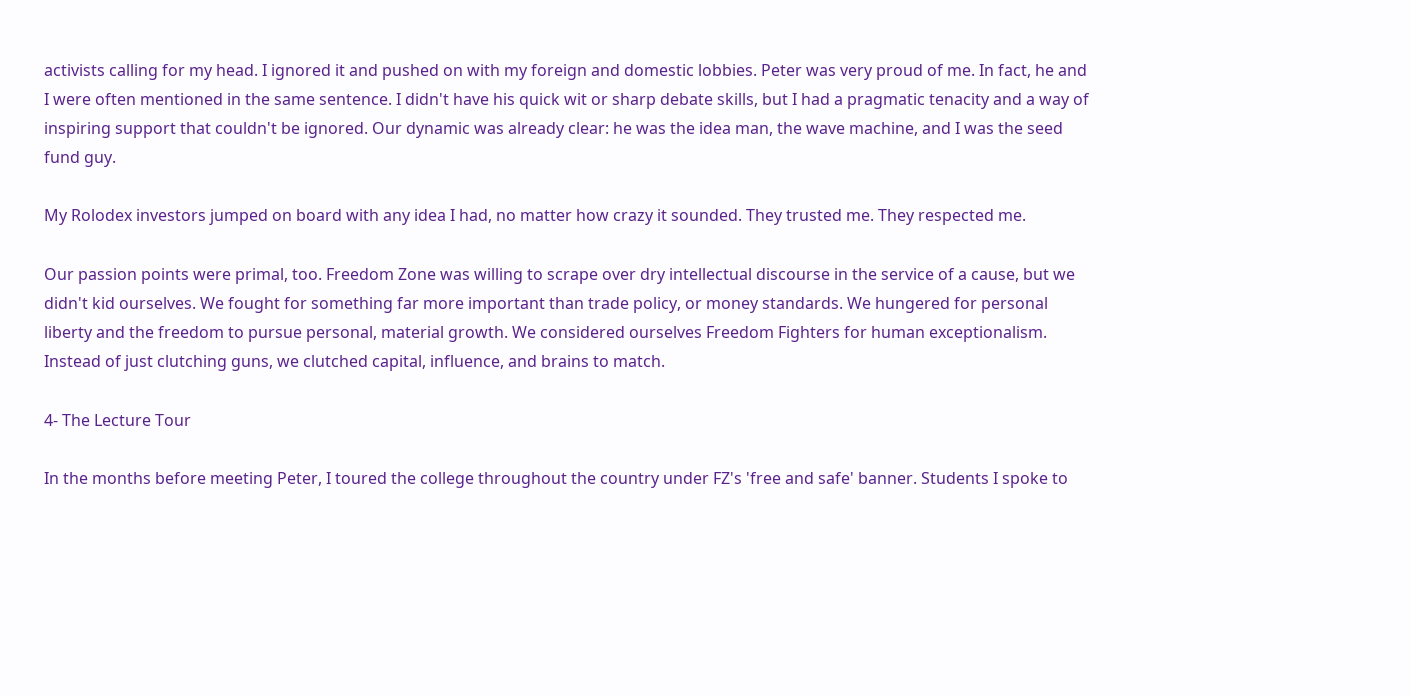activists calling for my head. I ignored it and pushed on with my foreign and domestic lobbies. Peter was very proud of me. In fact, he and I were often mentioned in the same sentence. I didn't have his quick wit or sharp debate skills, but I had a pragmatic tenacity and a way of inspiring support that couldn't be ignored. Our dynamic was already clear: he was the idea man, the wave machine, and I was the seed fund guy.

My Rolodex investors jumped on board with any idea I had, no matter how crazy it sounded. They trusted me. They respected me.

Our passion points were primal, too. Freedom Zone was willing to scrape over dry intellectual discourse in the service of a cause, but we didn't kid ourselves. We fought for something far more important than trade policy, or money standards. We hungered for personal liberty and the freedom to pursue personal, material growth. We considered ourselves Freedom Fighters for human exceptionalism. Instead of just clutching guns, we clutched capital, influence, and brains to match.

4- The Lecture Tour

In the months before meeting Peter, I toured the college throughout the country under FZ's 'free and safe' banner. Students I spoke to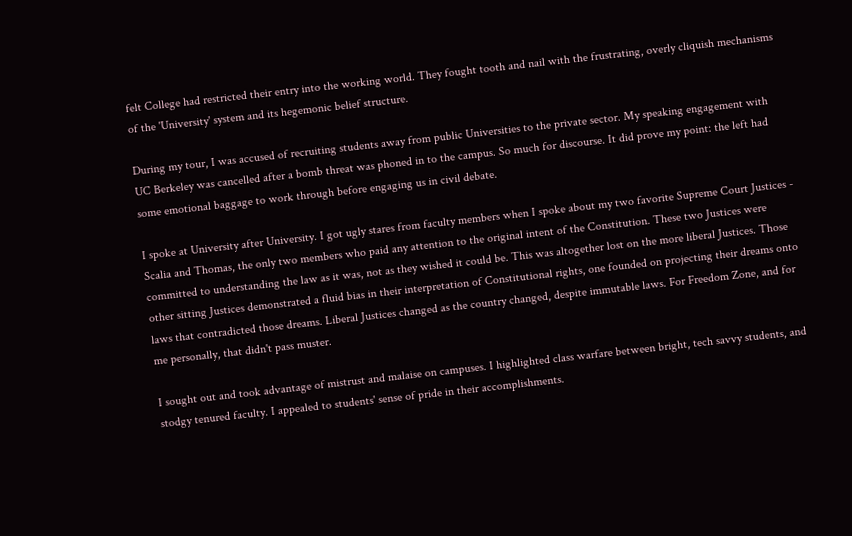felt College had restricted their entry into the working world. They fought tooth and nail with the frustrating, overly cliquish mechanisms of the 'University' system and its hegemonic belief structure.

During my tour, I was accused of recruiting students away from public Universities to the private sector. My speaking engagement with UC Berkeley was cancelled after a bomb threat was phoned in to the campus. So much for discourse. It did prove my point: the left had some emotional baggage to work through before engaging us in civil debate.

I spoke at University after University. I got ugly stares from faculty members when I spoke about my two favorite Supreme Court Justices - Scalia and Thomas, the only two members who paid any attention to the original intent of the Constitution. These two Justices were committed to understanding the law as it was, not as they wished it could be. This was altogether lost on the more liberal Justices. Those other sitting Justices demonstrated a fluid bias in their interpretation of Constitutional rights, one founded on projecting their dreams onto laws that contradicted those dreams. Liberal Justices changed as the country changed, despite immutable laws. For Freedom Zone, and for me personally, that didn't pass muster.

I sought out and took advantage of mistrust and malaise on campuses. I highlighted class warfare between bright, tech savvy students, and stodgy tenured faculty. I appealed to students' sense of pride in their accomplishments.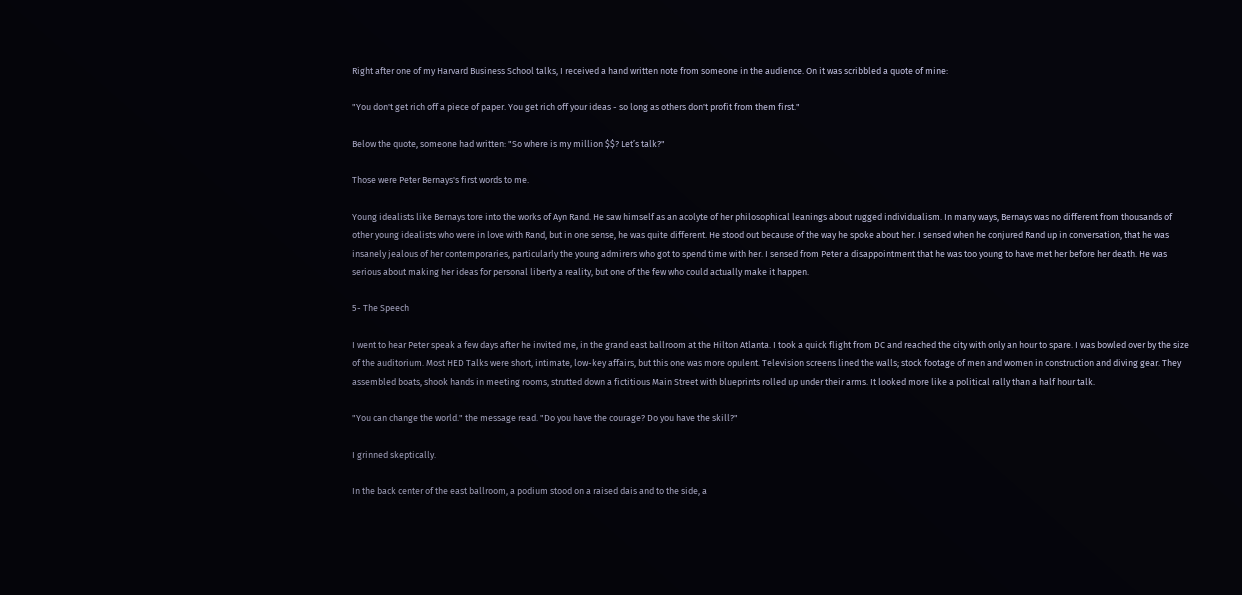Right after one of my Harvard Business School talks, I received a hand written note from someone in the audience. On it was scribbled a quote of mine:

"You don't get rich off a piece of paper. You get rich off your ideas - so long as others don't profit from them first."

Below the quote, someone had written: "So where is my million $$? Let’s talk?"

Those were Peter Bernays's first words to me.

Young idealists like Bernays tore into the works of Ayn Rand. He saw himself as an acolyte of her philosophical leanings about rugged individualism. In many ways, Bernays was no different from thousands of other young idealists who were in love with Rand, but in one sense, he was quite different. He stood out because of the way he spoke about her. I sensed when he conjured Rand up in conversation, that he was insanely jealous of her contemporaries, particularly the young admirers who got to spend time with her. I sensed from Peter a disappointment that he was too young to have met her before her death. He was serious about making her ideas for personal liberty a reality, but one of the few who could actually make it happen.

5- The Speech

I went to hear Peter speak a few days after he invited me, in the grand east ballroom at the Hilton Atlanta. I took a quick flight from DC and reached the city with only an hour to spare. I was bowled over by the size of the auditorium. Most HED Talks were short, intimate, low-key affairs, but this one was more opulent. Television screens lined the walls; stock footage of men and women in construction and diving gear. They assembled boats, shook hands in meeting rooms, strutted down a fictitious Main Street with blueprints rolled up under their arms. It looked more like a political rally than a half hour talk.

"You can change the world." the message read. "Do you have the courage? Do you have the skill?"

I grinned skeptically.

In the back center of the east ballroom, a podium stood on a raised dais and to the side, a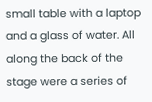small table with a laptop and a glass of water. All along the back of the stage were a series of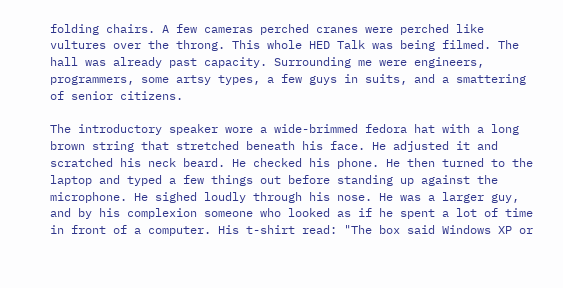folding chairs. A few cameras perched cranes were perched like vultures over the throng. This whole HED Talk was being filmed. The hall was already past capacity. Surrounding me were engineers, programmers, some artsy types, a few guys in suits, and a smattering of senior citizens.

The introductory speaker wore a wide-brimmed fedora hat with a long brown string that stretched beneath his face. He adjusted it and scratched his neck beard. He checked his phone. He then turned to the laptop and typed a few things out before standing up against the microphone. He sighed loudly through his nose. He was a larger guy, and by his complexion someone who looked as if he spent a lot of time in front of a computer. His t-shirt read: "The box said Windows XP or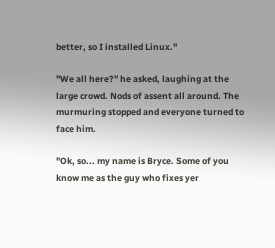better, so I installed Linux."

"We all here?" he asked, laughing at the large crowd. Nods of assent all around. The murmuring stopped and everyone turned to face him.

"Ok, so... my name is Bryce. Some of you know me as the guy who fixes yer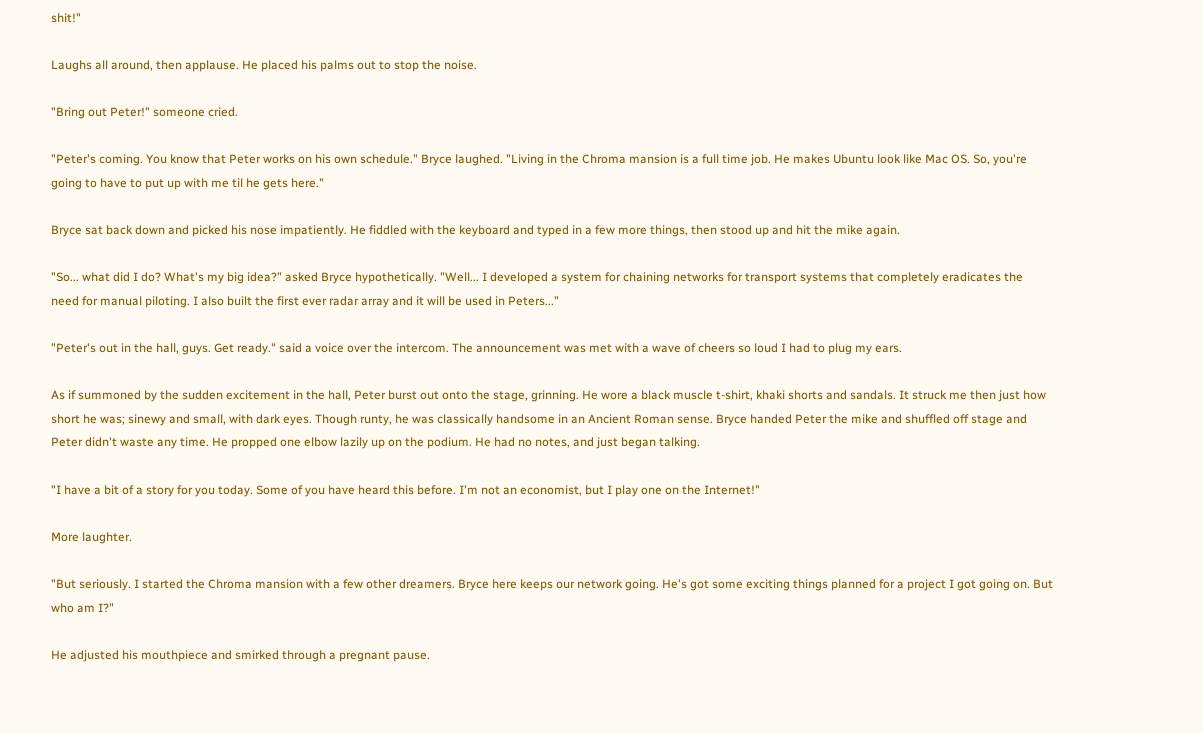shit!"

Laughs all around, then applause. He placed his palms out to stop the noise.

"Bring out Peter!" someone cried.

"Peter's coming. You know that Peter works on his own schedule." Bryce laughed. "Living in the Chroma mansion is a full time job. He makes Ubuntu look like Mac OS. So, you're going to have to put up with me til he gets here."

Bryce sat back down and picked his nose impatiently. He fiddled with the keyboard and typed in a few more things, then stood up and hit the mike again.

"So... what did I do? What's my big idea?" asked Bryce hypothetically. "Well... I developed a system for chaining networks for transport systems that completely eradicates the need for manual piloting. I also built the first ever radar array and it will be used in Peters..."

"Peter's out in the hall, guys. Get ready." said a voice over the intercom. The announcement was met with a wave of cheers so loud I had to plug my ears.

As if summoned by the sudden excitement in the hall, Peter burst out onto the stage, grinning. He wore a black muscle t-shirt, khaki shorts and sandals. It struck me then just how short he was; sinewy and small, with dark eyes. Though runty, he was classically handsome in an Ancient Roman sense. Bryce handed Peter the mike and shuffled off stage and Peter didn't waste any time. He propped one elbow lazily up on the podium. He had no notes, and just began talking.

"I have a bit of a story for you today. Some of you have heard this before. I'm not an economist, but I play one on the Internet!"

More laughter.

"But seriously. I started the Chroma mansion with a few other dreamers. Bryce here keeps our network going. He's got some exciting things planned for a project I got going on. But who am I?"

He adjusted his mouthpiece and smirked through a pregnant pause.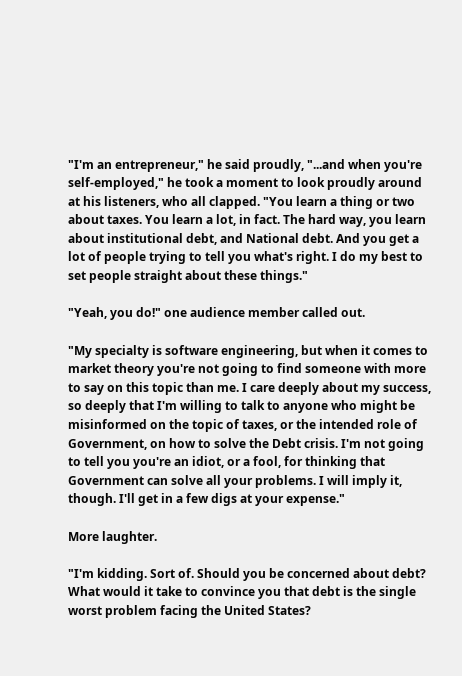"I'm an entrepreneur," he said proudly, "...and when you're self-employed," he took a moment to look proudly around at his listeners, who all clapped. "You learn a thing or two about taxes. You learn a lot, in fact. The hard way, you learn about institutional debt, and National debt. And you get a lot of people trying to tell you what's right. I do my best to set people straight about these things."

"Yeah, you do!" one audience member called out.

"My specialty is software engineering, but when it comes to market theory you're not going to find someone with more to say on this topic than me. I care deeply about my success, so deeply that I'm willing to talk to anyone who might be misinformed on the topic of taxes, or the intended role of Government, on how to solve the Debt crisis. I'm not going to tell you you're an idiot, or a fool, for thinking that Government can solve all your problems. I will imply it, though. I'll get in a few digs at your expense."

More laughter.

"I'm kidding. Sort of. Should you be concerned about debt? What would it take to convince you that debt is the single worst problem facing the United States?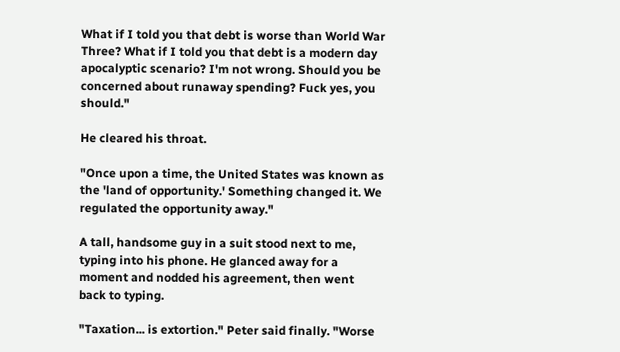What if I told you that debt is worse than World War Three? What if I told you that debt is a modern day apocalyptic scenario? I'm not wrong. Should you be concerned about runaway spending? Fuck yes, you should."

He cleared his throat.

"Once upon a time, the United States was known as the 'land of opportunity.' Something changed it. We regulated the opportunity away."

A tall, handsome guy in a suit stood next to me, typing into his phone. He glanced away for a moment and nodded his agreement, then went back to typing.

"Taxation... is extortion." Peter said finally. "Worse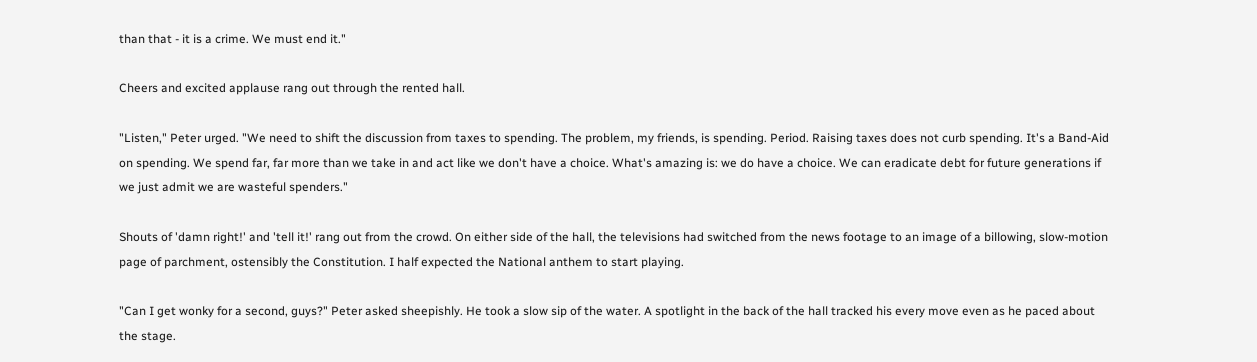than that - it is a crime. We must end it."

Cheers and excited applause rang out through the rented hall.

"Listen," Peter urged. "We need to shift the discussion from taxes to spending. The problem, my friends, is spending. Period. Raising taxes does not curb spending. It's a Band-Aid on spending. We spend far, far more than we take in and act like we don't have a choice. What's amazing is: we do have a choice. We can eradicate debt for future generations if we just admit we are wasteful spenders."

Shouts of 'damn right!' and 'tell it!' rang out from the crowd. On either side of the hall, the televisions had switched from the news footage to an image of a billowing, slow-motion page of parchment, ostensibly the Constitution. I half expected the National anthem to start playing.

"Can I get wonky for a second, guys?" Peter asked sheepishly. He took a slow sip of the water. A spotlight in the back of the hall tracked his every move even as he paced about the stage.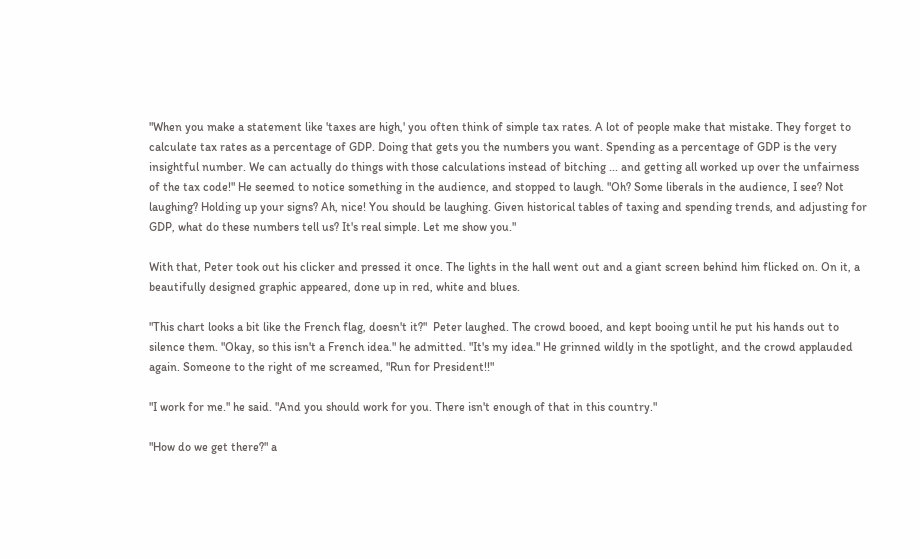"When you make a statement like 'taxes are high,' you often think of simple tax rates. A lot of people make that mistake. They forget to calculate tax rates as a percentage of GDP. Doing that gets you the numbers you want. Spending as a percentage of GDP is the very insightful number. We can actually do things with those calculations instead of bitching ... and getting all worked up over the unfairness of the tax code!" He seemed to notice something in the audience, and stopped to laugh. "Oh? Some liberals in the audience, I see? Not laughing? Holding up your signs? Ah, nice! You should be laughing. Given historical tables of taxing and spending trends, and adjusting for GDP, what do these numbers tell us? It's real simple. Let me show you."

With that, Peter took out his clicker and pressed it once. The lights in the hall went out and a giant screen behind him flicked on. On it, a beautifully designed graphic appeared, done up in red, white and blues.

"This chart looks a bit like the French flag, doesn't it?"  Peter laughed. The crowd booed, and kept booing until he put his hands out to silence them. "Okay, so this isn't a French idea." he admitted. "It's my idea." He grinned wildly in the spotlight, and the crowd applauded again. Someone to the right of me screamed, "Run for President!!"

"I work for me." he said. "And you should work for you. There isn't enough of that in this country."

"How do we get there?" a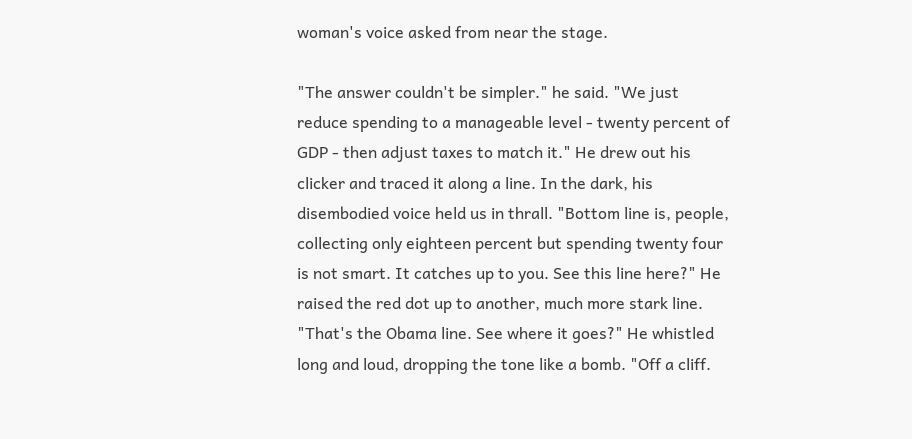woman's voice asked from near the stage.

"The answer couldn't be simpler." he said. "We just reduce spending to a manageable level - twenty percent of GDP - then adjust taxes to match it." He drew out his clicker and traced it along a line. In the dark, his disembodied voice held us in thrall. "Bottom line is, people, collecting only eighteen percent but spending twenty four is not smart. It catches up to you. See this line here?" He raised the red dot up to another, much more stark line. "That's the Obama line. See where it goes?" He whistled long and loud, dropping the tone like a bomb. "Off a cliff.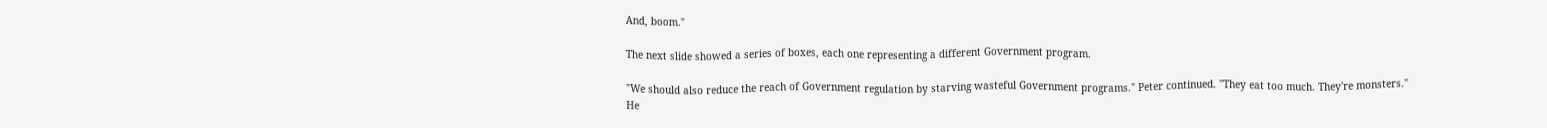And, boom."

The next slide showed a series of boxes, each one representing a different Government program.

"We should also reduce the reach of Government regulation by starving wasteful Government programs." Peter continued. "They eat too much. They're monsters." He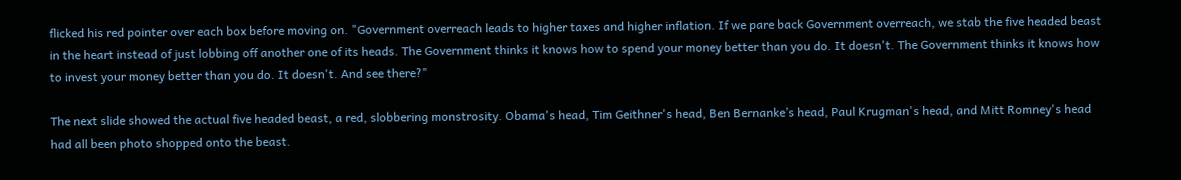flicked his red pointer over each box before moving on. "Government overreach leads to higher taxes and higher inflation. If we pare back Government overreach, we stab the five headed beast in the heart instead of just lobbing off another one of its heads. The Government thinks it knows how to spend your money better than you do. It doesn't. The Government thinks it knows how to invest your money better than you do. It doesn't. And see there?"

The next slide showed the actual five headed beast, a red, slobbering monstrosity. Obama's head, Tim Geithner's head, Ben Bernanke’s head, Paul Krugman's head, and Mitt Romney's head had all been photo shopped onto the beast.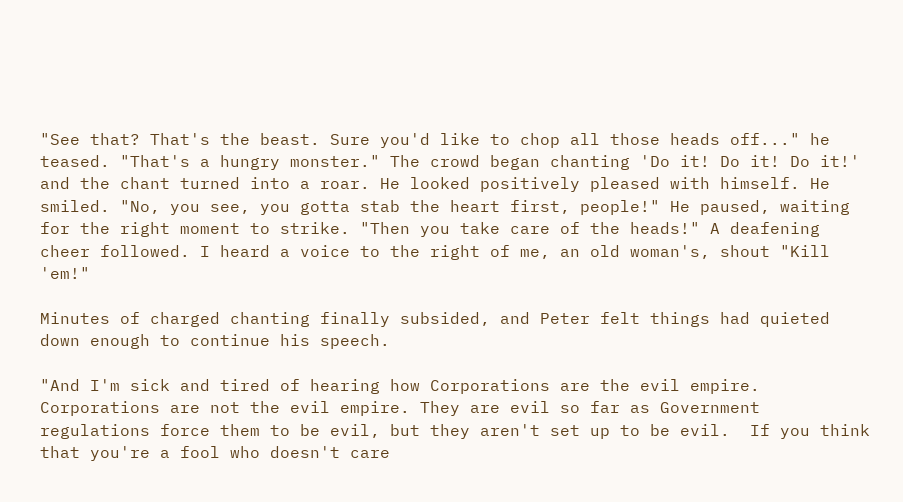"See that? That's the beast. Sure you'd like to chop all those heads off..." he teased. "That's a hungry monster." The crowd began chanting 'Do it! Do it! Do it!' and the chant turned into a roar. He looked positively pleased with himself. He smiled. "No, you see, you gotta stab the heart first, people!" He paused, waiting for the right moment to strike. "Then you take care of the heads!" A deafening cheer followed. I heard a voice to the right of me, an old woman's, shout "Kill 'em!"

Minutes of charged chanting finally subsided, and Peter felt things had quieted down enough to continue his speech.

"And I'm sick and tired of hearing how Corporations are the evil empire. Corporations are not the evil empire. They are evil so far as Government regulations force them to be evil, but they aren't set up to be evil.  If you think that you're a fool who doesn't care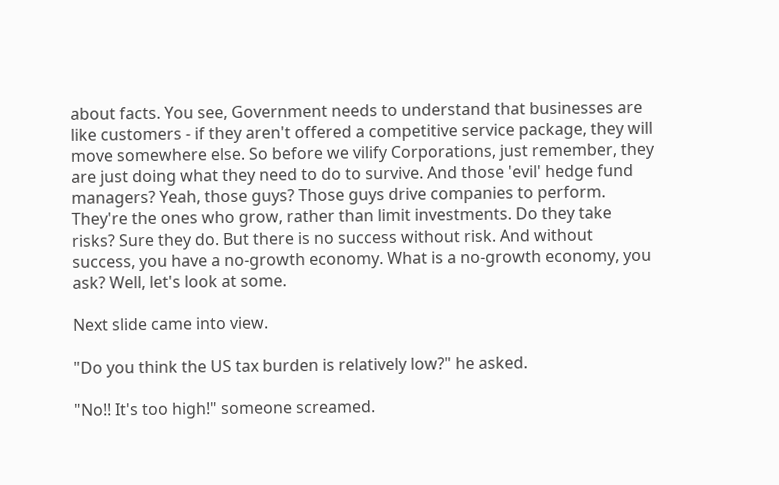about facts. You see, Government needs to understand that businesses are like customers - if they aren't offered a competitive service package, they will move somewhere else. So before we vilify Corporations, just remember, they are just doing what they need to do to survive. And those 'evil' hedge fund managers? Yeah, those guys? Those guys drive companies to perform. They're the ones who grow, rather than limit investments. Do they take risks? Sure they do. But there is no success without risk. And without success, you have a no-growth economy. What is a no-growth economy, you ask? Well, let's look at some.

Next slide came into view.

"Do you think the US tax burden is relatively low?" he asked.

"No!! It's too high!" someone screamed.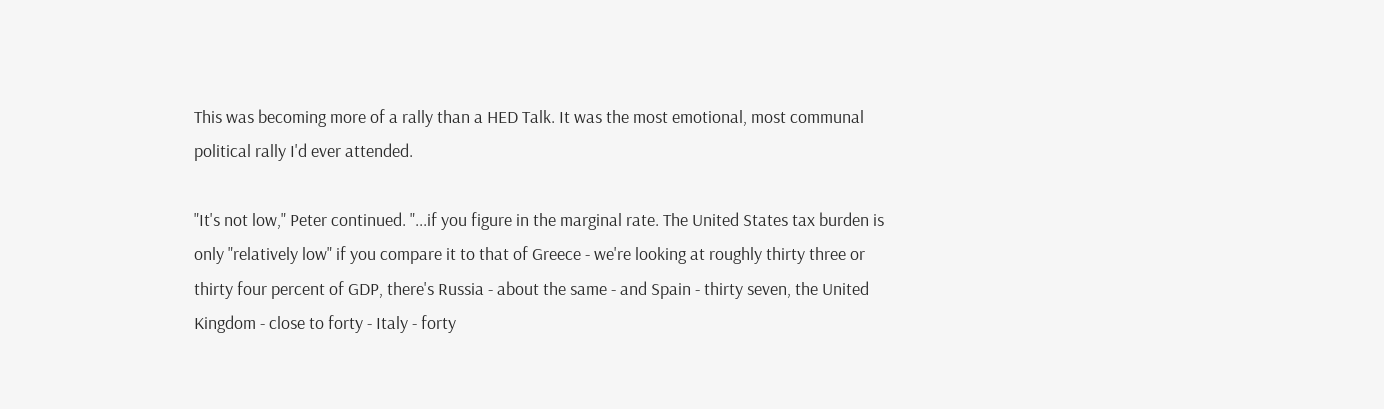This was becoming more of a rally than a HED Talk. It was the most emotional, most communal political rally I'd ever attended.

"It's not low," Peter continued. "...if you figure in the marginal rate. The United States tax burden is only "relatively low" if you compare it to that of Greece - we're looking at roughly thirty three or thirty four percent of GDP, there's Russia - about the same - and Spain - thirty seven, the United Kingdom - close to forty - Italy - forty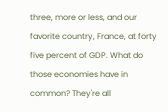three, more or less, and our favorite country, France, at forty five percent of GDP. What do those economies have in common? They're all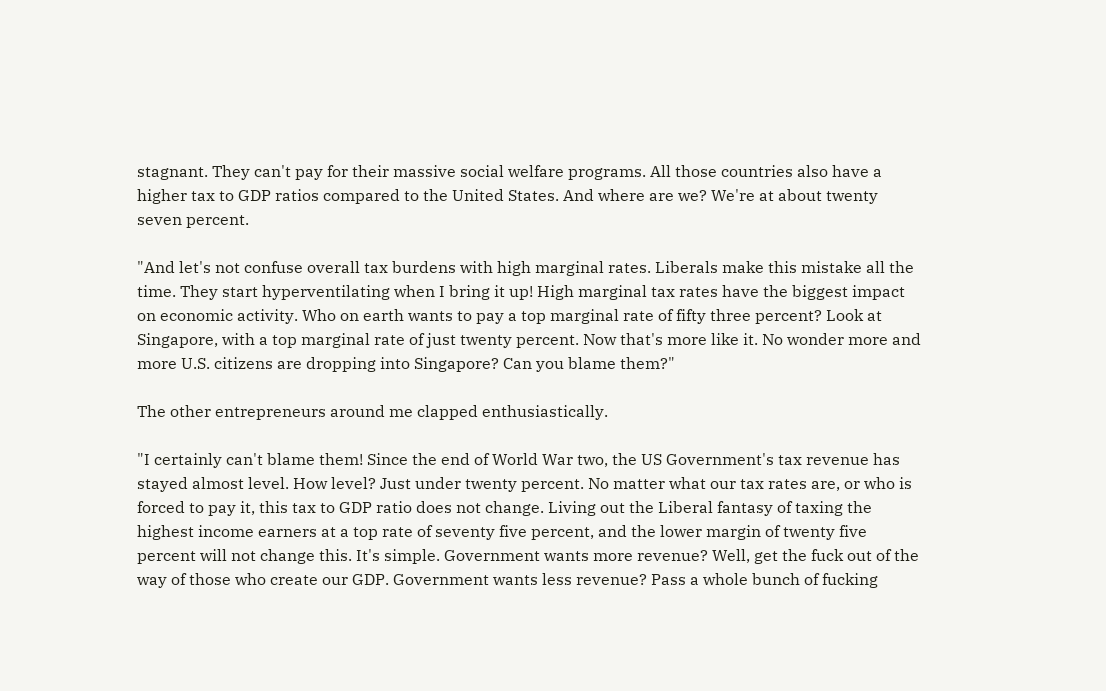stagnant. They can't pay for their massive social welfare programs. All those countries also have a higher tax to GDP ratios compared to the United States. And where are we? We're at about twenty seven percent.

"And let's not confuse overall tax burdens with high marginal rates. Liberals make this mistake all the time. They start hyperventilating when I bring it up! High marginal tax rates have the biggest impact on economic activity. Who on earth wants to pay a top marginal rate of fifty three percent? Look at Singapore, with a top marginal rate of just twenty percent. Now that's more like it. No wonder more and more U.S. citizens are dropping into Singapore? Can you blame them?"

The other entrepreneurs around me clapped enthusiastically.

"I certainly can't blame them! Since the end of World War two, the US Government's tax revenue has stayed almost level. How level? Just under twenty percent. No matter what our tax rates are, or who is forced to pay it, this tax to GDP ratio does not change. Living out the Liberal fantasy of taxing the highest income earners at a top rate of seventy five percent, and the lower margin of twenty five percent will not change this. It's simple. Government wants more revenue? Well, get the fuck out of the way of those who create our GDP. Government wants less revenue? Pass a whole bunch of fucking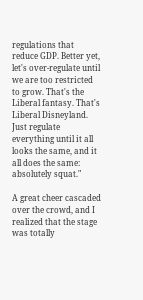regulations that reduce GDP. Better yet, let's over-regulate until we are too restricted to grow. That's the Liberal fantasy. That's Liberal Disneyland. Just regulate everything until it all looks the same, and it all does the same: absolutely squat."

A great cheer cascaded over the crowd, and I realized that the stage was totally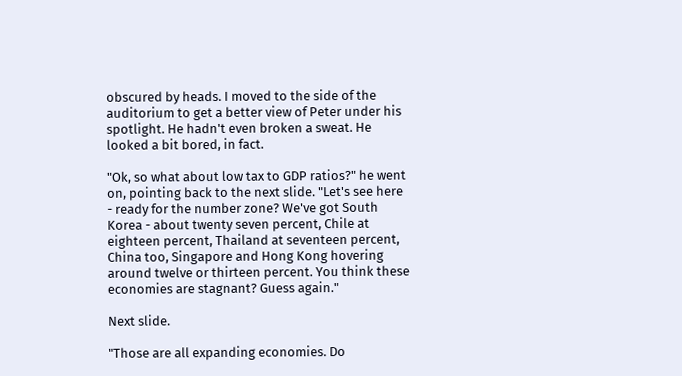obscured by heads. I moved to the side of the auditorium to get a better view of Peter under his spotlight. He hadn't even broken a sweat. He looked a bit bored, in fact.

"Ok, so what about low tax to GDP ratios?" he went on, pointing back to the next slide. "Let's see here - ready for the number zone? We've got South Korea - about twenty seven percent, Chile at eighteen percent, Thailand at seventeen percent, China too, Singapore and Hong Kong hovering around twelve or thirteen percent. You think these economies are stagnant? Guess again."

Next slide.

"Those are all expanding economies. Do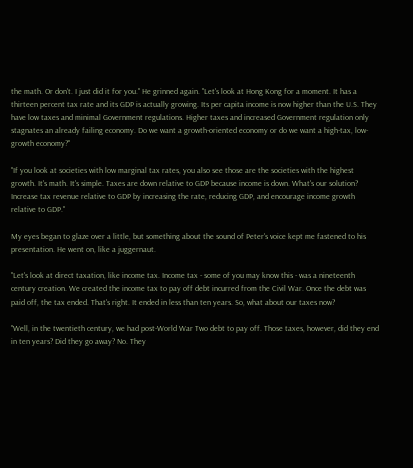the math. Or don't. I just did it for you." He grinned again. "Let's look at Hong Kong for a moment. It has a thirteen percent tax rate and its GDP is actually growing. Its per capita income is now higher than the U.S. They have low taxes and minimal Government regulations. Higher taxes and increased Government regulation only stagnates an already failing economy. Do we want a growth-oriented economy or do we want a high-tax, low-growth economy?"

"If you look at societies with low marginal tax rates, you also see those are the societies with the highest growth. It's math. It's simple. Taxes are down relative to GDP because income is down. What's our solution? Increase tax revenue relative to GDP by increasing the rate, reducing GDP, and encourage income growth relative to GDP."

My eyes began to glaze over a little, but something about the sound of Peter's voice kept me fastened to his presentation. He went on, like a juggernaut.

"Let's look at direct taxation, like income tax. Income tax - some of you may know this - was a nineteenth century creation. We created the income tax to pay off debt incurred from the Civil War. Once the debt was paid off, the tax ended. That's right. It ended in less than ten years. So, what about our taxes now?

"Well, in the twentieth century, we had post-World War Two debt to pay off. Those taxes, however, did they end in ten years? Did they go away? No. They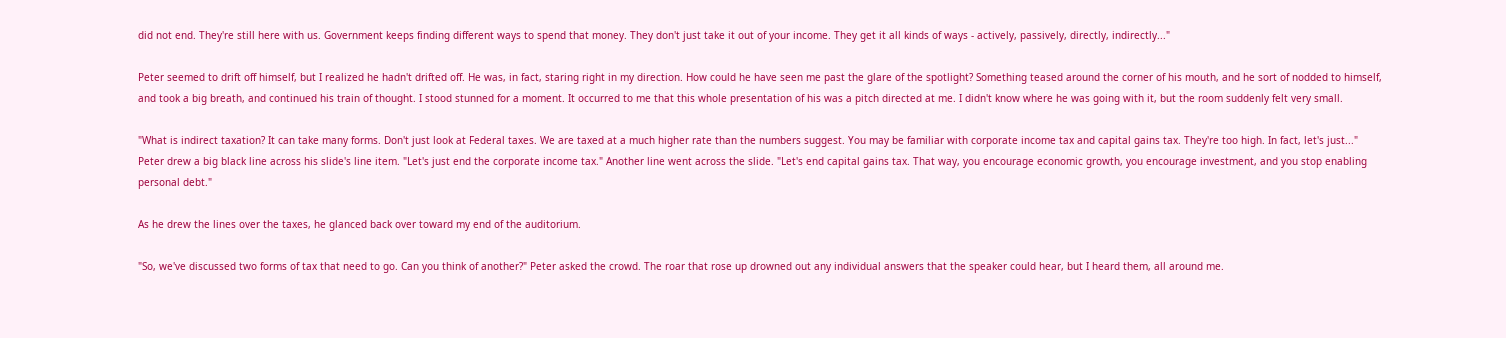did not end. They're still here with us. Government keeps finding different ways to spend that money. They don't just take it out of your income. They get it all kinds of ways - actively, passively, directly, indirectly..."

Peter seemed to drift off himself, but I realized he hadn't drifted off. He was, in fact, staring right in my direction. How could he have seen me past the glare of the spotlight? Something teased around the corner of his mouth, and he sort of nodded to himself, and took a big breath, and continued his train of thought. I stood stunned for a moment. It occurred to me that this whole presentation of his was a pitch directed at me. I didn't know where he was going with it, but the room suddenly felt very small.

"What is indirect taxation? It can take many forms. Don't just look at Federal taxes. We are taxed at a much higher rate than the numbers suggest. You may be familiar with corporate income tax and capital gains tax. They're too high. In fact, let's just..." Peter drew a big black line across his slide's line item. "Let's just end the corporate income tax." Another line went across the slide. "Let's end capital gains tax. That way, you encourage economic growth, you encourage investment, and you stop enabling personal debt."

As he drew the lines over the taxes, he glanced back over toward my end of the auditorium.

"So, we've discussed two forms of tax that need to go. Can you think of another?" Peter asked the crowd. The roar that rose up drowned out any individual answers that the speaker could hear, but I heard them, all around me.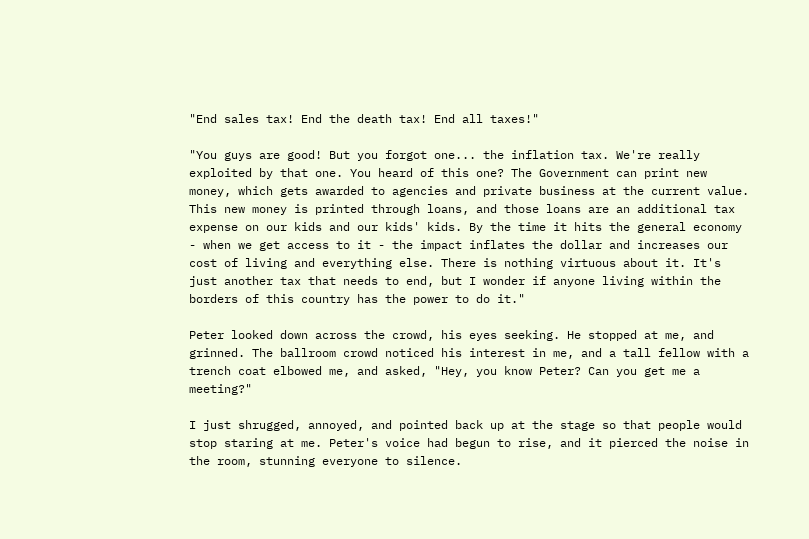"End sales tax! End the death tax! End all taxes!"

"You guys are good! But you forgot one... the inflation tax. We're really exploited by that one. You heard of this one? The Government can print new money, which gets awarded to agencies and private business at the current value. This new money is printed through loans, and those loans are an additional tax expense on our kids and our kids' kids. By the time it hits the general economy - when we get access to it - the impact inflates the dollar and increases our cost of living and everything else. There is nothing virtuous about it. It's just another tax that needs to end, but I wonder if anyone living within the borders of this country has the power to do it."

Peter looked down across the crowd, his eyes seeking. He stopped at me, and grinned. The ballroom crowd noticed his interest in me, and a tall fellow with a trench coat elbowed me, and asked, "Hey, you know Peter? Can you get me a meeting?"

I just shrugged, annoyed, and pointed back up at the stage so that people would stop staring at me. Peter's voice had begun to rise, and it pierced the noise in the room, stunning everyone to silence.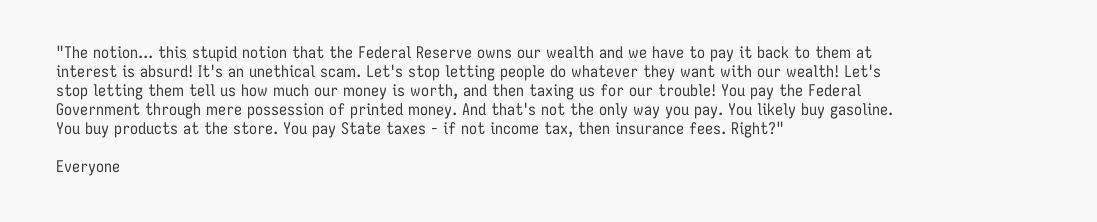"The notion... this stupid notion that the Federal Reserve owns our wealth and we have to pay it back to them at interest is absurd! It's an unethical scam. Let's stop letting people do whatever they want with our wealth! Let's stop letting them tell us how much our money is worth, and then taxing us for our trouble! You pay the Federal Government through mere possession of printed money. And that's not the only way you pay. You likely buy gasoline. You buy products at the store. You pay State taxes - if not income tax, then insurance fees. Right?"

Everyone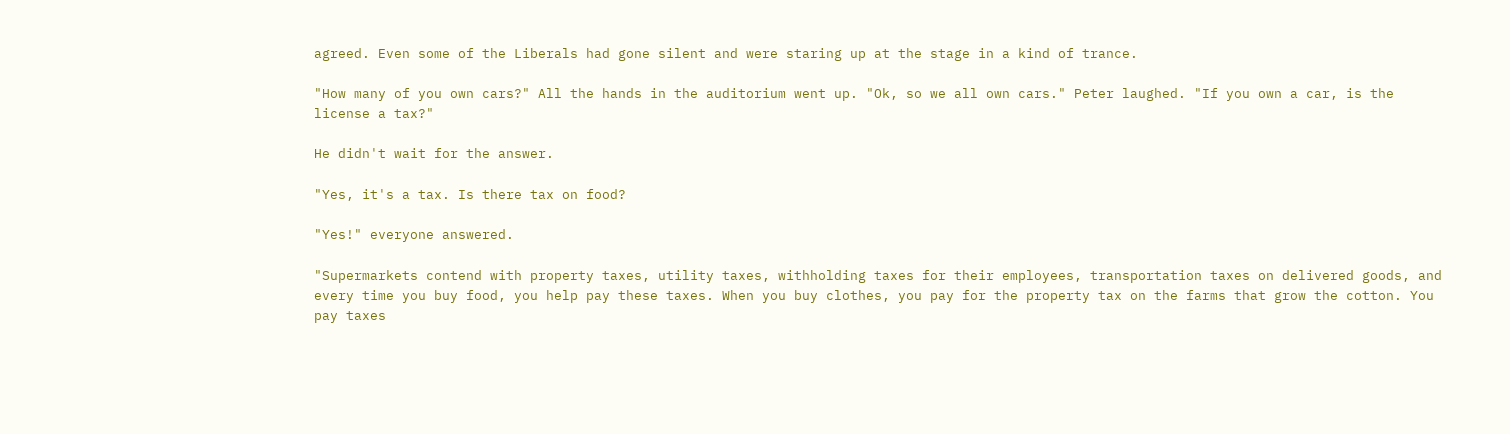agreed. Even some of the Liberals had gone silent and were staring up at the stage in a kind of trance.

"How many of you own cars?" All the hands in the auditorium went up. "Ok, so we all own cars." Peter laughed. "If you own a car, is the license a tax?"

He didn't wait for the answer.

"Yes, it's a tax. Is there tax on food?

"Yes!" everyone answered.

"Supermarkets contend with property taxes, utility taxes, withholding taxes for their employees, transportation taxes on delivered goods, and every time you buy food, you help pay these taxes. When you buy clothes, you pay for the property tax on the farms that grow the cotton. You pay taxes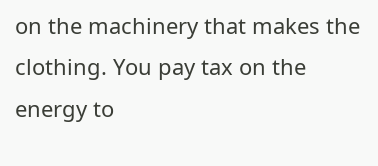on the machinery that makes the clothing. You pay tax on the energy to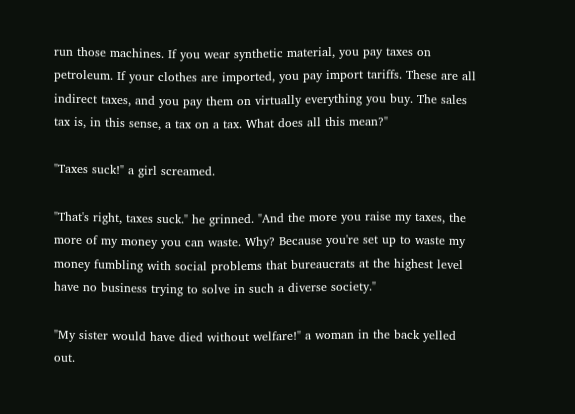run those machines. If you wear synthetic material, you pay taxes on petroleum. If your clothes are imported, you pay import tariffs. These are all indirect taxes, and you pay them on virtually everything you buy. The sales tax is, in this sense, a tax on a tax. What does all this mean?"

"Taxes suck!" a girl screamed.

"That's right, taxes suck." he grinned. "And the more you raise my taxes, the more of my money you can waste. Why? Because you're set up to waste my money fumbling with social problems that bureaucrats at the highest level have no business trying to solve in such a diverse society."

"My sister would have died without welfare!" a woman in the back yelled out.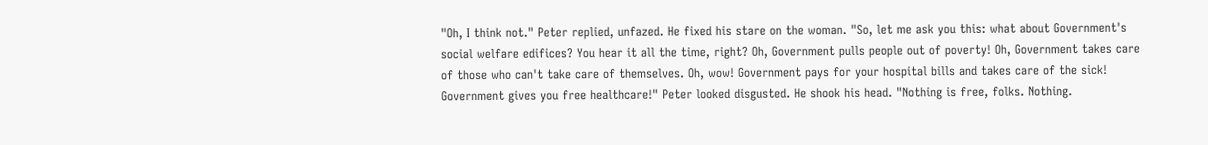"Oh, I think not." Peter replied, unfazed. He fixed his stare on the woman. "So, let me ask you this: what about Government's social welfare edifices? You hear it all the time, right? Oh, Government pulls people out of poverty! Oh, Government takes care of those who can't take care of themselves. Oh, wow! Government pays for your hospital bills and takes care of the sick! Government gives you free healthcare!" Peter looked disgusted. He shook his head. "Nothing is free, folks. Nothing.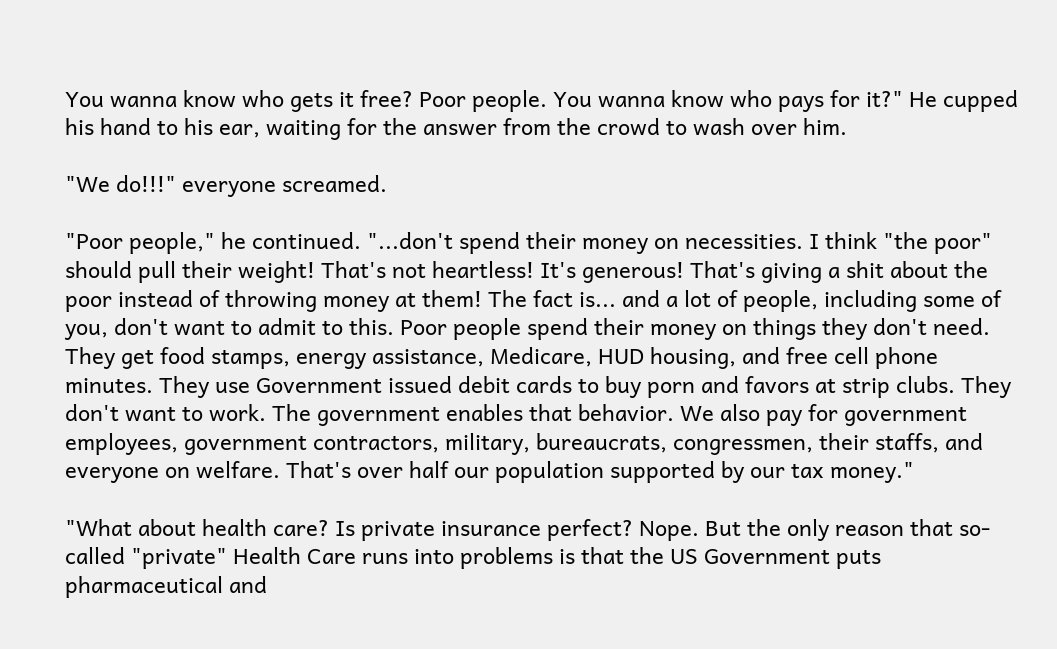You wanna know who gets it free? Poor people. You wanna know who pays for it?" He cupped his hand to his ear, waiting for the answer from the crowd to wash over him.

"We do!!!" everyone screamed.

"Poor people," he continued. "...don't spend their money on necessities. I think "the poor" should pull their weight! That's not heartless! It's generous! That's giving a shit about the poor instead of throwing money at them! The fact is... and a lot of people, including some of you, don't want to admit to this. Poor people spend their money on things they don't need. They get food stamps, energy assistance, Medicare, HUD housing, and free cell phone minutes. They use Government issued debit cards to buy porn and favors at strip clubs. They don't want to work. The government enables that behavior. We also pay for government employees, government contractors, military, bureaucrats, congressmen, their staffs, and everyone on welfare. That's over half our population supported by our tax money."

"What about health care? Is private insurance perfect? Nope. But the only reason that so-called "private" Health Care runs into problems is that the US Government puts pharmaceutical and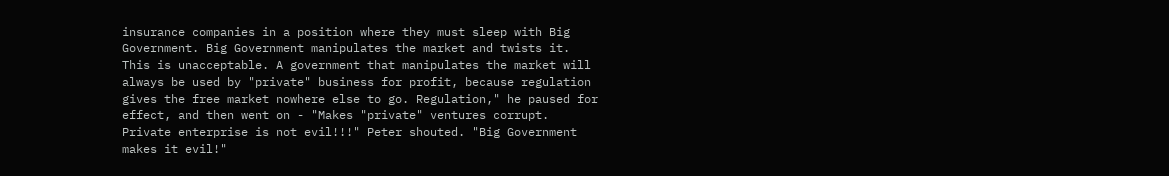insurance companies in a position where they must sleep with Big Government. Big Government manipulates the market and twists it. This is unacceptable. A government that manipulates the market will always be used by "private" business for profit, because regulation gives the free market nowhere else to go. Regulation," he paused for effect, and then went on - "Makes "private" ventures corrupt. Private enterprise is not evil!!!" Peter shouted. "Big Government makes it evil!"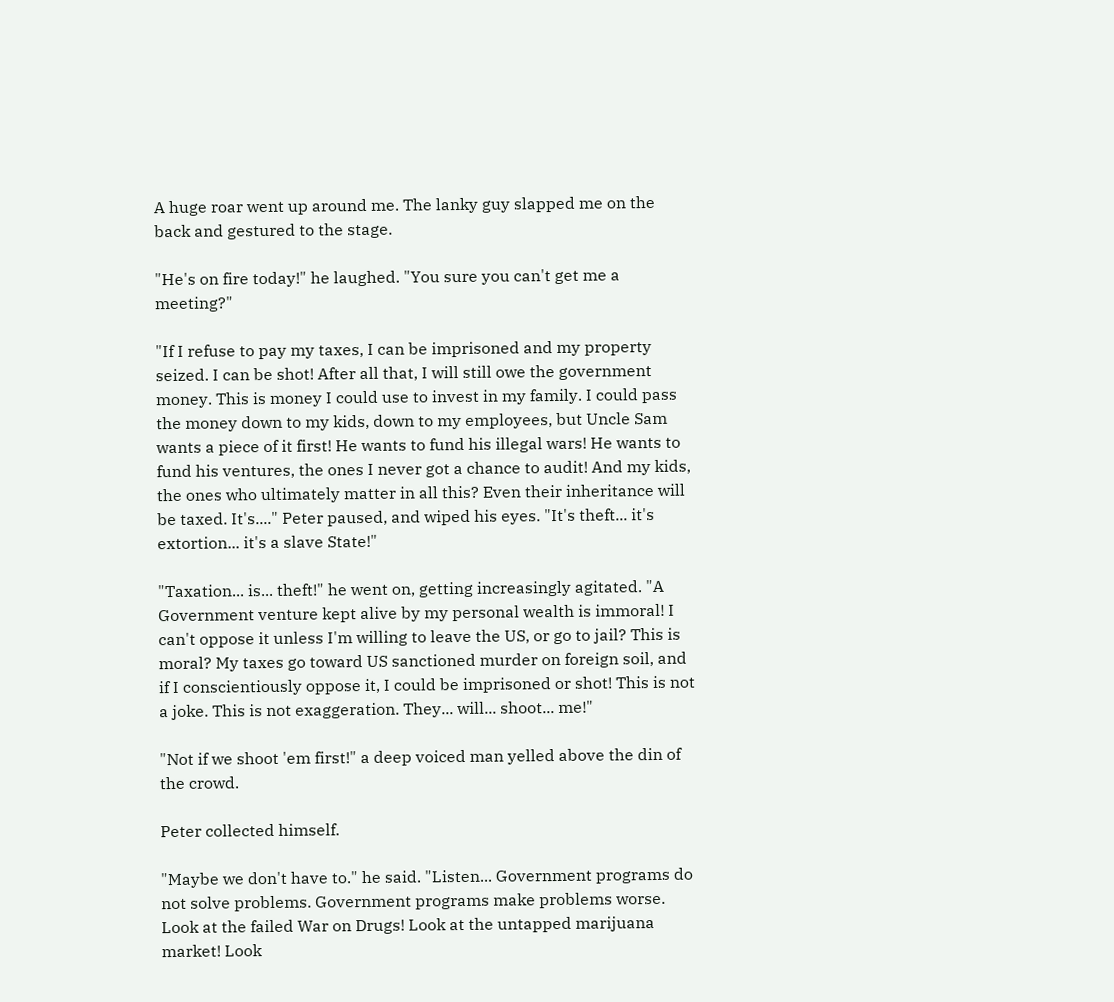A huge roar went up around me. The lanky guy slapped me on the back and gestured to the stage.

"He's on fire today!" he laughed. "You sure you can't get me a meeting?"

"If I refuse to pay my taxes, I can be imprisoned and my property seized. I can be shot! After all that, I will still owe the government money. This is money I could use to invest in my family. I could pass the money down to my kids, down to my employees, but Uncle Sam wants a piece of it first! He wants to fund his illegal wars! He wants to fund his ventures, the ones I never got a chance to audit! And my kids, the ones who ultimately matter in all this? Even their inheritance will be taxed. It's...." Peter paused, and wiped his eyes. "It's theft... it's extortion... it's a slave State!"

"Taxation... is... theft!" he went on, getting increasingly agitated. "A Government venture kept alive by my personal wealth is immoral! I can't oppose it unless I'm willing to leave the US, or go to jail? This is moral? My taxes go toward US sanctioned murder on foreign soil, and if I conscientiously oppose it, I could be imprisoned or shot! This is not a joke. This is not exaggeration. They... will... shoot... me!"

"Not if we shoot 'em first!" a deep voiced man yelled above the din of the crowd.

Peter collected himself.

"Maybe we don't have to." he said. "Listen... Government programs do not solve problems. Government programs make problems worse. Look at the failed War on Drugs! Look at the untapped marijuana market! Look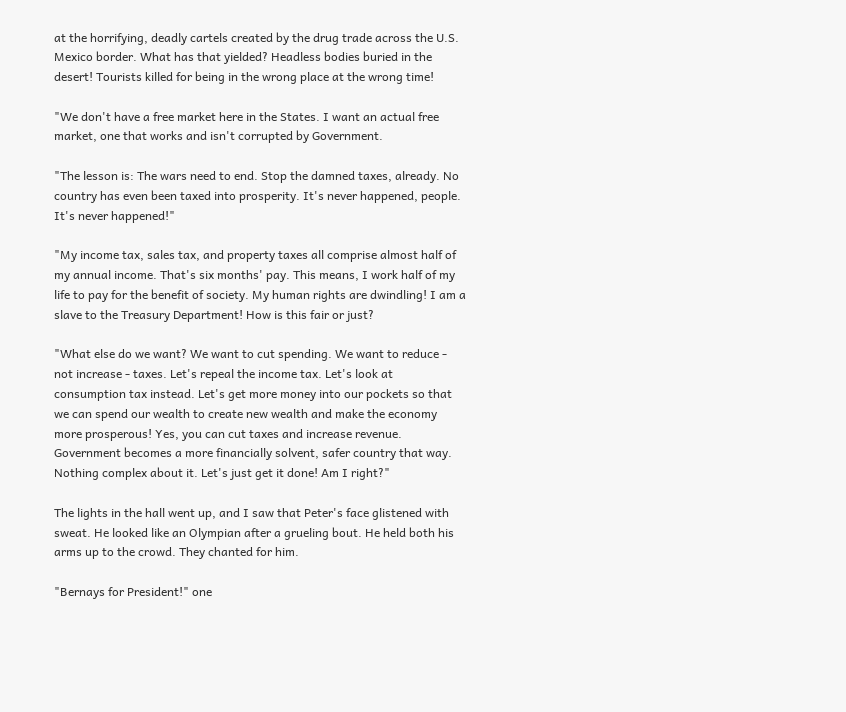at the horrifying, deadly cartels created by the drug trade across the U.S. Mexico border. What has that yielded? Headless bodies buried in the desert! Tourists killed for being in the wrong place at the wrong time!

"We don't have a free market here in the States. I want an actual free market, one that works and isn't corrupted by Government.

"The lesson is: The wars need to end. Stop the damned taxes, already. No country has even been taxed into prosperity. It's never happened, people. It's never happened!"

"My income tax, sales tax, and property taxes all comprise almost half of my annual income. That's six months' pay. This means, I work half of my life to pay for the benefit of society. My human rights are dwindling! I am a slave to the Treasury Department! How is this fair or just?

"What else do we want? We want to cut spending. We want to reduce - not increase - taxes. Let's repeal the income tax. Let's look at consumption tax instead. Let's get more money into our pockets so that we can spend our wealth to create new wealth and make the economy more prosperous! Yes, you can cut taxes and increase revenue. Government becomes a more financially solvent, safer country that way. Nothing complex about it. Let's just get it done! Am I right?"

The lights in the hall went up, and I saw that Peter's face glistened with sweat. He looked like an Olympian after a grueling bout. He held both his arms up to the crowd. They chanted for him.

"Bernays for President!" one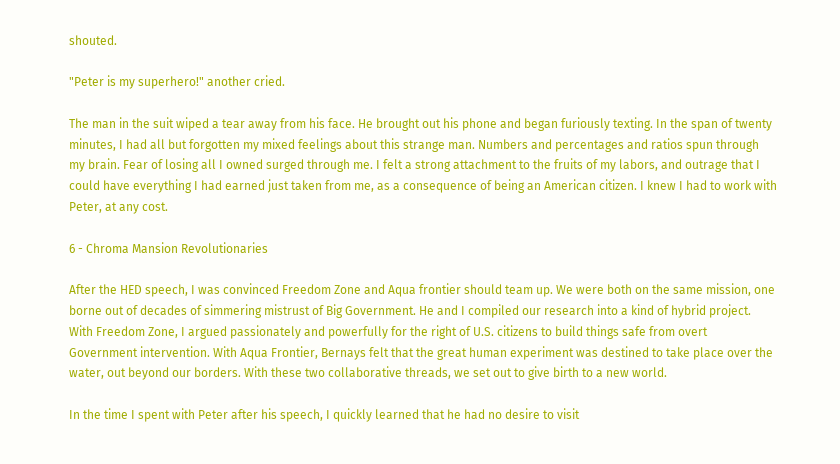shouted.

"Peter is my superhero!" another cried.

The man in the suit wiped a tear away from his face. He brought out his phone and began furiously texting. In the span of twenty minutes, I had all but forgotten my mixed feelings about this strange man. Numbers and percentages and ratios spun through my brain. Fear of losing all I owned surged through me. I felt a strong attachment to the fruits of my labors, and outrage that I could have everything I had earned just taken from me, as a consequence of being an American citizen. I knew I had to work with Peter, at any cost.

6 - Chroma Mansion Revolutionaries

After the HED speech, I was convinced Freedom Zone and Aqua frontier should team up. We were both on the same mission, one borne out of decades of simmering mistrust of Big Government. He and I compiled our research into a kind of hybrid project. With Freedom Zone, I argued passionately and powerfully for the right of U.S. citizens to build things safe from overt Government intervention. With Aqua Frontier, Bernays felt that the great human experiment was destined to take place over the water, out beyond our borders. With these two collaborative threads, we set out to give birth to a new world.

In the time I spent with Peter after his speech, I quickly learned that he had no desire to visit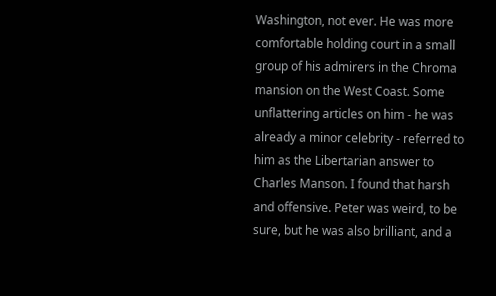Washington, not ever. He was more comfortable holding court in a small group of his admirers in the Chroma mansion on the West Coast. Some unflattering articles on him - he was already a minor celebrity - referred to him as the Libertarian answer to Charles Manson. I found that harsh and offensive. Peter was weird, to be sure, but he was also brilliant, and a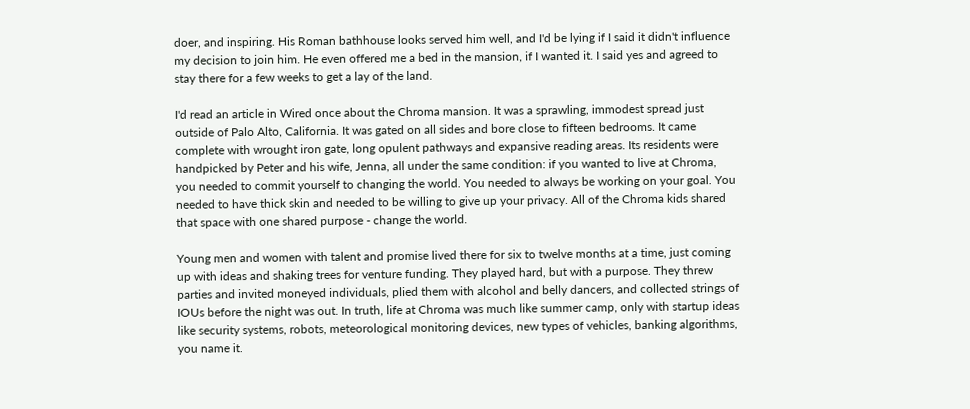doer, and inspiring. His Roman bathhouse looks served him well, and I'd be lying if I said it didn't influence my decision to join him. He even offered me a bed in the mansion, if I wanted it. I said yes and agreed to stay there for a few weeks to get a lay of the land.

I'd read an article in Wired once about the Chroma mansion. It was a sprawling, immodest spread just outside of Palo Alto, California. It was gated on all sides and bore close to fifteen bedrooms. It came complete with wrought iron gate, long opulent pathways and expansive reading areas. Its residents were handpicked by Peter and his wife, Jenna, all under the same condition: if you wanted to live at Chroma, you needed to commit yourself to changing the world. You needed to always be working on your goal. You needed to have thick skin and needed to be willing to give up your privacy. All of the Chroma kids shared that space with one shared purpose - change the world.

Young men and women with talent and promise lived there for six to twelve months at a time, just coming up with ideas and shaking trees for venture funding. They played hard, but with a purpose. They threw parties and invited moneyed individuals, plied them with alcohol and belly dancers, and collected strings of IOUs before the night was out. In truth, life at Chroma was much like summer camp, only with startup ideas like security systems, robots, meteorological monitoring devices, new types of vehicles, banking algorithms, you name it.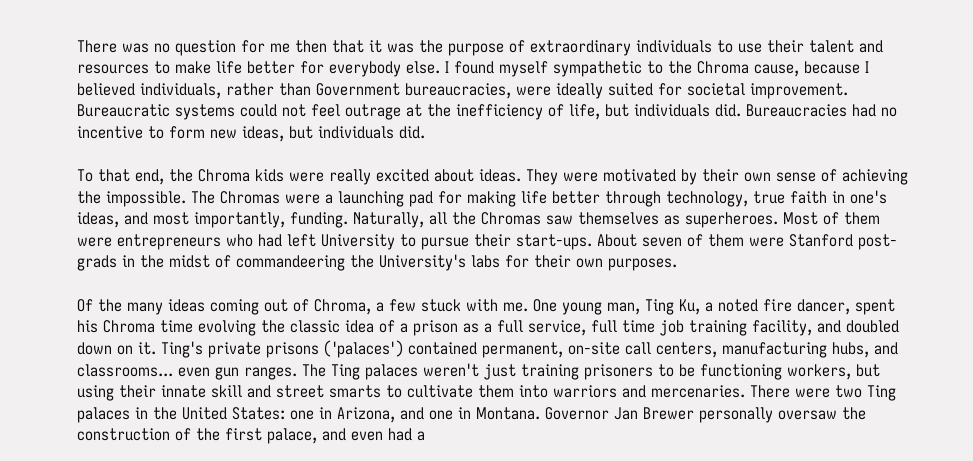There was no question for me then that it was the purpose of extraordinary individuals to use their talent and resources to make life better for everybody else. I found myself sympathetic to the Chroma cause, because I believed individuals, rather than Government bureaucracies, were ideally suited for societal improvement. Bureaucratic systems could not feel outrage at the inefficiency of life, but individuals did. Bureaucracies had no incentive to form new ideas, but individuals did.

To that end, the Chroma kids were really excited about ideas. They were motivated by their own sense of achieving the impossible. The Chromas were a launching pad for making life better through technology, true faith in one's ideas, and most importantly, funding. Naturally, all the Chromas saw themselves as superheroes. Most of them were entrepreneurs who had left University to pursue their start-ups. About seven of them were Stanford post-grads in the midst of commandeering the University's labs for their own purposes.

Of the many ideas coming out of Chroma, a few stuck with me. One young man, Ting Ku, a noted fire dancer, spent his Chroma time evolving the classic idea of a prison as a full service, full time job training facility, and doubled down on it. Ting's private prisons ('palaces') contained permanent, on-site call centers, manufacturing hubs, and classrooms... even gun ranges. The Ting palaces weren't just training prisoners to be functioning workers, but using their innate skill and street smarts to cultivate them into warriors and mercenaries. There were two Ting palaces in the United States: one in Arizona, and one in Montana. Governor Jan Brewer personally oversaw the construction of the first palace, and even had a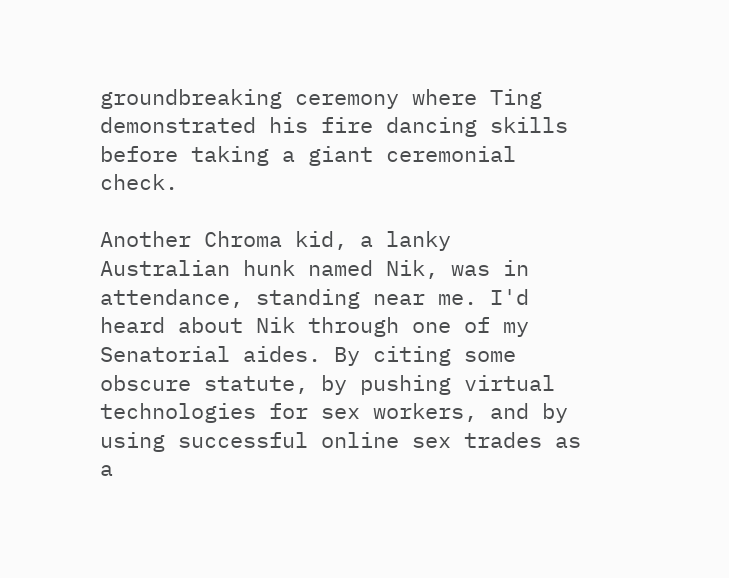groundbreaking ceremony where Ting demonstrated his fire dancing skills before taking a giant ceremonial check.

Another Chroma kid, a lanky Australian hunk named Nik, was in attendance, standing near me. I'd heard about Nik through one of my Senatorial aides. By citing some obscure statute, by pushing virtual technologies for sex workers, and by using successful online sex trades as a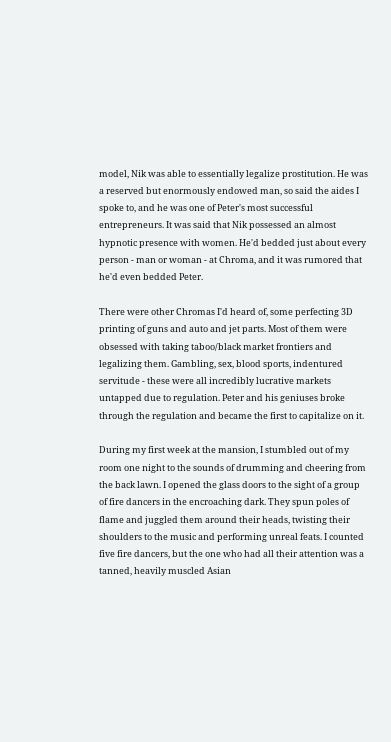model, Nik was able to essentially legalize prostitution. He was a reserved but enormously endowed man, so said the aides I spoke to, and he was one of Peter's most successful entrepreneurs. It was said that Nik possessed an almost hypnotic presence with women. He'd bedded just about every person - man or woman - at Chroma, and it was rumored that he'd even bedded Peter.

There were other Chromas I'd heard of, some perfecting 3D printing of guns and auto and jet parts. Most of them were obsessed with taking taboo/black market frontiers and legalizing them. Gambling, sex, blood sports, indentured servitude - these were all incredibly lucrative markets untapped due to regulation. Peter and his geniuses broke through the regulation and became the first to capitalize on it.

During my first week at the mansion, I stumbled out of my room one night to the sounds of drumming and cheering from the back lawn. I opened the glass doors to the sight of a group of fire dancers in the encroaching dark. They spun poles of flame and juggled them around their heads, twisting their shoulders to the music and performing unreal feats. I counted five fire dancers, but the one who had all their attention was a tanned, heavily muscled Asian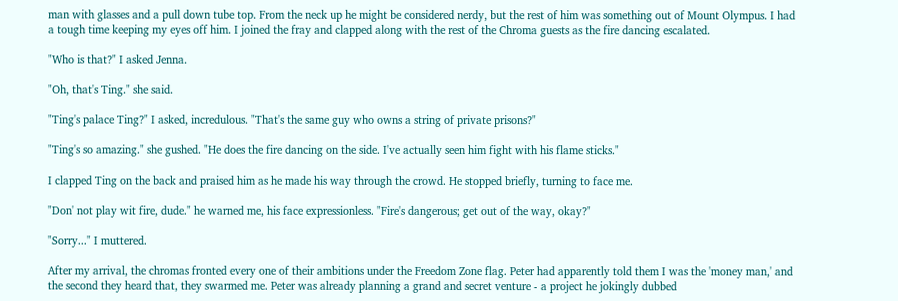man with glasses and a pull down tube top. From the neck up he might be considered nerdy, but the rest of him was something out of Mount Olympus. I had a tough time keeping my eyes off him. I joined the fray and clapped along with the rest of the Chroma guests as the fire dancing escalated.

"Who is that?" I asked Jenna.

"Oh, that's Ting." she said.

"Ting's palace Ting?" I asked, incredulous. "That's the same guy who owns a string of private prisons?"

"Ting's so amazing." she gushed. "He does the fire dancing on the side. I've actually seen him fight with his flame sticks."

I clapped Ting on the back and praised him as he made his way through the crowd. He stopped briefly, turning to face me.

"Don' not play wit fire, dude." he warned me, his face expressionless. "Fire's dangerous; get out of the way, okay?"

"Sorry..." I muttered.

After my arrival, the chromas fronted every one of their ambitions under the Freedom Zone flag. Peter had apparently told them I was the 'money man,' and the second they heard that, they swarmed me. Peter was already planning a grand and secret venture - a project he jokingly dubbed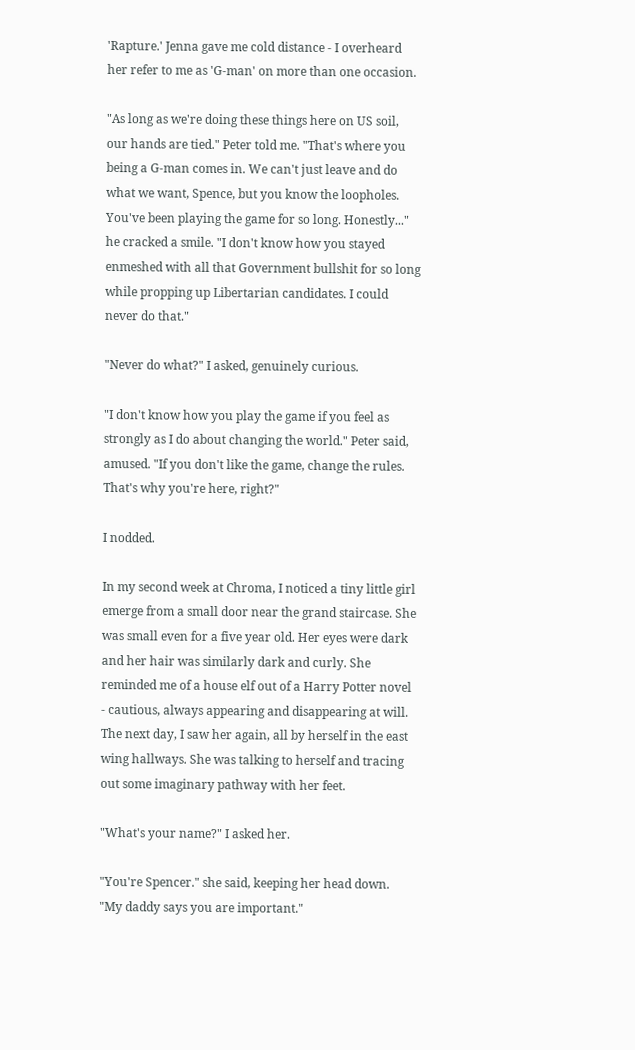'Rapture.' Jenna gave me cold distance - I overheard her refer to me as 'G-man' on more than one occasion.

"As long as we're doing these things here on US soil, our hands are tied." Peter told me. "That's where you being a G-man comes in. We can't just leave and do what we want, Spence, but you know the loopholes. You've been playing the game for so long. Honestly..." he cracked a smile. "I don't know how you stayed enmeshed with all that Government bullshit for so long while propping up Libertarian candidates. I could never do that."

"Never do what?" I asked, genuinely curious.

"I don't know how you play the game if you feel as strongly as I do about changing the world." Peter said, amused. "If you don't like the game, change the rules. That's why you're here, right?"

I nodded.

In my second week at Chroma, I noticed a tiny little girl emerge from a small door near the grand staircase. She was small even for a five year old. Her eyes were dark and her hair was similarly dark and curly. She reminded me of a house elf out of a Harry Potter novel - cautious, always appearing and disappearing at will. The next day, I saw her again, all by herself in the east wing hallways. She was talking to herself and tracing out some imaginary pathway with her feet.

"What's your name?" I asked her.

"You're Spencer." she said, keeping her head down. "My daddy says you are important."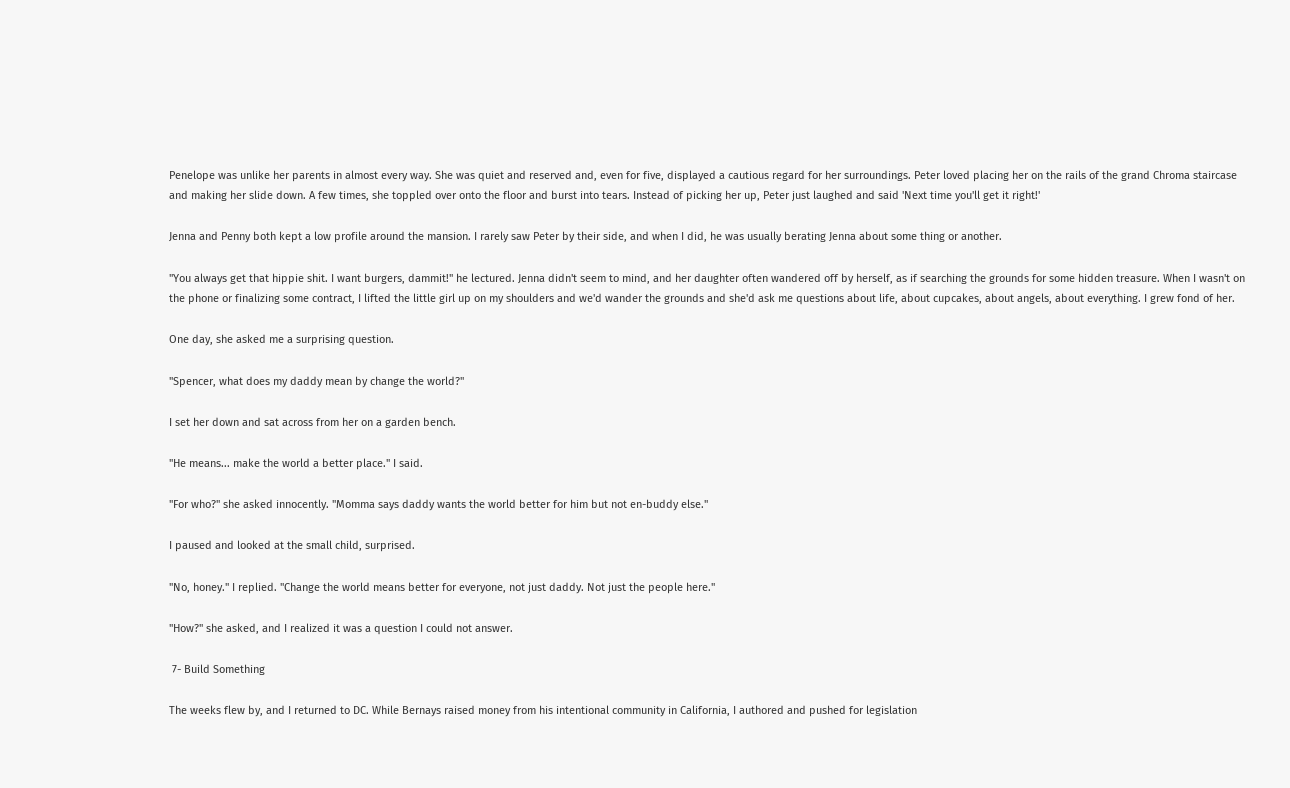Penelope was unlike her parents in almost every way. She was quiet and reserved and, even for five, displayed a cautious regard for her surroundings. Peter loved placing her on the rails of the grand Chroma staircase and making her slide down. A few times, she toppled over onto the floor and burst into tears. Instead of picking her up, Peter just laughed and said 'Next time you'll get it right!'

Jenna and Penny both kept a low profile around the mansion. I rarely saw Peter by their side, and when I did, he was usually berating Jenna about some thing or another.

"You always get that hippie shit. I want burgers, dammit!" he lectured. Jenna didn't seem to mind, and her daughter often wandered off by herself, as if searching the grounds for some hidden treasure. When I wasn't on the phone or finalizing some contract, I lifted the little girl up on my shoulders and we'd wander the grounds and she'd ask me questions about life, about cupcakes, about angels, about everything. I grew fond of her.

One day, she asked me a surprising question.

"Spencer, what does my daddy mean by change the world?"

I set her down and sat across from her on a garden bench.

"He means... make the world a better place." I said.

"For who?" she asked innocently. "Momma says daddy wants the world better for him but not en-buddy else."

I paused and looked at the small child, surprised.

"No, honey." I replied. "Change the world means better for everyone, not just daddy. Not just the people here."

"How?" she asked, and I realized it was a question I could not answer.

 7- Build Something

The weeks flew by, and I returned to DC. While Bernays raised money from his intentional community in California, I authored and pushed for legislation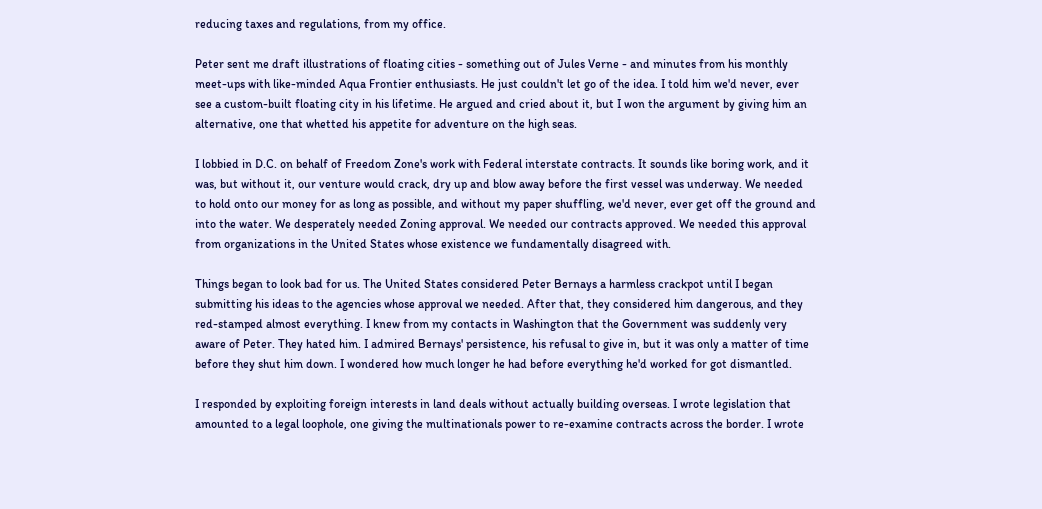reducing taxes and regulations, from my office.

Peter sent me draft illustrations of floating cities - something out of Jules Verne - and minutes from his monthly meet-ups with like-minded Aqua Frontier enthusiasts. He just couldn't let go of the idea. I told him we'd never, ever see a custom-built floating city in his lifetime. He argued and cried about it, but I won the argument by giving him an alternative, one that whetted his appetite for adventure on the high seas.

I lobbied in D.C. on behalf of Freedom Zone's work with Federal interstate contracts. It sounds like boring work, and it was, but without it, our venture would crack, dry up and blow away before the first vessel was underway. We needed to hold onto our money for as long as possible, and without my paper shuffling, we'd never, ever get off the ground and into the water. We desperately needed Zoning approval. We needed our contracts approved. We needed this approval from organizations in the United States whose existence we fundamentally disagreed with.

Things began to look bad for us. The United States considered Peter Bernays a harmless crackpot until I began submitting his ideas to the agencies whose approval we needed. After that, they considered him dangerous, and they red-stamped almost everything. I knew from my contacts in Washington that the Government was suddenly very aware of Peter. They hated him. I admired Bernays' persistence, his refusal to give in, but it was only a matter of time before they shut him down. I wondered how much longer he had before everything he'd worked for got dismantled.

I responded by exploiting foreign interests in land deals without actually building overseas. I wrote legislation that amounted to a legal loophole, one giving the multinationals power to re-examine contracts across the border. I wrote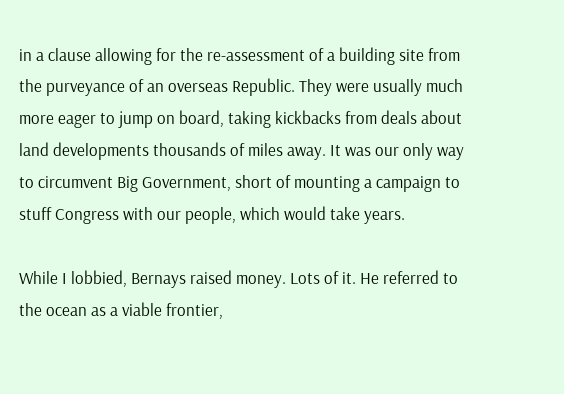in a clause allowing for the re-assessment of a building site from the purveyance of an overseas Republic. They were usually much more eager to jump on board, taking kickbacks from deals about land developments thousands of miles away. It was our only way to circumvent Big Government, short of mounting a campaign to stuff Congress with our people, which would take years.

While I lobbied, Bernays raised money. Lots of it. He referred to the ocean as a viable frontier,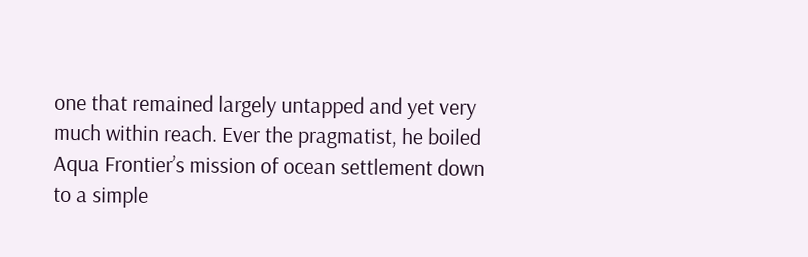one that remained largely untapped and yet very much within reach. Ever the pragmatist, he boiled Aqua Frontier’s mission of ocean settlement down to a simple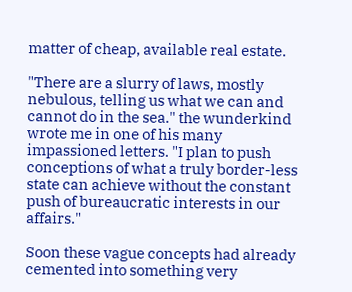matter of cheap, available real estate.

"There are a slurry of laws, mostly nebulous, telling us what we can and cannot do in the sea." the wunderkind wrote me in one of his many impassioned letters. "I plan to push conceptions of what a truly border-less state can achieve without the constant push of bureaucratic interests in our affairs."

Soon these vague concepts had already cemented into something very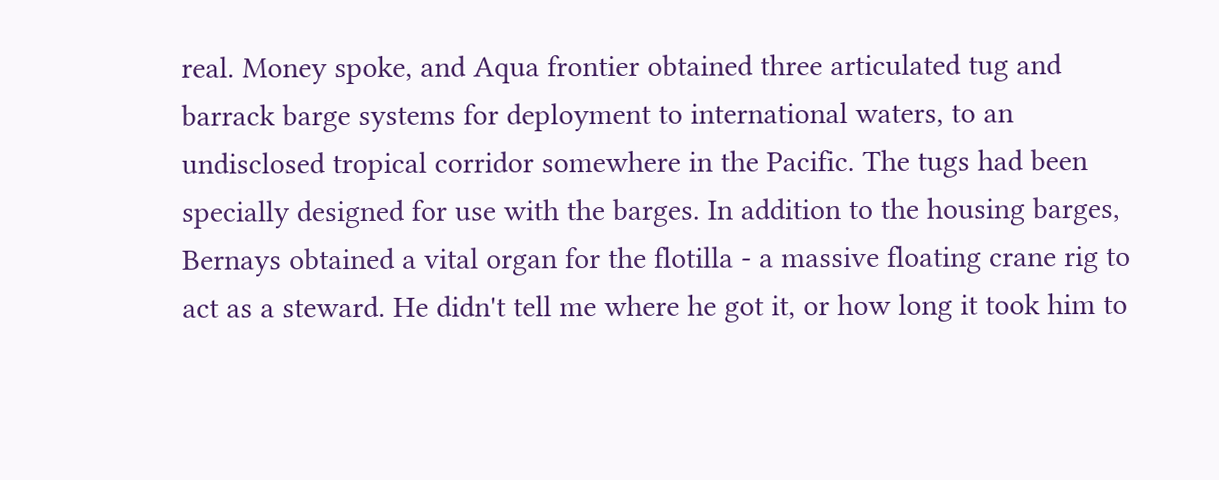real. Money spoke, and Aqua frontier obtained three articulated tug and barrack barge systems for deployment to international waters, to an undisclosed tropical corridor somewhere in the Pacific. The tugs had been specially designed for use with the barges. In addition to the housing barges, Bernays obtained a vital organ for the flotilla - a massive floating crane rig to act as a steward. He didn't tell me where he got it, or how long it took him to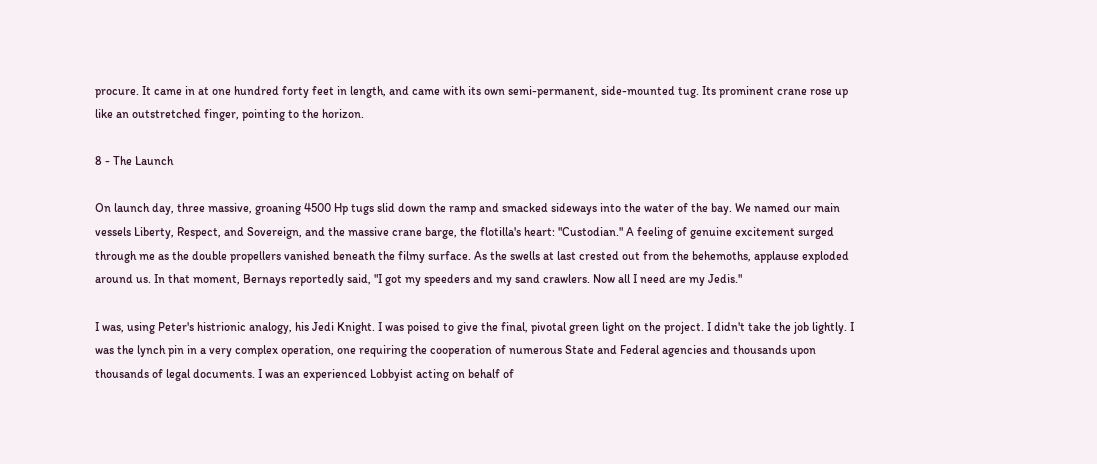procure. It came in at one hundred forty feet in length, and came with its own semi-permanent, side-mounted tug. Its prominent crane rose up like an outstretched finger, pointing to the horizon.

8 - The Launch

On launch day, three massive, groaning 4500 Hp tugs slid down the ramp and smacked sideways into the water of the bay. We named our main vessels Liberty, Respect, and Sovereign, and the massive crane barge, the flotilla's heart: "Custodian." A feeling of genuine excitement surged through me as the double propellers vanished beneath the filmy surface. As the swells at last crested out from the behemoths, applause exploded around us. In that moment, Bernays reportedly said, "I got my speeders and my sand crawlers. Now all I need are my Jedis."

I was, using Peter's histrionic analogy, his Jedi Knight. I was poised to give the final, pivotal green light on the project. I didn't take the job lightly. I was the lynch pin in a very complex operation, one requiring the cooperation of numerous State and Federal agencies and thousands upon thousands of legal documents. I was an experienced Lobbyist acting on behalf of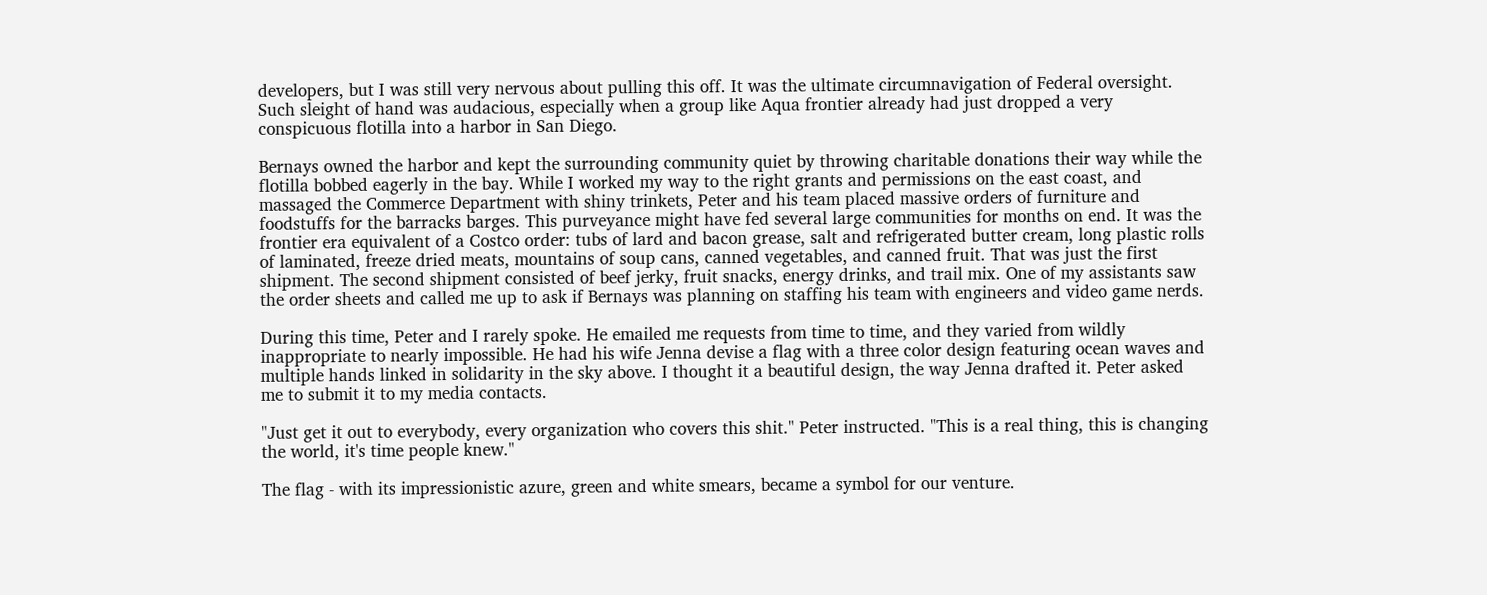developers, but I was still very nervous about pulling this off. It was the ultimate circumnavigation of Federal oversight. Such sleight of hand was audacious, especially when a group like Aqua frontier already had just dropped a very conspicuous flotilla into a harbor in San Diego.

Bernays owned the harbor and kept the surrounding community quiet by throwing charitable donations their way while the flotilla bobbed eagerly in the bay. While I worked my way to the right grants and permissions on the east coast, and massaged the Commerce Department with shiny trinkets, Peter and his team placed massive orders of furniture and foodstuffs for the barracks barges. This purveyance might have fed several large communities for months on end. It was the frontier era equivalent of a Costco order: tubs of lard and bacon grease, salt and refrigerated butter cream, long plastic rolls of laminated, freeze dried meats, mountains of soup cans, canned vegetables, and canned fruit. That was just the first shipment. The second shipment consisted of beef jerky, fruit snacks, energy drinks, and trail mix. One of my assistants saw the order sheets and called me up to ask if Bernays was planning on staffing his team with engineers and video game nerds.

During this time, Peter and I rarely spoke. He emailed me requests from time to time, and they varied from wildly inappropriate to nearly impossible. He had his wife Jenna devise a flag with a three color design featuring ocean waves and multiple hands linked in solidarity in the sky above. I thought it a beautiful design, the way Jenna drafted it. Peter asked me to submit it to my media contacts.

"Just get it out to everybody, every organization who covers this shit." Peter instructed. "This is a real thing, this is changing the world, it's time people knew."

The flag - with its impressionistic azure, green and white smears, became a symbol for our venture.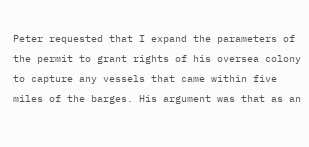Peter requested that I expand the parameters of the permit to grant rights of his oversea colony to capture any vessels that came within five miles of the barges. His argument was that as an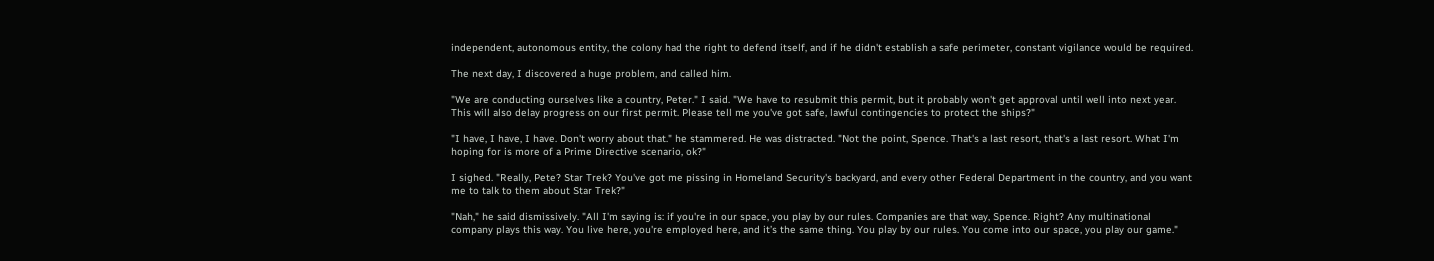independent, autonomous entity, the colony had the right to defend itself, and if he didn't establish a safe perimeter, constant vigilance would be required.

The next day, I discovered a huge problem, and called him.

"We are conducting ourselves like a country, Peter." I said. "We have to resubmit this permit, but it probably won't get approval until well into next year. This will also delay progress on our first permit. Please tell me you've got safe, lawful contingencies to protect the ships?"

"I have, I have, I have. Don't worry about that." he stammered. He was distracted. "Not the point, Spence. That's a last resort, that's a last resort. What I'm hoping for is more of a Prime Directive scenario, ok?"

I sighed. "Really, Pete? Star Trek? You've got me pissing in Homeland Security's backyard, and every other Federal Department in the country, and you want me to talk to them about Star Trek?"

"Nah," he said dismissively. "All I'm saying is: if you're in our space, you play by our rules. Companies are that way, Spence. Right? Any multinational company plays this way. You live here, you're employed here, and it’s the same thing. You play by our rules. You come into our space, you play our game."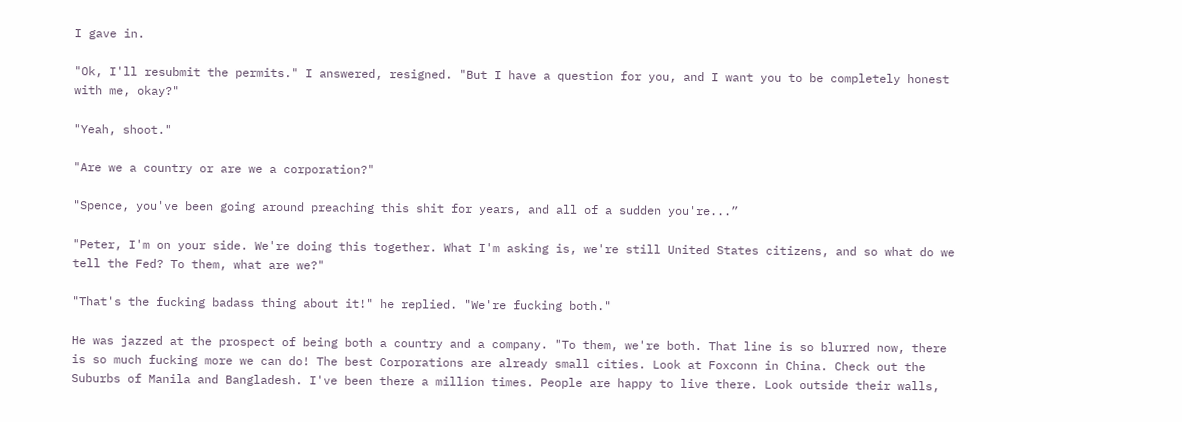I gave in.

"Ok, I'll resubmit the permits." I answered, resigned. "But I have a question for you, and I want you to be completely honest with me, okay?"

"Yeah, shoot."

"Are we a country or are we a corporation?"

"Spence, you've been going around preaching this shit for years, and all of a sudden you're...”

"Peter, I'm on your side. We're doing this together. What I'm asking is, we're still United States citizens, and so what do we tell the Fed? To them, what are we?"

"That's the fucking badass thing about it!" he replied. "We're fucking both."

He was jazzed at the prospect of being both a country and a company. "To them, we're both. That line is so blurred now, there is so much fucking more we can do! The best Corporations are already small cities. Look at Foxconn in China. Check out the Suburbs of Manila and Bangladesh. I've been there a million times. People are happy to live there. Look outside their walls,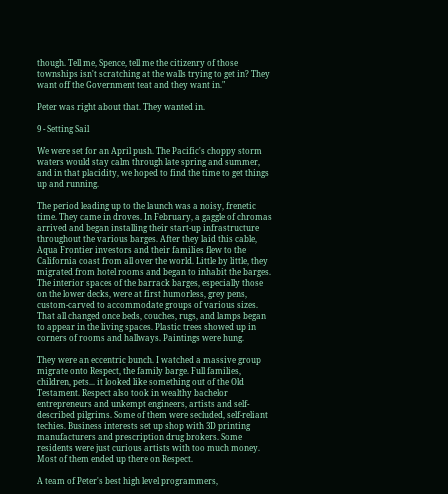though. Tell me, Spence, tell me the citizenry of those townships isn't scratching at the walls trying to get in? They want off the Government teat and they want in."

Peter was right about that. They wanted in.

9 - Setting Sail

We were set for an April push. The Pacific's choppy storm waters would stay calm through late spring and summer, and in that placidity, we hoped to find the time to get things up and running.

The period leading up to the launch was a noisy, frenetic time. They came in droves. In February, a gaggle of chromas arrived and began installing their start-up infrastructure throughout the various barges. After they laid this cable, Aqua Frontier investors and their families flew to the California coast from all over the world. Little by little, they migrated from hotel rooms and began to inhabit the barges. The interior spaces of the barrack barges, especially those on the lower decks, were at first humorless, grey pens, custom-carved to accommodate groups of various sizes. That all changed once beds, couches, rugs, and lamps began to appear in the living spaces. Plastic trees showed up in corners of rooms and hallways. Paintings were hung.

They were an eccentric bunch. I watched a massive group migrate onto Respect, the family barge. Full families, children, pets... it looked like something out of the Old Testament. Respect also took in wealthy bachelor entrepreneurs and unkempt engineers, artists and self-described pilgrims. Some of them were secluded, self-reliant techies. Business interests set up shop with 3D printing manufacturers and prescription drug brokers. Some residents were just curious artists with too much money. Most of them ended up there on Respect.

A team of Peter's best high level programmers,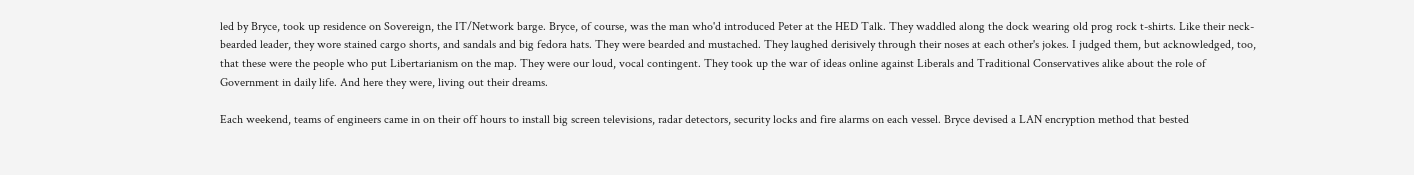led by Bryce, took up residence on Sovereign, the IT/Network barge. Bryce, of course, was the man who'd introduced Peter at the HED Talk. They waddled along the dock wearing old prog rock t-shirts. Like their neck-bearded leader, they wore stained cargo shorts, and sandals and big fedora hats. They were bearded and mustached. They laughed derisively through their noses at each other's jokes. I judged them, but acknowledged, too, that these were the people who put Libertarianism on the map. They were our loud, vocal contingent. They took up the war of ideas online against Liberals and Traditional Conservatives alike about the role of Government in daily life. And here they were, living out their dreams.

Each weekend, teams of engineers came in on their off hours to install big screen televisions, radar detectors, security locks and fire alarms on each vessel. Bryce devised a LAN encryption method that bested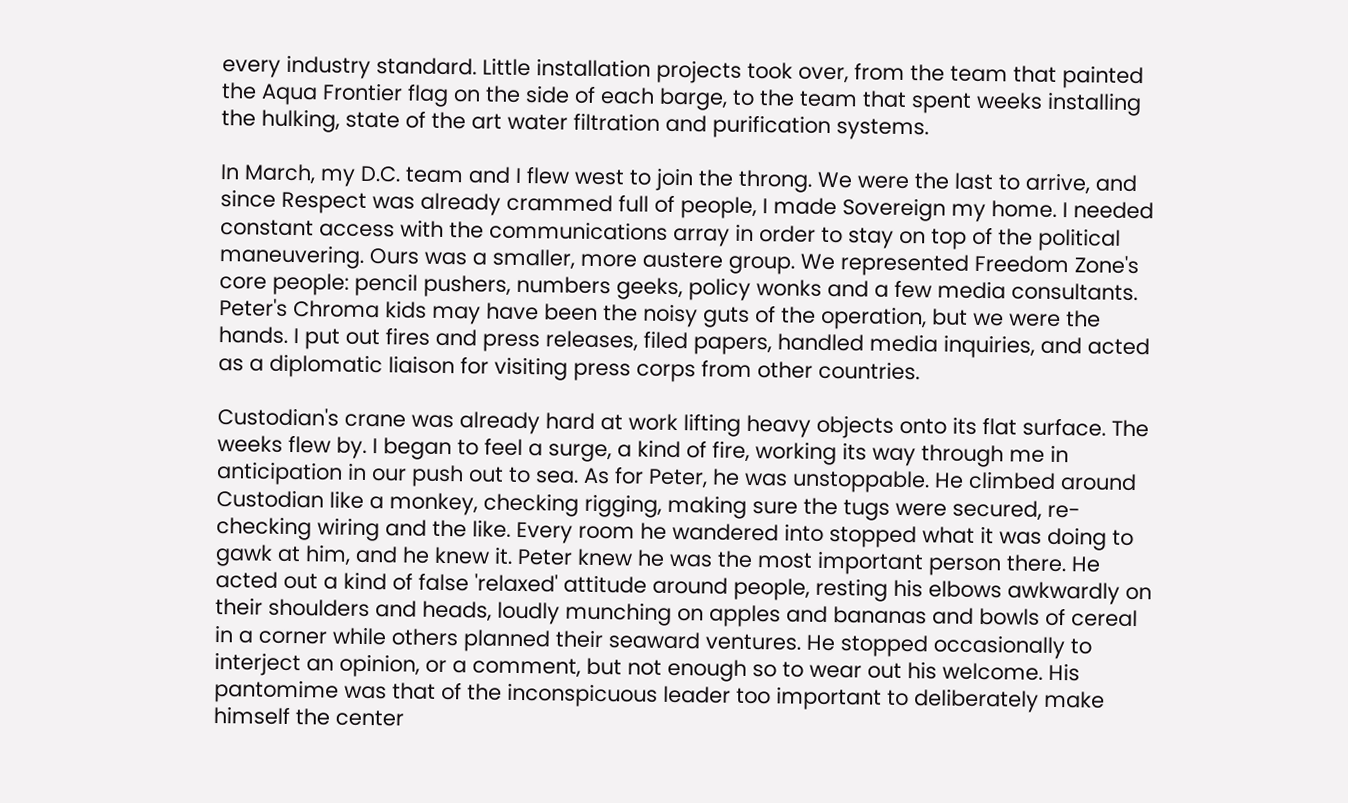every industry standard. Little installation projects took over, from the team that painted the Aqua Frontier flag on the side of each barge, to the team that spent weeks installing the hulking, state of the art water filtration and purification systems.

In March, my D.C. team and I flew west to join the throng. We were the last to arrive, and since Respect was already crammed full of people, I made Sovereign my home. I needed constant access with the communications array in order to stay on top of the political maneuvering. Ours was a smaller, more austere group. We represented Freedom Zone's core people: pencil pushers, numbers geeks, policy wonks and a few media consultants. Peter's Chroma kids may have been the noisy guts of the operation, but we were the hands. I put out fires and press releases, filed papers, handled media inquiries, and acted as a diplomatic liaison for visiting press corps from other countries.

Custodian's crane was already hard at work lifting heavy objects onto its flat surface. The weeks flew by. I began to feel a surge, a kind of fire, working its way through me in anticipation in our push out to sea. As for Peter, he was unstoppable. He climbed around Custodian like a monkey, checking rigging, making sure the tugs were secured, re-checking wiring and the like. Every room he wandered into stopped what it was doing to gawk at him, and he knew it. Peter knew he was the most important person there. He acted out a kind of false 'relaxed' attitude around people, resting his elbows awkwardly on their shoulders and heads, loudly munching on apples and bananas and bowls of cereal in a corner while others planned their seaward ventures. He stopped occasionally to interject an opinion, or a comment, but not enough so to wear out his welcome. His pantomime was that of the inconspicuous leader too important to deliberately make himself the center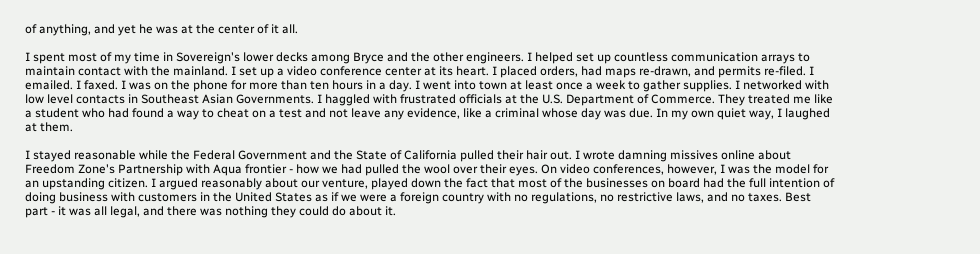of anything, and yet he was at the center of it all.

I spent most of my time in Sovereign's lower decks among Bryce and the other engineers. I helped set up countless communication arrays to maintain contact with the mainland. I set up a video conference center at its heart. I placed orders, had maps re-drawn, and permits re-filed. I emailed. I faxed. I was on the phone for more than ten hours in a day. I went into town at least once a week to gather supplies. I networked with low level contacts in Southeast Asian Governments. I haggled with frustrated officials at the U.S. Department of Commerce. They treated me like a student who had found a way to cheat on a test and not leave any evidence, like a criminal whose day was due. In my own quiet way, I laughed at them.

I stayed reasonable while the Federal Government and the State of California pulled their hair out. I wrote damning missives online about Freedom Zone's Partnership with Aqua frontier - how we had pulled the wool over their eyes. On video conferences, however, I was the model for an upstanding citizen. I argued reasonably about our venture, played down the fact that most of the businesses on board had the full intention of doing business with customers in the United States as if we were a foreign country with no regulations, no restrictive laws, and no taxes. Best part - it was all legal, and there was nothing they could do about it.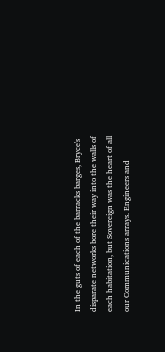In the guts of each of the barracks barges, Bryce's disparate networks bore their way into the walls of each habitation, but Sovereign was the heart of all our Communications arrays. Engineers and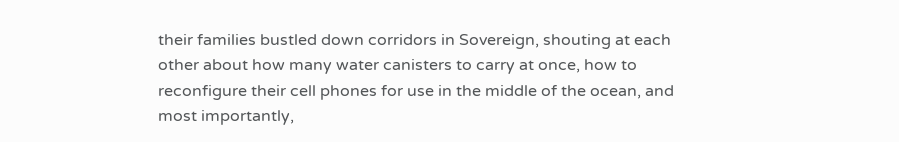their families bustled down corridors in Sovereign, shouting at each other about how many water canisters to carry at once, how to reconfigure their cell phones for use in the middle of the ocean, and most importantly,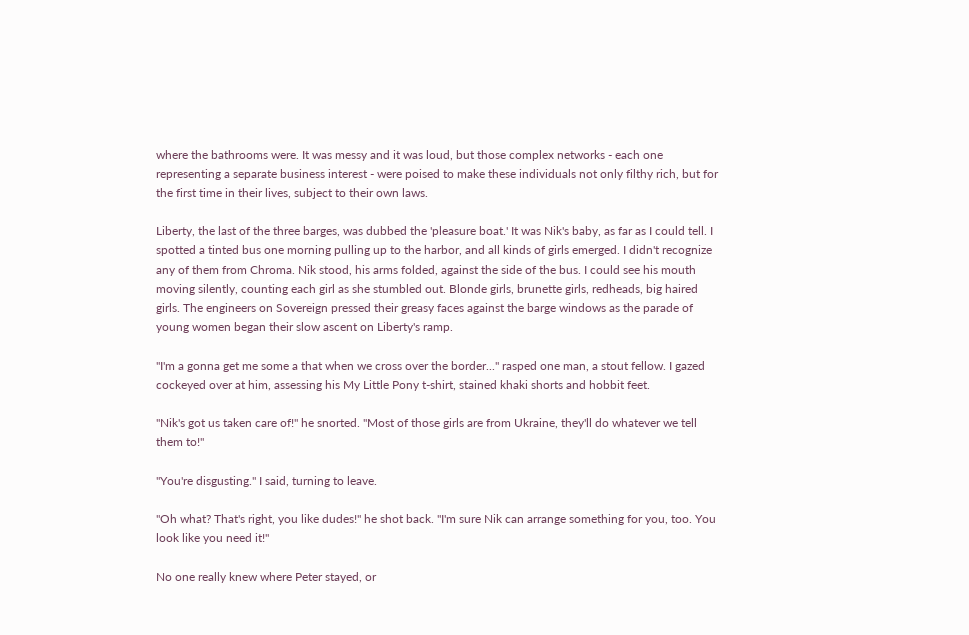where the bathrooms were. It was messy and it was loud, but those complex networks - each one representing a separate business interest - were poised to make these individuals not only filthy rich, but for the first time in their lives, subject to their own laws.

Liberty, the last of the three barges, was dubbed the 'pleasure boat.' It was Nik's baby, as far as I could tell. I spotted a tinted bus one morning pulling up to the harbor, and all kinds of girls emerged. I didn't recognize any of them from Chroma. Nik stood, his arms folded, against the side of the bus. I could see his mouth moving silently, counting each girl as she stumbled out. Blonde girls, brunette girls, redheads, big haired girls. The engineers on Sovereign pressed their greasy faces against the barge windows as the parade of young women began their slow ascent on Liberty's ramp.

"I'm a gonna get me some a that when we cross over the border..." rasped one man, a stout fellow. I gazed cockeyed over at him, assessing his My Little Pony t-shirt, stained khaki shorts and hobbit feet.

"Nik's got us taken care of!" he snorted. "Most of those girls are from Ukraine, they'll do whatever we tell them to!"

"You're disgusting." I said, turning to leave.

"Oh what? That's right, you like dudes!" he shot back. "I'm sure Nik can arrange something for you, too. You look like you need it!"

No one really knew where Peter stayed, or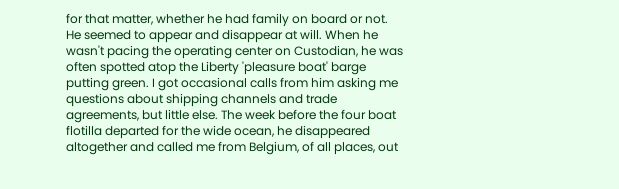for that matter, whether he had family on board or not. He seemed to appear and disappear at will. When he wasn't pacing the operating center on Custodian, he was often spotted atop the Liberty 'pleasure boat' barge putting green. I got occasional calls from him asking me questions about shipping channels and trade agreements, but little else. The week before the four boat flotilla departed for the wide ocean, he disappeared altogether and called me from Belgium, of all places, out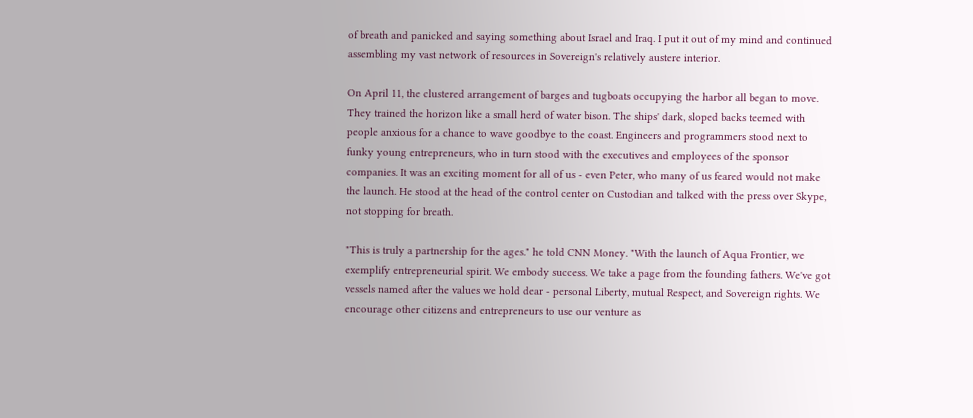of breath and panicked and saying something about Israel and Iraq. I put it out of my mind and continued assembling my vast network of resources in Sovereign's relatively austere interior.

On April 11, the clustered arrangement of barges and tugboats occupying the harbor all began to move. They trained the horizon like a small herd of water bison. The ships' dark, sloped backs teemed with people anxious for a chance to wave goodbye to the coast. Engineers and programmers stood next to funky young entrepreneurs, who in turn stood with the executives and employees of the sponsor companies. It was an exciting moment for all of us - even Peter, who many of us feared would not make the launch. He stood at the head of the control center on Custodian and talked with the press over Skype, not stopping for breath.

"This is truly a partnership for the ages." he told CNN Money. "With the launch of Aqua Frontier, we exemplify entrepreneurial spirit. We embody success. We take a page from the founding fathers. We've got vessels named after the values we hold dear - personal Liberty, mutual Respect, and Sovereign rights. We encourage other citizens and entrepreneurs to use our venture as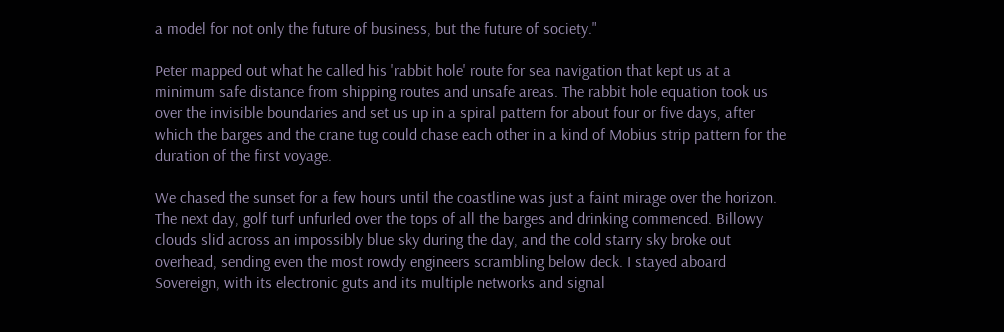a model for not only the future of business, but the future of society."

Peter mapped out what he called his 'rabbit hole' route for sea navigation that kept us at a minimum safe distance from shipping routes and unsafe areas. The rabbit hole equation took us over the invisible boundaries and set us up in a spiral pattern for about four or five days, after which the barges and the crane tug could chase each other in a kind of Mobius strip pattern for the duration of the first voyage.

We chased the sunset for a few hours until the coastline was just a faint mirage over the horizon. The next day, golf turf unfurled over the tops of all the barges and drinking commenced. Billowy clouds slid across an impossibly blue sky during the day, and the cold starry sky broke out overhead, sending even the most rowdy engineers scrambling below deck. I stayed aboard Sovereign, with its electronic guts and its multiple networks and signal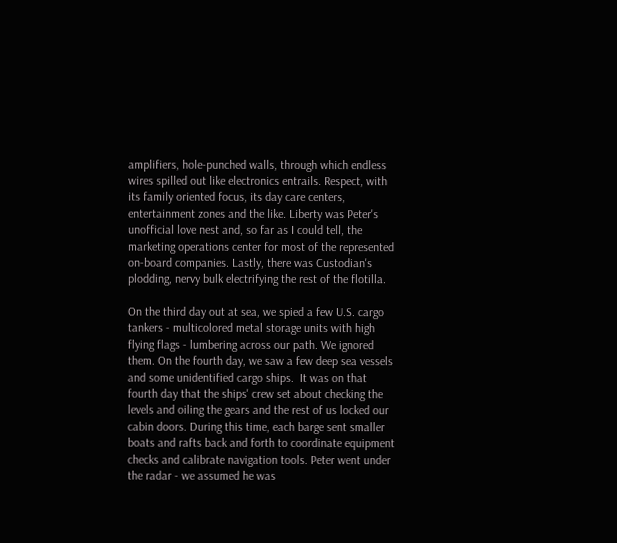amplifiers, hole-punched walls, through which endless wires spilled out like electronics entrails. Respect, with its family oriented focus, its day care centers, entertainment zones and the like. Liberty was Peter's unofficial love nest and, so far as I could tell, the marketing operations center for most of the represented on-board companies. Lastly, there was Custodian's plodding, nervy bulk electrifying the rest of the flotilla.

On the third day out at sea, we spied a few U.S. cargo tankers - multicolored metal storage units with high flying flags - lumbering across our path. We ignored them. On the fourth day, we saw a few deep sea vessels and some unidentified cargo ships.  It was on that fourth day that the ships' crew set about checking the levels and oiling the gears and the rest of us locked our cabin doors. During this time, each barge sent smaller boats and rafts back and forth to coordinate equipment checks and calibrate navigation tools. Peter went under the radar - we assumed he was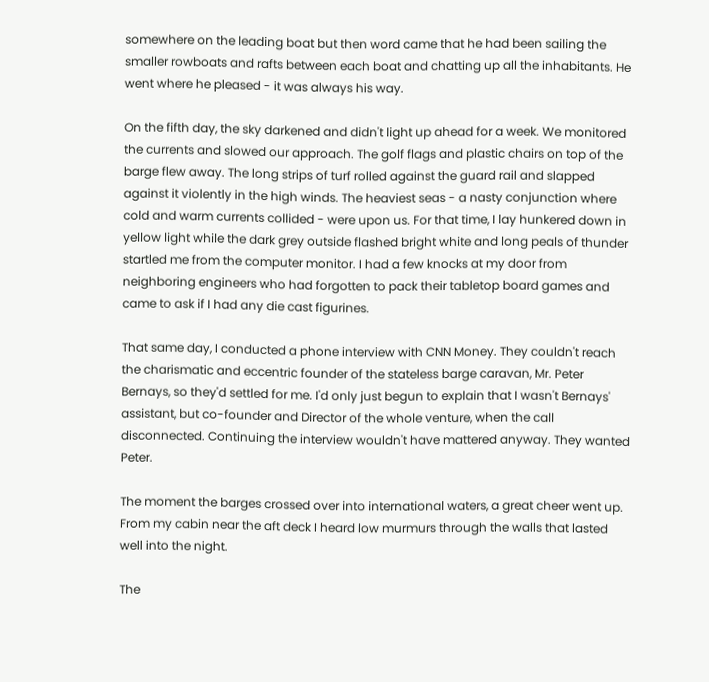somewhere on the leading boat but then word came that he had been sailing the smaller rowboats and rafts between each boat and chatting up all the inhabitants. He went where he pleased - it was always his way.

On the fifth day, the sky darkened and didn't light up ahead for a week. We monitored the currents and slowed our approach. The golf flags and plastic chairs on top of the barge flew away. The long strips of turf rolled against the guard rail and slapped against it violently in the high winds. The heaviest seas - a nasty conjunction where cold and warm currents collided - were upon us. For that time, I lay hunkered down in yellow light while the dark grey outside flashed bright white and long peals of thunder startled me from the computer monitor. I had a few knocks at my door from neighboring engineers who had forgotten to pack their tabletop board games and came to ask if I had any die cast figurines.

That same day, I conducted a phone interview with CNN Money. They couldn't reach the charismatic and eccentric founder of the stateless barge caravan, Mr. Peter Bernays, so they'd settled for me. I'd only just begun to explain that I wasn't Bernays' assistant, but co-founder and Director of the whole venture, when the call disconnected. Continuing the interview wouldn't have mattered anyway. They wanted Peter.

The moment the barges crossed over into international waters, a great cheer went up. From my cabin near the aft deck I heard low murmurs through the walls that lasted well into the night.

The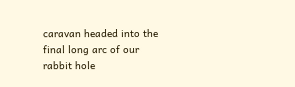caravan headed into the final long arc of our rabbit hole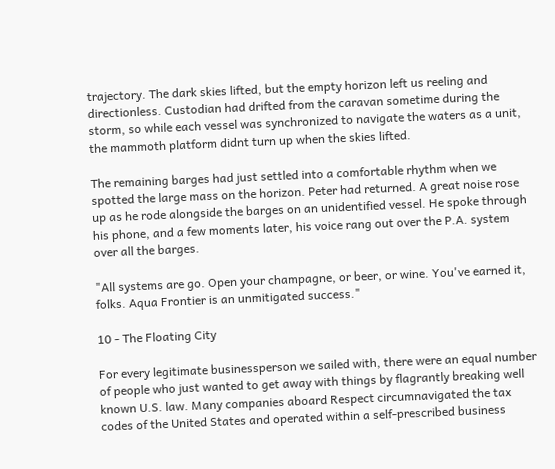trajectory. The dark skies lifted, but the empty horizon left us reeling and directionless. Custodian had drifted from the caravan sometime during the storm, so while each vessel was synchronized to navigate the waters as a unit, the mammoth platform didnt turn up when the skies lifted.

The remaining barges had just settled into a comfortable rhythm when we spotted the large mass on the horizon. Peter had returned. A great noise rose up as he rode alongside the barges on an unidentified vessel. He spoke through his phone, and a few moments later, his voice rang out over the P.A. system over all the barges.

"All systems are go. Open your champagne, or beer, or wine. You've earned it, folks. Aqua Frontier is an unmitigated success."

10 - The Floating City

For every legitimate businessperson we sailed with, there were an equal number of people who just wanted to get away with things by flagrantly breaking well known U.S. law. Many companies aboard Respect circumnavigated the tax codes of the United States and operated within a self-prescribed business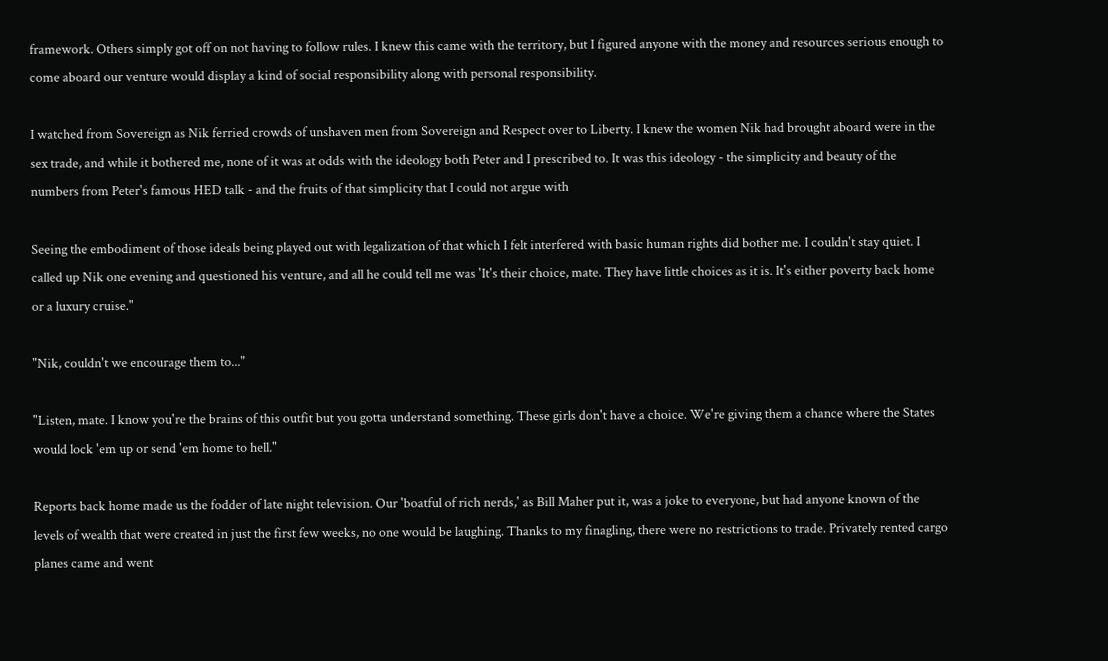framework. Others simply got off on not having to follow rules. I knew this came with the territory, but I figured anyone with the money and resources serious enough to come aboard our venture would display a kind of social responsibility along with personal responsibility.

I watched from Sovereign as Nik ferried crowds of unshaven men from Sovereign and Respect over to Liberty. I knew the women Nik had brought aboard were in the sex trade, and while it bothered me, none of it was at odds with the ideology both Peter and I prescribed to. It was this ideology - the simplicity and beauty of the numbers from Peter's famous HED talk - and the fruits of that simplicity that I could not argue with

Seeing the embodiment of those ideals being played out with legalization of that which I felt interfered with basic human rights did bother me. I couldn't stay quiet. I called up Nik one evening and questioned his venture, and all he could tell me was 'It's their choice, mate. They have little choices as it is. It's either poverty back home or a luxury cruise."

"Nik, couldn't we encourage them to..."

"Listen, mate. I know you're the brains of this outfit but you gotta understand something. These girls don't have a choice. We're giving them a chance where the States would lock 'em up or send 'em home to hell."

Reports back home made us the fodder of late night television. Our 'boatful of rich nerds,' as Bill Maher put it, was a joke to everyone, but had anyone known of the levels of wealth that were created in just the first few weeks, no one would be laughing. Thanks to my finagling, there were no restrictions to trade. Privately rented cargo planes came and went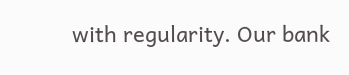with regularity. Our bank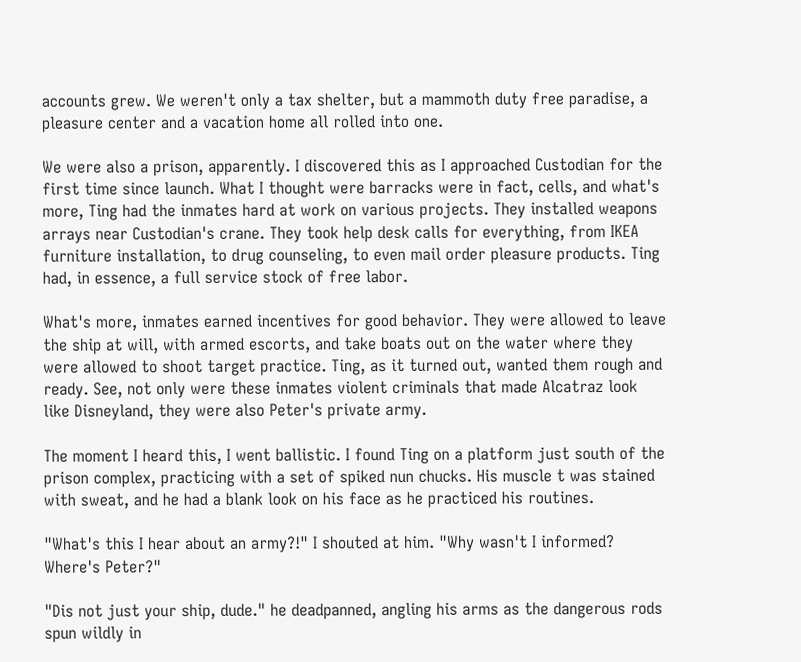accounts grew. We weren't only a tax shelter, but a mammoth duty free paradise, a pleasure center and a vacation home all rolled into one.

We were also a prison, apparently. I discovered this as I approached Custodian for the first time since launch. What I thought were barracks were in fact, cells, and what's more, Ting had the inmates hard at work on various projects. They installed weapons arrays near Custodian's crane. They took help desk calls for everything, from IKEA furniture installation, to drug counseling, to even mail order pleasure products. Ting had, in essence, a full service stock of free labor.

What's more, inmates earned incentives for good behavior. They were allowed to leave the ship at will, with armed escorts, and take boats out on the water where they were allowed to shoot target practice. Ting, as it turned out, wanted them rough and ready. See, not only were these inmates violent criminals that made Alcatraz look like Disneyland, they were also Peter's private army.

The moment I heard this, I went ballistic. I found Ting on a platform just south of the prison complex, practicing with a set of spiked nun chucks. His muscle t was stained with sweat, and he had a blank look on his face as he practiced his routines.

"What's this I hear about an army?!" I shouted at him. "Why wasn't I informed? Where's Peter?"

"Dis not just your ship, dude." he deadpanned, angling his arms as the dangerous rods spun wildly in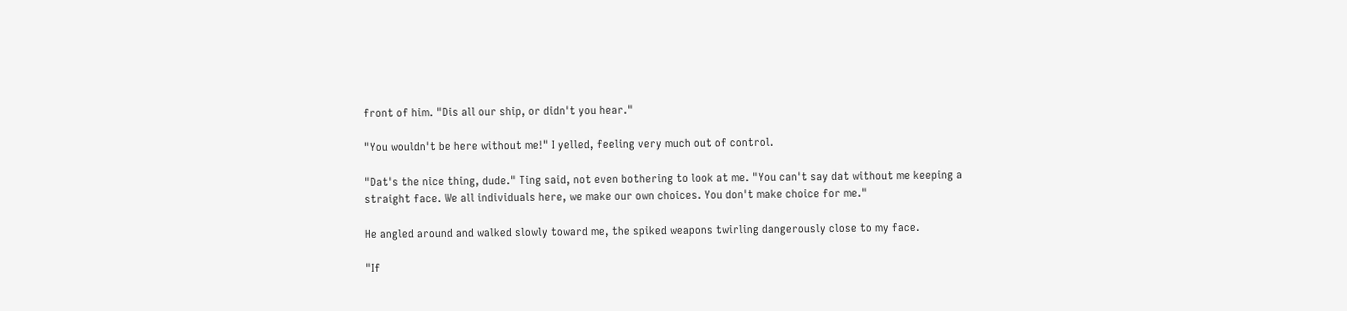front of him. "Dis all our ship, or didn't you hear."

"You wouldn't be here without me!" I yelled, feeling very much out of control.

"Dat's the nice thing, dude." Ting said, not even bothering to look at me. "You can't say dat without me keeping a straight face. We all individuals here, we make our own choices. You don't make choice for me."

He angled around and walked slowly toward me, the spiked weapons twirling dangerously close to my face.

"If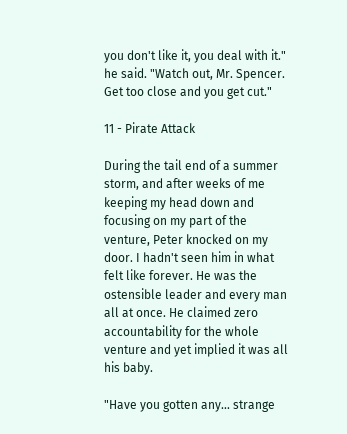you don't like it, you deal with it." he said. "Watch out, Mr. Spencer. Get too close and you get cut."

11 - Pirate Attack

During the tail end of a summer storm, and after weeks of me keeping my head down and focusing on my part of the venture, Peter knocked on my door. I hadn't seen him in what felt like forever. He was the ostensible leader and every man all at once. He claimed zero accountability for the whole venture and yet implied it was all his baby.

"Have you gotten any... strange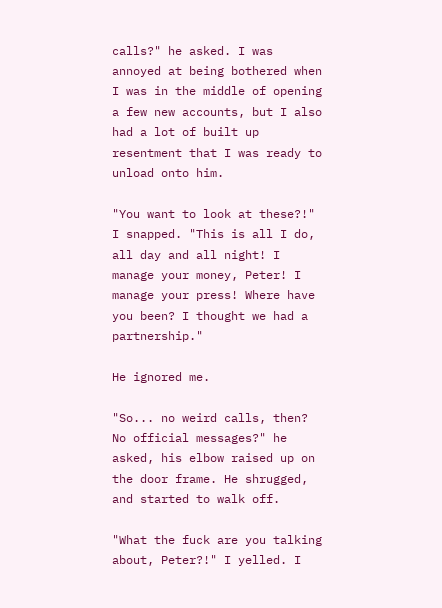calls?" he asked. I was annoyed at being bothered when I was in the middle of opening a few new accounts, but I also had a lot of built up resentment that I was ready to unload onto him.

"You want to look at these?!" I snapped. "This is all I do, all day and all night! I manage your money, Peter! I manage your press! Where have you been? I thought we had a partnership."

He ignored me.

"So... no weird calls, then? No official messages?" he asked, his elbow raised up on the door frame. He shrugged, and started to walk off.

"What the fuck are you talking about, Peter?!" I yelled. I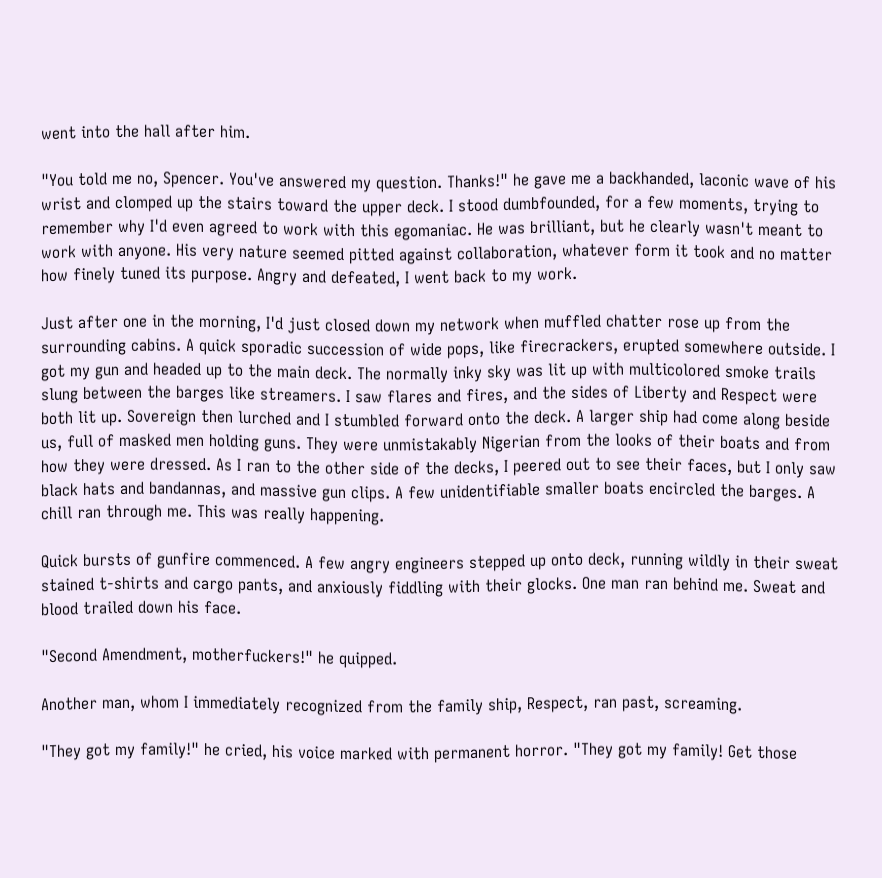went into the hall after him.

"You told me no, Spencer. You've answered my question. Thanks!" he gave me a backhanded, laconic wave of his wrist and clomped up the stairs toward the upper deck. I stood dumbfounded, for a few moments, trying to remember why I'd even agreed to work with this egomaniac. He was brilliant, but he clearly wasn't meant to work with anyone. His very nature seemed pitted against collaboration, whatever form it took and no matter how finely tuned its purpose. Angry and defeated, I went back to my work.

Just after one in the morning, I'd just closed down my network when muffled chatter rose up from the surrounding cabins. A quick sporadic succession of wide pops, like firecrackers, erupted somewhere outside. I got my gun and headed up to the main deck. The normally inky sky was lit up with multicolored smoke trails slung between the barges like streamers. I saw flares and fires, and the sides of Liberty and Respect were both lit up. Sovereign then lurched and I stumbled forward onto the deck. A larger ship had come along beside us, full of masked men holding guns. They were unmistakably Nigerian from the looks of their boats and from how they were dressed. As I ran to the other side of the decks, I peered out to see their faces, but I only saw black hats and bandannas, and massive gun clips. A few unidentifiable smaller boats encircled the barges. A chill ran through me. This was really happening.

Quick bursts of gunfire commenced. A few angry engineers stepped up onto deck, running wildly in their sweat stained t-shirts and cargo pants, and anxiously fiddling with their glocks. One man ran behind me. Sweat and blood trailed down his face.

"Second Amendment, motherfuckers!" he quipped.

Another man, whom I immediately recognized from the family ship, Respect, ran past, screaming.

"They got my family!" he cried, his voice marked with permanent horror. "They got my family! Get those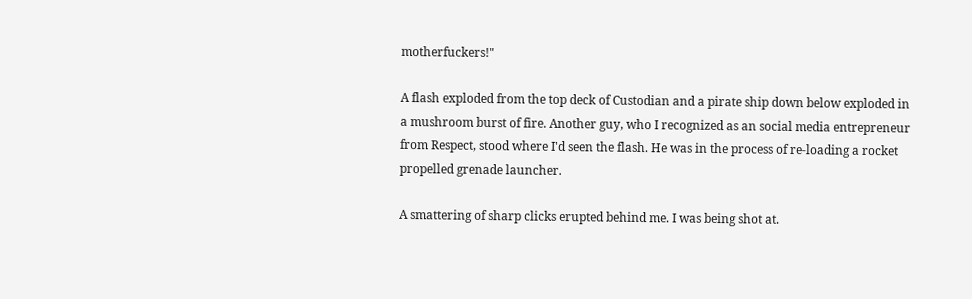motherfuckers!"

A flash exploded from the top deck of Custodian and a pirate ship down below exploded in a mushroom burst of fire. Another guy, who I recognized as an social media entrepreneur from Respect, stood where I'd seen the flash. He was in the process of re-loading a rocket propelled grenade launcher.

A smattering of sharp clicks erupted behind me. I was being shot at.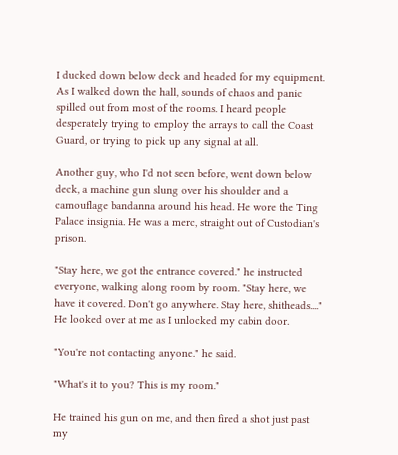I ducked down below deck and headed for my equipment. As I walked down the hall, sounds of chaos and panic spilled out from most of the rooms. I heard people desperately trying to employ the arrays to call the Coast Guard, or trying to pick up any signal at all.

Another guy, who I'd not seen before, went down below deck, a machine gun slung over his shoulder and a camouflage bandanna around his head. He wore the Ting Palace insignia. He was a merc, straight out of Custodian's prison.

"Stay here, we got the entrance covered." he instructed everyone, walking along room by room. "Stay here, we have it covered. Don't go anywhere. Stay here, shitheads...."  He looked over at me as I unlocked my cabin door.

"You're not contacting anyone." he said.

"What's it to you? This is my room."

He trained his gun on me, and then fired a shot just past my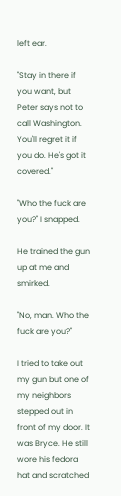left ear.

"Stay in there if you want, but Peter says not to call Washington. You'll regret it if you do. He's got it covered."

"Who the fuck are you?" I snapped.

He trained the gun up at me and smirked.

"No, man. Who the fuck are you?"

I tried to take out my gun but one of my neighbors stepped out in front of my door. It was Bryce. He still wore his fedora hat and scratched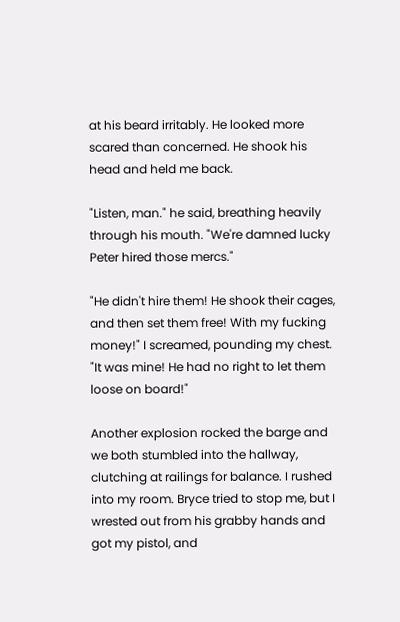at his beard irritably. He looked more scared than concerned. He shook his head and held me back.

"Listen, man." he said, breathing heavily through his mouth. "We're damned lucky Peter hired those mercs."

"He didn't hire them! He shook their cages, and then set them free! With my fucking money!" I screamed, pounding my chest. "It was mine! He had no right to let them loose on board!"

Another explosion rocked the barge and we both stumbled into the hallway, clutching at railings for balance. I rushed into my room. Bryce tried to stop me, but I wrested out from his grabby hands and got my pistol, and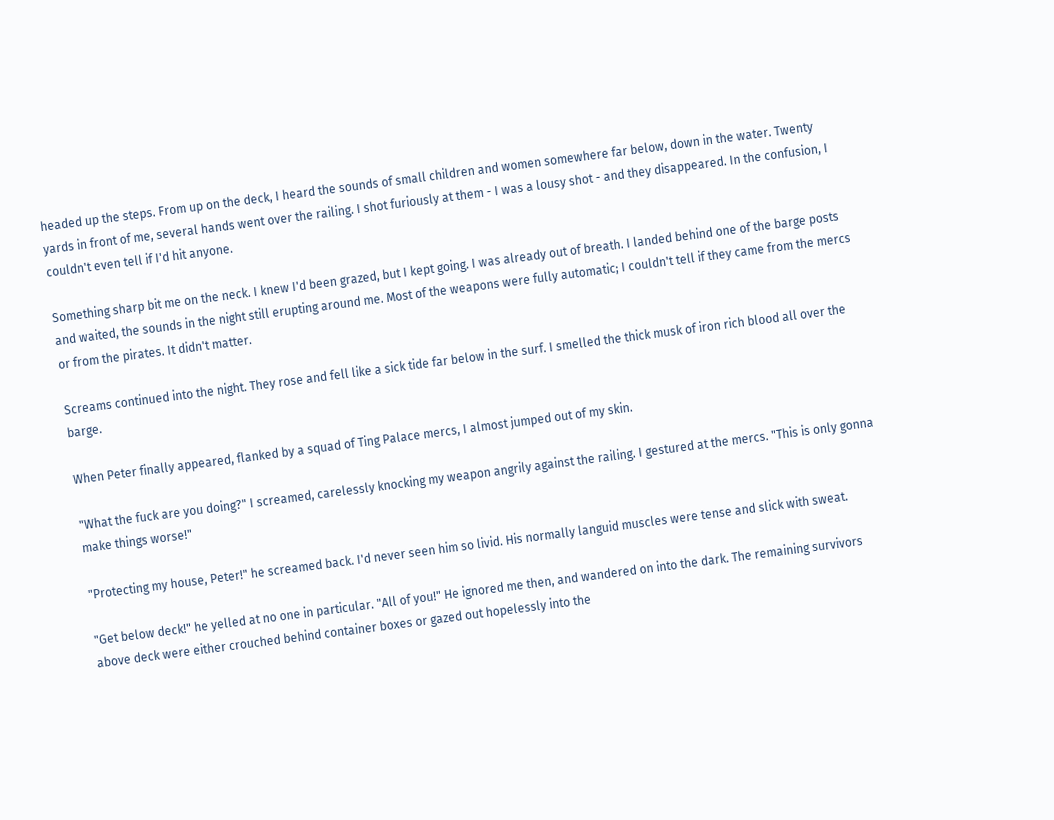headed up the steps. From up on the deck, I heard the sounds of small children and women somewhere far below, down in the water. Twenty yards in front of me, several hands went over the railing. I shot furiously at them - I was a lousy shot - and they disappeared. In the confusion, I couldn't even tell if I'd hit anyone.

Something sharp bit me on the neck. I knew I'd been grazed, but I kept going. I was already out of breath. I landed behind one of the barge posts and waited, the sounds in the night still erupting around me. Most of the weapons were fully automatic; I couldn't tell if they came from the mercs or from the pirates. It didn't matter.

Screams continued into the night. They rose and fell like a sick tide far below in the surf. I smelled the thick musk of iron rich blood all over the barge.

When Peter finally appeared, flanked by a squad of Ting Palace mercs, I almost jumped out of my skin.

"What the fuck are you doing?" I screamed, carelessly knocking my weapon angrily against the railing. I gestured at the mercs. "This is only gonna make things worse!"

"Protecting my house, Peter!" he screamed back. I'd never seen him so livid. His normally languid muscles were tense and slick with sweat.

"Get below deck!" he yelled at no one in particular. "All of you!" He ignored me then, and wandered on into the dark. The remaining survivors above deck were either crouched behind container boxes or gazed out hopelessly into the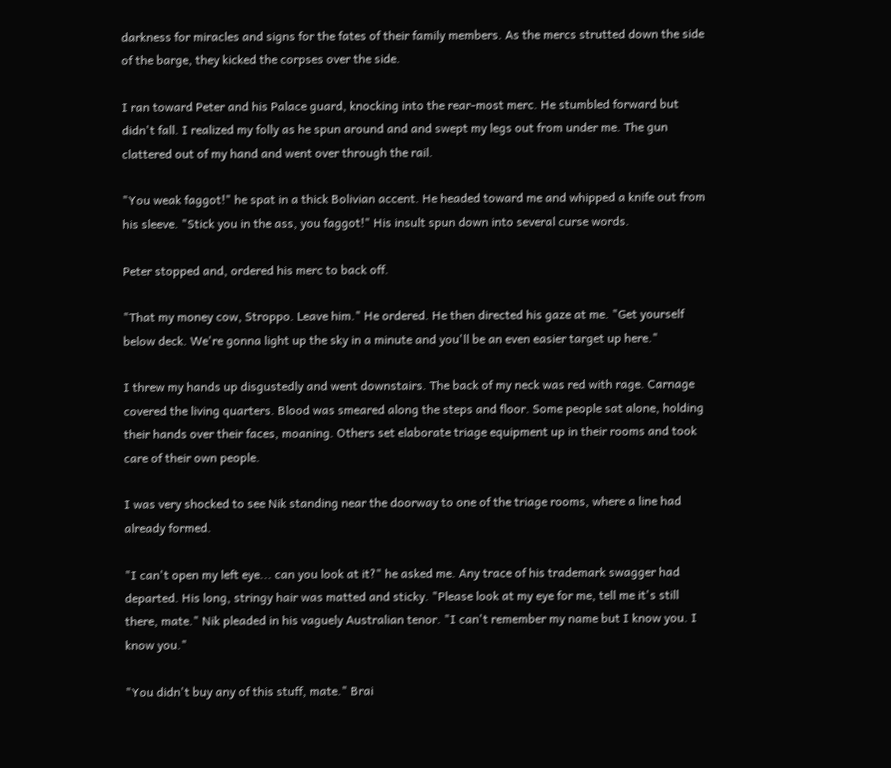darkness for miracles and signs for the fates of their family members. As the mercs strutted down the side of the barge, they kicked the corpses over the side.

I ran toward Peter and his Palace guard, knocking into the rear-most merc. He stumbled forward but didn't fall. I realized my folly as he spun around and and swept my legs out from under me. The gun clattered out of my hand and went over through the rail.

"You weak faggot!" he spat in a thick Bolivian accent. He headed toward me and whipped a knife out from his sleeve. "Stick you in the ass, you faggot!" His insult spun down into several curse words.

Peter stopped and, ordered his merc to back off.

"That my money cow, Stroppo. Leave him." He ordered. He then directed his gaze at me. "Get yourself below deck. We're gonna light up the sky in a minute and you'll be an even easier target up here."

I threw my hands up disgustedly and went downstairs. The back of my neck was red with rage. Carnage covered the living quarters. Blood was smeared along the steps and floor. Some people sat alone, holding their hands over their faces, moaning. Others set elaborate triage equipment up in their rooms and took care of their own people.

I was very shocked to see Nik standing near the doorway to one of the triage rooms, where a line had already formed.

"I can't open my left eye... can you look at it?" he asked me. Any trace of his trademark swagger had departed. His long, stringy hair was matted and sticky. "Please look at my eye for me, tell me it's still there, mate." Nik pleaded in his vaguely Australian tenor. "I can't remember my name but I know you. I know you."

"You didn't buy any of this stuff, mate." Brai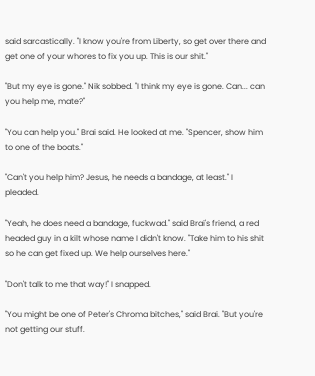said sarcastically. "I know you're from Liberty, so get over there and get one of your whores to fix you up. This is our shit."

"But my eye is gone." Nik sobbed. "I think my eye is gone. Can... can you help me, mate?"

"You can help you." Brai said. He looked at me. "Spencer, show him to one of the boats."

"Can't you help him? Jesus, he needs a bandage, at least." I pleaded.

"Yeah, he does need a bandage, fuckwad." said Brai's friend, a red headed guy in a kilt whose name I didn't know. "Take him to his shit so he can get fixed up. We help ourselves here."

"Don't talk to me that way!" I snapped.

"You might be one of Peter's Chroma bitches," said Brai. "But you're not getting our stuff.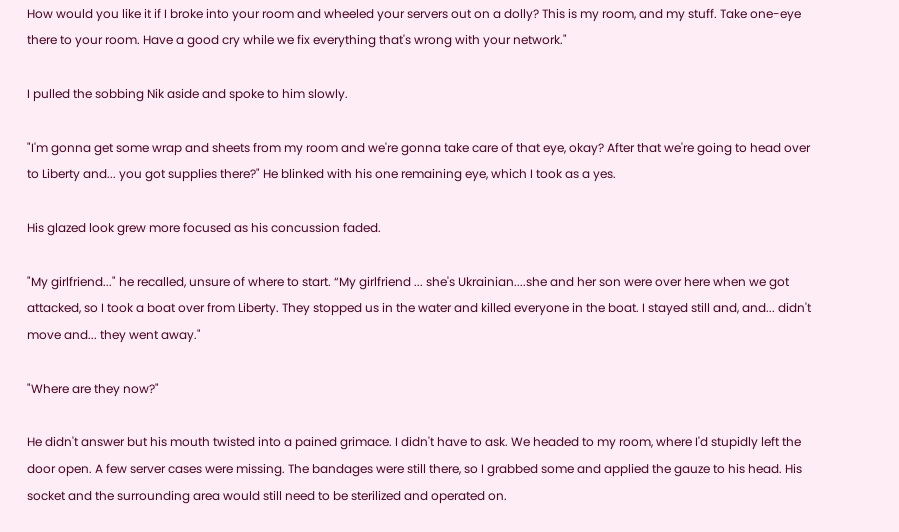How would you like it if I broke into your room and wheeled your servers out on a dolly? This is my room, and my stuff. Take one-eye there to your room. Have a good cry while we fix everything that's wrong with your network."

I pulled the sobbing Nik aside and spoke to him slowly.

"I'm gonna get some wrap and sheets from my room and we're gonna take care of that eye, okay? After that we're going to head over to Liberty and... you got supplies there?" He blinked with his one remaining eye, which I took as a yes.

His glazed look grew more focused as his concussion faded.

"My girlfriend..." he recalled, unsure of where to start. “My girlfriend ... she's Ukrainian....she and her son were over here when we got attacked, so I took a boat over from Liberty. They stopped us in the water and killed everyone in the boat. I stayed still and, and... didn't move and... they went away."

"Where are they now?"

He didn't answer but his mouth twisted into a pained grimace. I didn't have to ask. We headed to my room, where I'd stupidly left the door open. A few server cases were missing. The bandages were still there, so I grabbed some and applied the gauze to his head. His socket and the surrounding area would still need to be sterilized and operated on.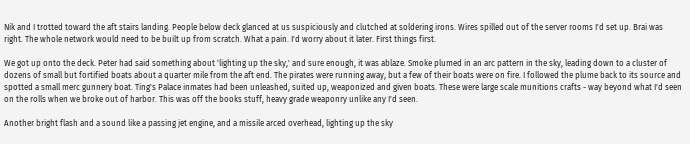Nik and I trotted toward the aft stairs landing. People below deck glanced at us suspiciously and clutched at soldering irons. Wires spilled out of the server rooms I'd set up. Brai was right. The whole network would need to be built up from scratch. What a pain. I'd worry about it later. First things first.

We got up onto the deck. Peter had said something about 'lighting up the sky,' and sure enough, it was ablaze. Smoke plumed in an arc pattern in the sky, leading down to a cluster of dozens of small but fortified boats about a quarter mile from the aft end. The pirates were running away, but a few of their boats were on fire. I followed the plume back to its source and spotted a small merc gunnery boat. Ting's Palace inmates had been unleashed, suited up, weaponized and given boats. These were large scale munitions crafts - way beyond what I'd seen on the rolls when we broke out of harbor. This was off the books stuff, heavy grade weaponry unlike any I'd seen.

Another bright flash and a sound like a passing jet engine, and a missile arced overhead, lighting up the sky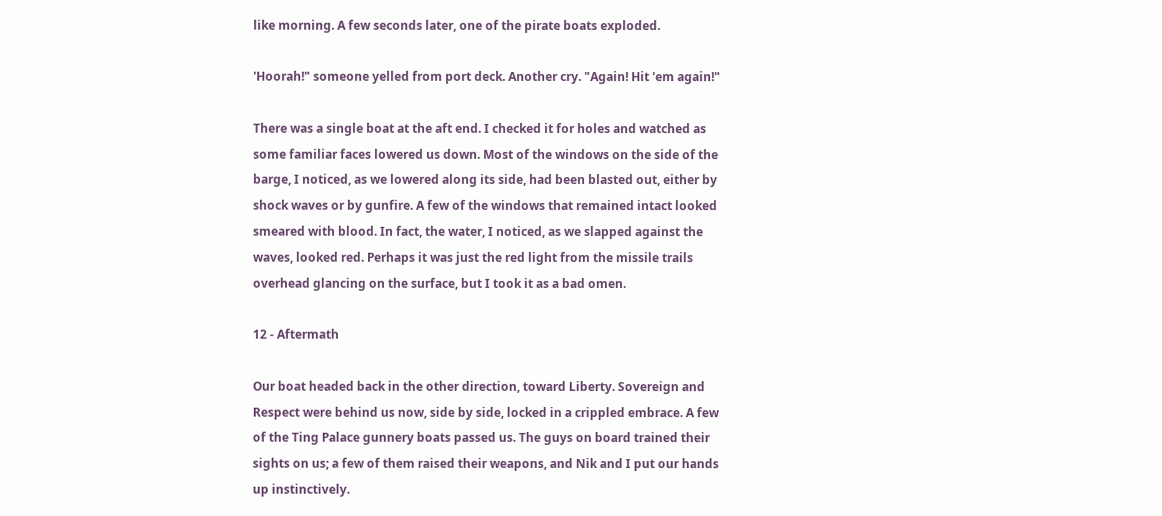like morning. A few seconds later, one of the pirate boats exploded.

'Hoorah!" someone yelled from port deck. Another cry. "Again! Hit 'em again!"

There was a single boat at the aft end. I checked it for holes and watched as some familiar faces lowered us down. Most of the windows on the side of the barge, I noticed, as we lowered along its side, had been blasted out, either by shock waves or by gunfire. A few of the windows that remained intact looked smeared with blood. In fact, the water, I noticed, as we slapped against the waves, looked red. Perhaps it was just the red light from the missile trails overhead glancing on the surface, but I took it as a bad omen.

12 - Aftermath

Our boat headed back in the other direction, toward Liberty. Sovereign and Respect were behind us now, side by side, locked in a crippled embrace. A few of the Ting Palace gunnery boats passed us. The guys on board trained their sights on us; a few of them raised their weapons, and Nik and I put our hands up instinctively.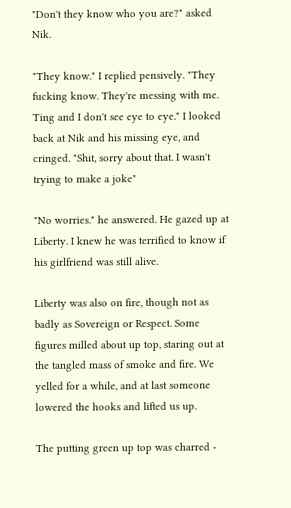"Don't they know who you are?" asked Nik.

"They know." I replied pensively. "They fucking know. They're messing with me. Ting and I don't see eye to eye." I looked back at Nik and his missing eye, and cringed. "Shit, sorry about that. I wasn't trying to make a joke"

"No worries." he answered. He gazed up at Liberty. I knew he was terrified to know if his girlfriend was still alive.

Liberty was also on fire, though not as badly as Sovereign or Respect. Some figures milled about up top, staring out at the tangled mass of smoke and fire. We yelled for a while, and at last someone lowered the hooks and lifted us up.

The putting green up top was charred -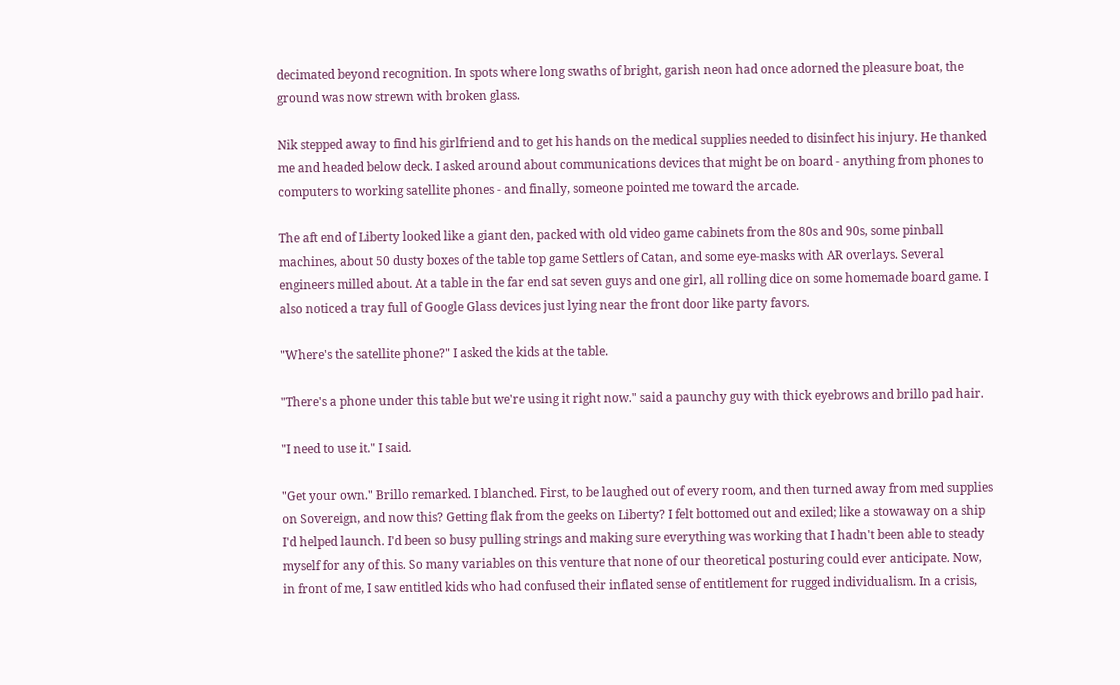decimated beyond recognition. In spots where long swaths of bright, garish neon had once adorned the pleasure boat, the ground was now strewn with broken glass.

Nik stepped away to find his girlfriend and to get his hands on the medical supplies needed to disinfect his injury. He thanked me and headed below deck. I asked around about communications devices that might be on board - anything from phones to computers to working satellite phones - and finally, someone pointed me toward the arcade.

The aft end of Liberty looked like a giant den, packed with old video game cabinets from the 80s and 90s, some pinball machines, about 50 dusty boxes of the table top game Settlers of Catan, and some eye-masks with AR overlays. Several engineers milled about. At a table in the far end sat seven guys and one girl, all rolling dice on some homemade board game. I also noticed a tray full of Google Glass devices just lying near the front door like party favors.

"Where's the satellite phone?" I asked the kids at the table.

"There's a phone under this table but we're using it right now." said a paunchy guy with thick eyebrows and brillo pad hair.

"I need to use it." I said.

"Get your own." Brillo remarked. I blanched. First, to be laughed out of every room, and then turned away from med supplies on Sovereign, and now this? Getting flak from the geeks on Liberty? I felt bottomed out and exiled; like a stowaway on a ship I'd helped launch. I'd been so busy pulling strings and making sure everything was working that I hadn't been able to steady myself for any of this. So many variables on this venture that none of our theoretical posturing could ever anticipate. Now, in front of me, I saw entitled kids who had confused their inflated sense of entitlement for rugged individualism. In a crisis,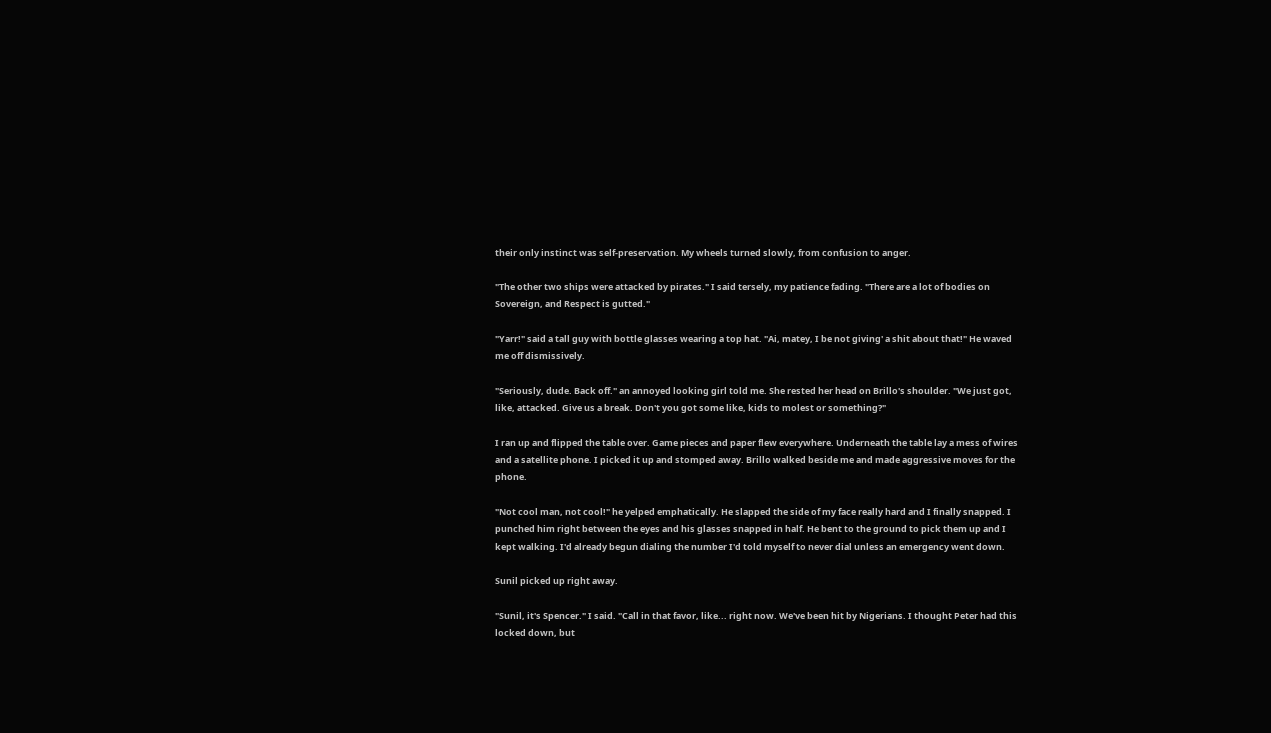their only instinct was self-preservation. My wheels turned slowly, from confusion to anger.

"The other two ships were attacked by pirates." I said tersely, my patience fading. "There are a lot of bodies on Sovereign, and Respect is gutted."

"Yarr!" said a tall guy with bottle glasses wearing a top hat. "Ai, matey, I be not giving' a shit about that!" He waved me off dismissively.

"Seriously, dude. Back off." an annoyed looking girl told me. She rested her head on Brillo's shoulder. "We just got, like, attacked. Give us a break. Don't you got some like, kids to molest or something?"

I ran up and flipped the table over. Game pieces and paper flew everywhere. Underneath the table lay a mess of wires and a satellite phone. I picked it up and stomped away. Brillo walked beside me and made aggressive moves for the phone.

"Not cool man, not cool!" he yelped emphatically. He slapped the side of my face really hard and I finally snapped. I punched him right between the eyes and his glasses snapped in half. He bent to the ground to pick them up and I kept walking. I'd already begun dialing the number I'd told myself to never dial unless an emergency went down.

Sunil picked up right away.

"Sunil, it's Spencer." I said. "Call in that favor, like... right now. We've been hit by Nigerians. I thought Peter had this locked down, but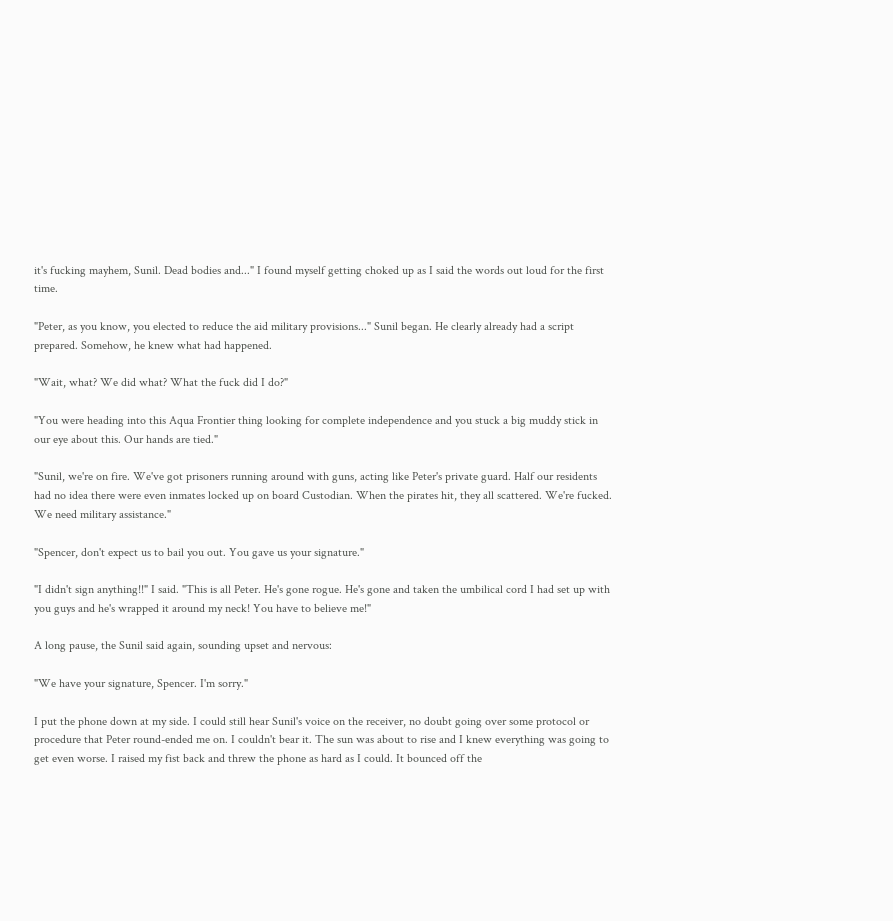it's fucking mayhem, Sunil. Dead bodies and..." I found myself getting choked up as I said the words out loud for the first time.

"Peter, as you know, you elected to reduce the aid military provisions..." Sunil began. He clearly already had a script prepared. Somehow, he knew what had happened.

"Wait, what? We did what? What the fuck did I do?"

"You were heading into this Aqua Frontier thing looking for complete independence and you stuck a big muddy stick in our eye about this. Our hands are tied."

"Sunil, we're on fire. We've got prisoners running around with guns, acting like Peter's private guard. Half our residents had no idea there were even inmates locked up on board Custodian. When the pirates hit, they all scattered. We're fucked. We need military assistance."

"Spencer, don't expect us to bail you out. You gave us your signature."

"I didn't sign anything!!" I said. "This is all Peter. He's gone rogue. He's gone and taken the umbilical cord I had set up with you guys and he's wrapped it around my neck! You have to believe me!"

A long pause, the Sunil said again, sounding upset and nervous:

"We have your signature, Spencer. I'm sorry."

I put the phone down at my side. I could still hear Sunil's voice on the receiver, no doubt going over some protocol or procedure that Peter round-ended me on. I couldn't bear it. The sun was about to rise and I knew everything was going to get even worse. I raised my fist back and threw the phone as hard as I could. It bounced off the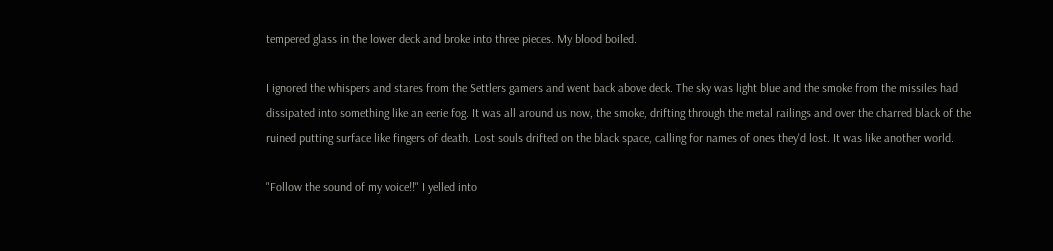tempered glass in the lower deck and broke into three pieces. My blood boiled.

I ignored the whispers and stares from the Settlers gamers and went back above deck. The sky was light blue and the smoke from the missiles had dissipated into something like an eerie fog. It was all around us now, the smoke, drifting through the metal railings and over the charred black of the ruined putting surface like fingers of death. Lost souls drifted on the black space, calling for names of ones they'd lost. It was like another world.

"Follow the sound of my voice!!" I yelled into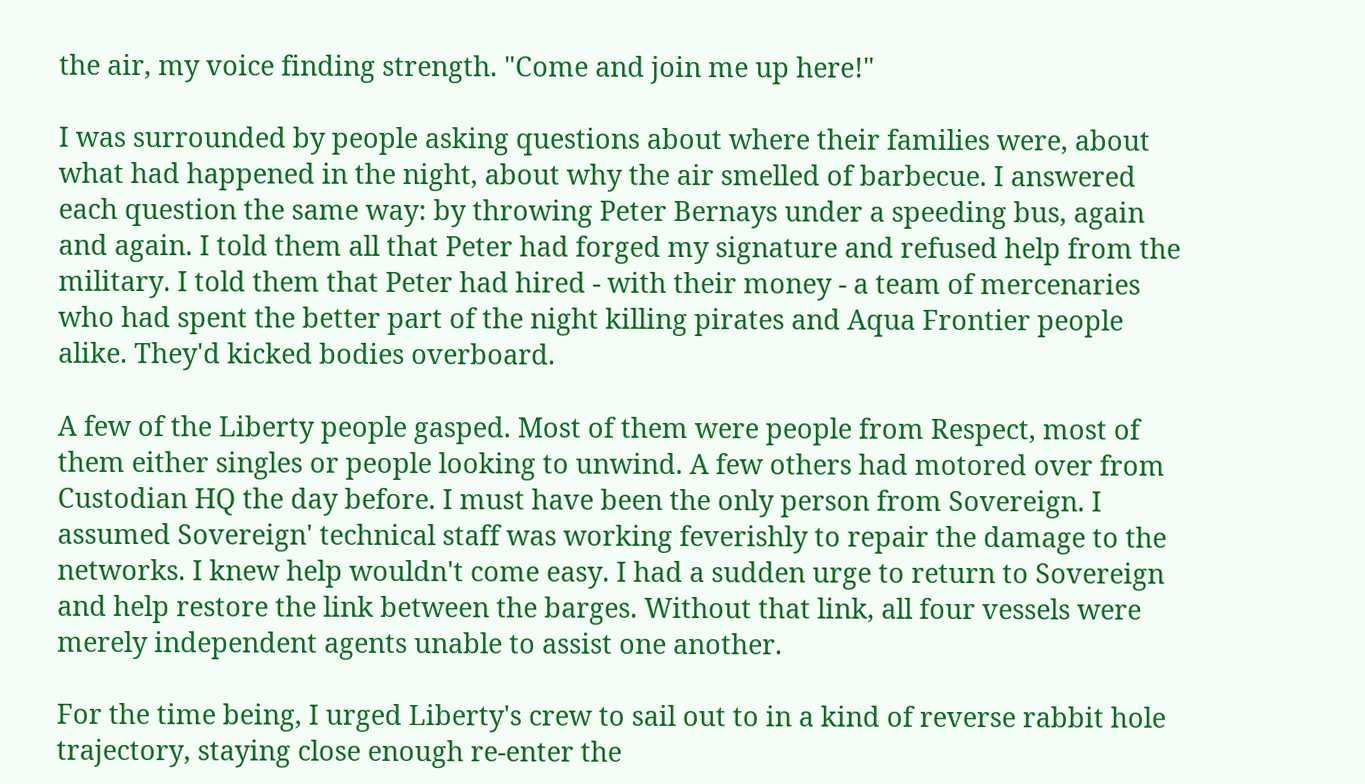the air, my voice finding strength. "Come and join me up here!"

I was surrounded by people asking questions about where their families were, about what had happened in the night, about why the air smelled of barbecue. I answered each question the same way: by throwing Peter Bernays under a speeding bus, again and again. I told them all that Peter had forged my signature and refused help from the military. I told them that Peter had hired - with their money - a team of mercenaries who had spent the better part of the night killing pirates and Aqua Frontier people alike. They'd kicked bodies overboard.

A few of the Liberty people gasped. Most of them were people from Respect, most of them either singles or people looking to unwind. A few others had motored over from Custodian HQ the day before. I must have been the only person from Sovereign. I assumed Sovereign' technical staff was working feverishly to repair the damage to the networks. I knew help wouldn't come easy. I had a sudden urge to return to Sovereign and help restore the link between the barges. Without that link, all four vessels were merely independent agents unable to assist one another.

For the time being, I urged Liberty's crew to sail out to in a kind of reverse rabbit hole trajectory, staying close enough re-enter the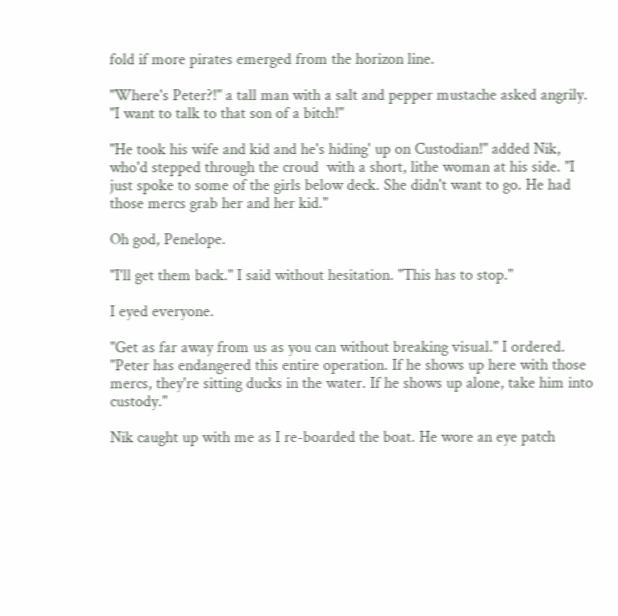fold if more pirates emerged from the horizon line.

"Where's Peter?!" a tall man with a salt and pepper mustache asked angrily. "I want to talk to that son of a bitch!"

"He took his wife and kid and he's hiding' up on Custodian!" added Nik, who'd stepped through the croud  with a short, lithe woman at his side. "I just spoke to some of the girls below deck. She didn't want to go. He had those mercs grab her and her kid."

Oh god, Penelope.

"I'll get them back." I said without hesitation. "This has to stop."

I eyed everyone.

"Get as far away from us as you can without breaking visual." I ordered. "Peter has endangered this entire operation. If he shows up here with those mercs, they're sitting ducks in the water. If he shows up alone, take him into custody."

Nik caught up with me as I re-boarded the boat. He wore an eye patch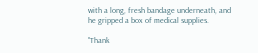with a long, fresh bandage underneath, and he gripped a box of medical supplies.

"Thank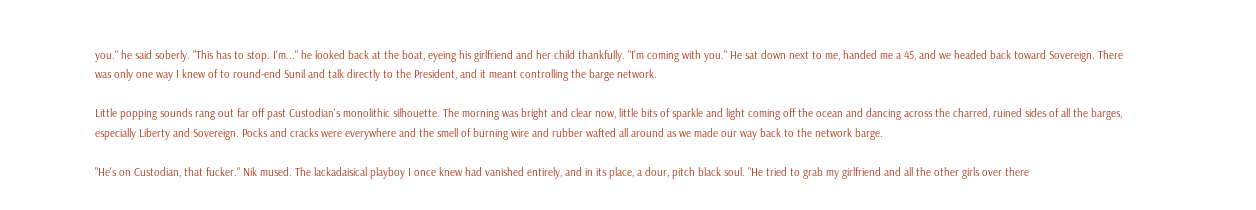you." he said soberly. "This has to stop. I'm..." he looked back at the boat, eyeing his girlfriend and her child thankfully. "I'm coming with you." He sat down next to me, handed me a 45, and we headed back toward Sovereign. There was only one way I knew of to round-end Sunil and talk directly to the President, and it meant controlling the barge network.

Little popping sounds rang out far off past Custodian's monolithic silhouette. The morning was bright and clear now, little bits of sparkle and light coming off the ocean and dancing across the charred, ruined sides of all the barges, especially Liberty and Sovereign. Pocks and cracks were everywhere and the smell of burning wire and rubber wafted all around as we made our way back to the network barge.

"He's on Custodian, that fucker." Nik mused. The lackadaisical playboy I once knew had vanished entirely, and in its place, a dour, pitch black soul. "He tried to grab my girlfriend and all the other girls over there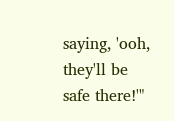saying, 'ooh, they'll be safe there!'"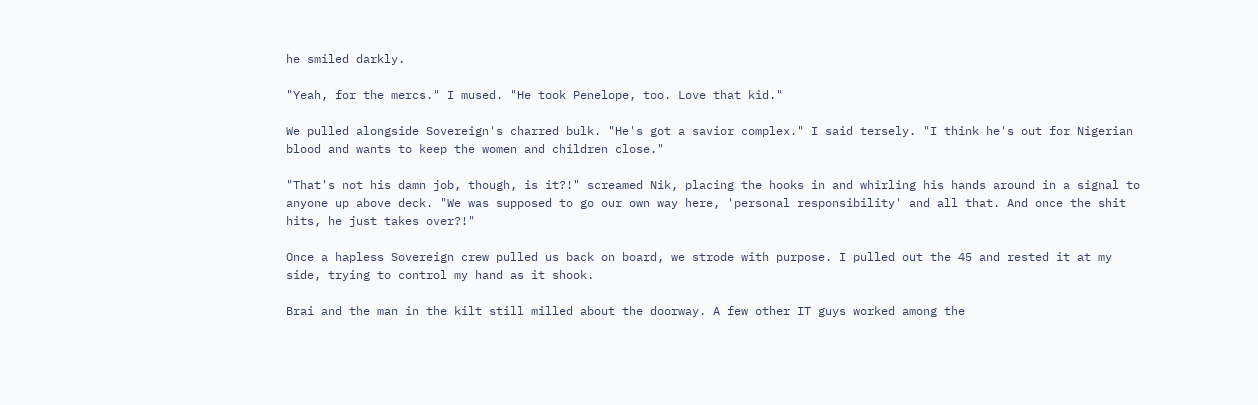he smiled darkly.

"Yeah, for the mercs." I mused. "He took Penelope, too. Love that kid."

We pulled alongside Sovereign's charred bulk. "He's got a savior complex." I said tersely. "I think he's out for Nigerian blood and wants to keep the women and children close."

"That's not his damn job, though, is it?!" screamed Nik, placing the hooks in and whirling his hands around in a signal to anyone up above deck. "We was supposed to go our own way here, 'personal responsibility' and all that. And once the shit hits, he just takes over?!"

Once a hapless Sovereign crew pulled us back on board, we strode with purpose. I pulled out the 45 and rested it at my side, trying to control my hand as it shook.

Brai and the man in the kilt still milled about the doorway. A few other IT guys worked among the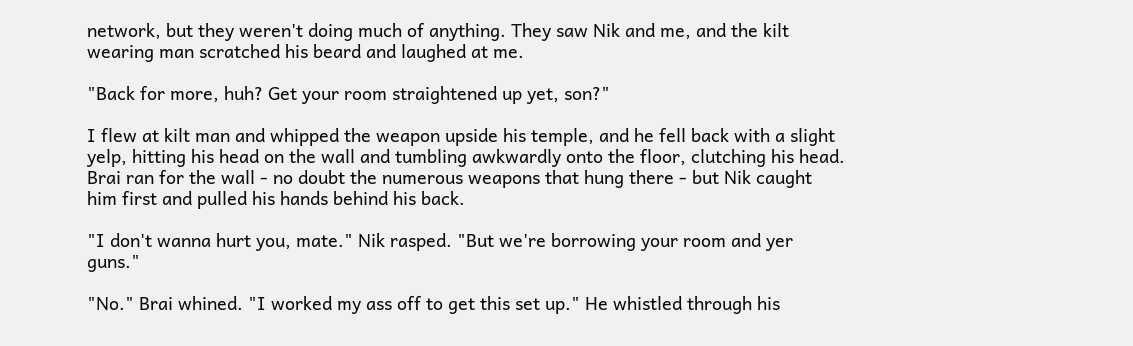network, but they weren't doing much of anything. They saw Nik and me, and the kilt wearing man scratched his beard and laughed at me.

"Back for more, huh? Get your room straightened up yet, son?"

I flew at kilt man and whipped the weapon upside his temple, and he fell back with a slight yelp, hitting his head on the wall and tumbling awkwardly onto the floor, clutching his head. Brai ran for the wall - no doubt the numerous weapons that hung there - but Nik caught him first and pulled his hands behind his back.

"I don't wanna hurt you, mate." Nik rasped. "But we're borrowing your room and yer guns."

"No." Brai whined. "I worked my ass off to get this set up." He whistled through his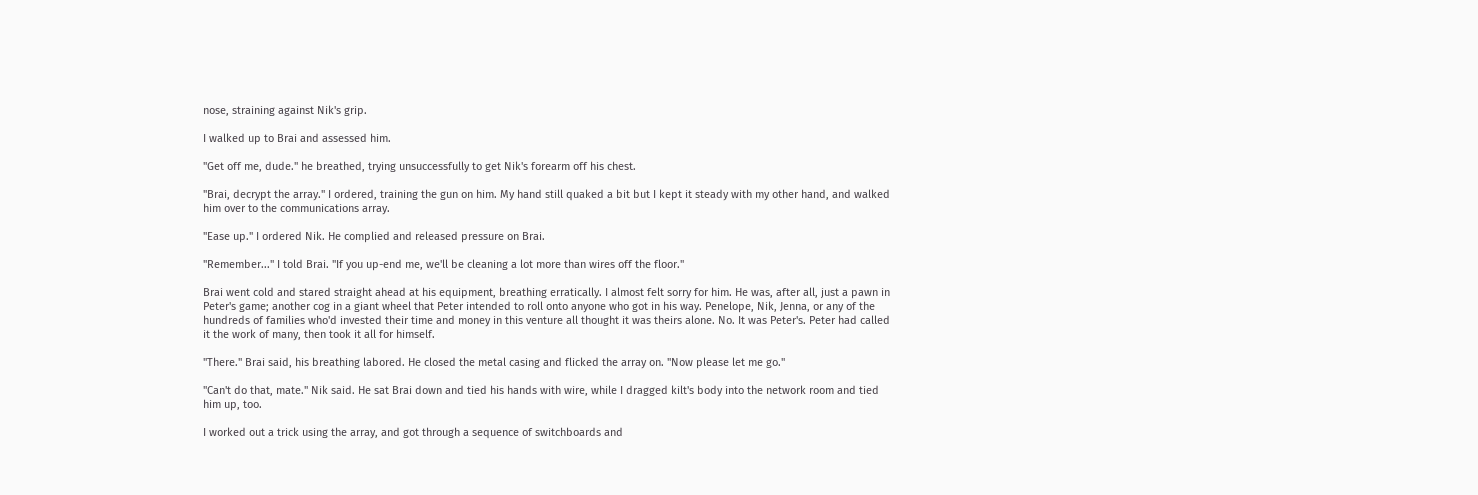nose, straining against Nik's grip.

I walked up to Brai and assessed him.

"Get off me, dude." he breathed, trying unsuccessfully to get Nik's forearm off his chest.

"Brai, decrypt the array." I ordered, training the gun on him. My hand still quaked a bit but I kept it steady with my other hand, and walked him over to the communications array.

"Ease up." I ordered Nik. He complied and released pressure on Brai.

"Remember..." I told Brai. "If you up-end me, we'll be cleaning a lot more than wires off the floor."

Brai went cold and stared straight ahead at his equipment, breathing erratically. I almost felt sorry for him. He was, after all, just a pawn in Peter's game; another cog in a giant wheel that Peter intended to roll onto anyone who got in his way. Penelope, Nik, Jenna, or any of the hundreds of families who'd invested their time and money in this venture all thought it was theirs alone. No. It was Peter's. Peter had called it the work of many, then took it all for himself.

"There." Brai said, his breathing labored. He closed the metal casing and flicked the array on. "Now please let me go."

"Can't do that, mate." Nik said. He sat Brai down and tied his hands with wire, while I dragged kilt's body into the network room and tied him up, too.

I worked out a trick using the array, and got through a sequence of switchboards and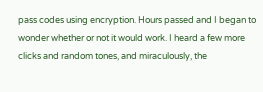pass codes using encryption. Hours passed and I began to wonder whether or not it would work. I heard a few more clicks and random tones, and miraculously, the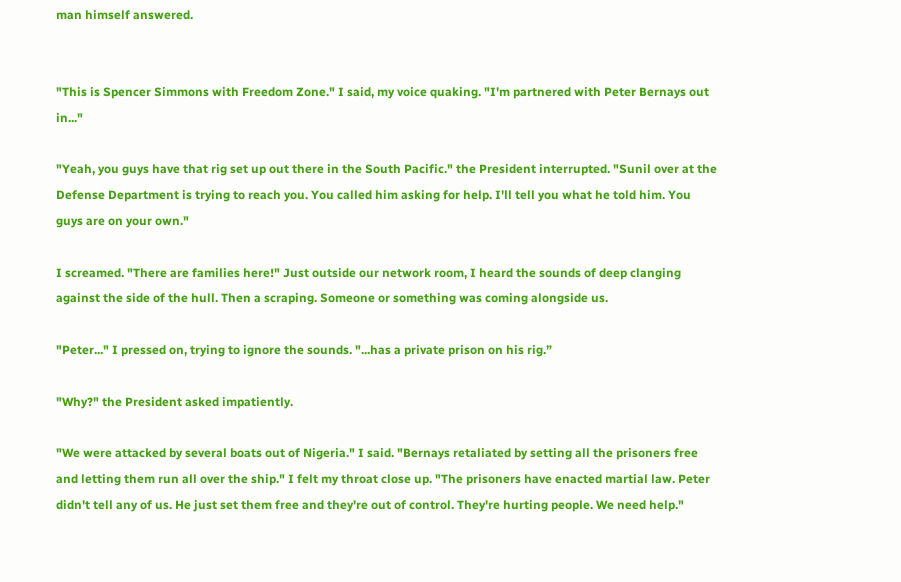man himself answered.


"This is Spencer Simmons with Freedom Zone." I said, my voice quaking. "I'm partnered with Peter Bernays out in..."

"Yeah, you guys have that rig set up out there in the South Pacific." the President interrupted. "Sunil over at the Defense Department is trying to reach you. You called him asking for help. I'll tell you what he told him. You guys are on your own."

I screamed. "There are families here!" Just outside our network room, I heard the sounds of deep clanging against the side of the hull. Then a scraping. Someone or something was coming alongside us.

"Peter..." I pressed on, trying to ignore the sounds. "...has a private prison on his rig.”

"Why?" the President asked impatiently.

"We were attacked by several boats out of Nigeria." I said. "Bernays retaliated by setting all the prisoners free and letting them run all over the ship." I felt my throat close up. "The prisoners have enacted martial law. Peter didn't tell any of us. He just set them free and they're out of control. They're hurting people. We need help."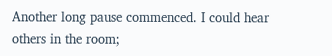Another long pause commenced. I could hear others in the room;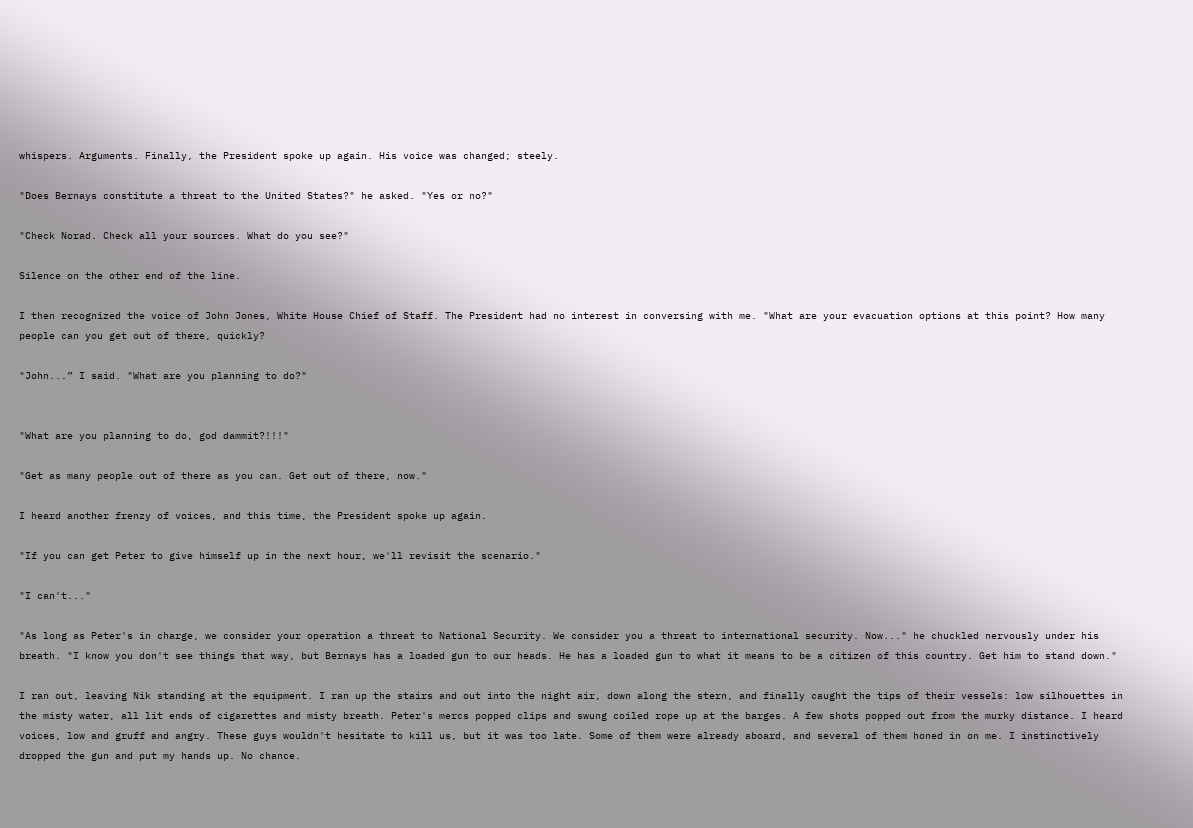whispers. Arguments. Finally, the President spoke up again. His voice was changed; steely.

"Does Bernays constitute a threat to the United States?" he asked. "Yes or no?"

"Check Norad. Check all your sources. What do you see?"

Silence on the other end of the line.

I then recognized the voice of John Jones, White House Chief of Staff. The President had no interest in conversing with me. "What are your evacuation options at this point? How many people can you get out of there, quickly?

"John...” I said. "What are you planning to do?"


"What are you planning to do, god dammit?!!!"

"Get as many people out of there as you can. Get out of there, now."

I heard another frenzy of voices, and this time, the President spoke up again.

"If you can get Peter to give himself up in the next hour, we'll revisit the scenario."

"I can't..."

"As long as Peter's in charge, we consider your operation a threat to National Security. We consider you a threat to international security. Now..." he chuckled nervously under his breath. "I know you don't see things that way, but Bernays has a loaded gun to our heads. He has a loaded gun to what it means to be a citizen of this country. Get him to stand down."

I ran out, leaving Nik standing at the equipment. I ran up the stairs and out into the night air, down along the stern, and finally caught the tips of their vessels: low silhouettes in the misty water, all lit ends of cigarettes and misty breath. Peter's mercs popped clips and swung coiled rope up at the barges. A few shots popped out from the murky distance. I heard voices, low and gruff and angry. These guys wouldn't hesitate to kill us, but it was too late. Some of them were already aboard, and several of them honed in on me. I instinctively dropped the gun and put my hands up. No chance.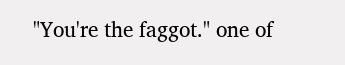"You're the faggot." one of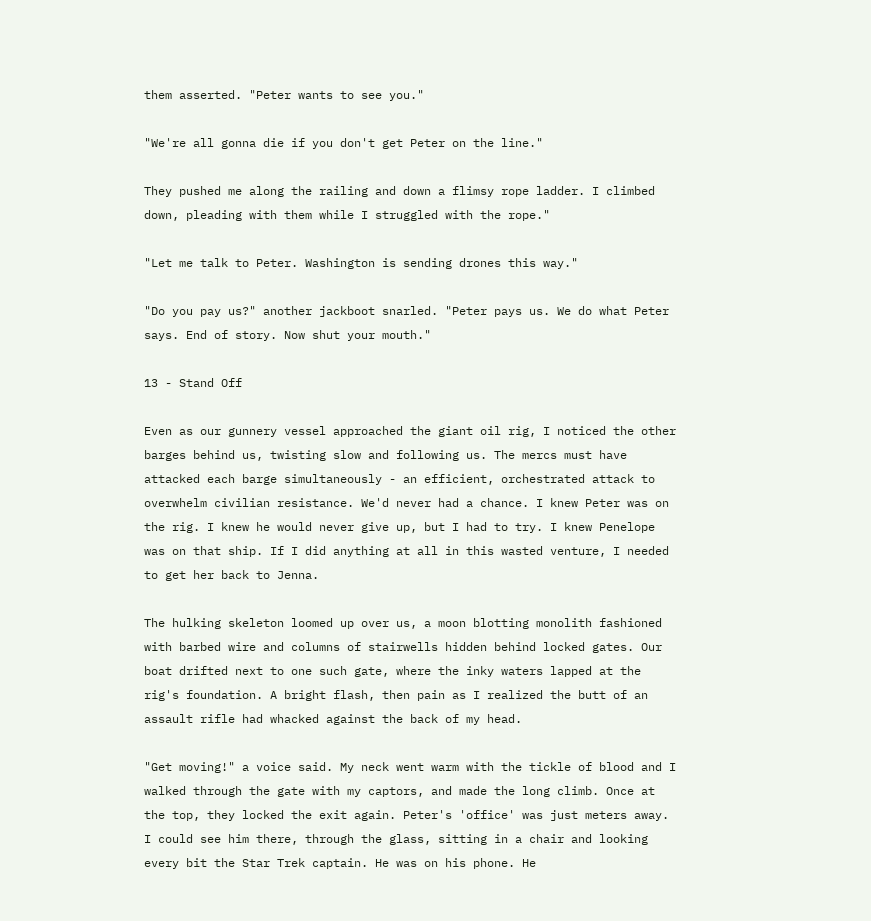them asserted. "Peter wants to see you."

"We're all gonna die if you don't get Peter on the line."

They pushed me along the railing and down a flimsy rope ladder. I climbed down, pleading with them while I struggled with the rope."

"Let me talk to Peter. Washington is sending drones this way."

"Do you pay us?" another jackboot snarled. "Peter pays us. We do what Peter says. End of story. Now shut your mouth."

13 - Stand Off

Even as our gunnery vessel approached the giant oil rig, I noticed the other barges behind us, twisting slow and following us. The mercs must have attacked each barge simultaneously - an efficient, orchestrated attack to overwhelm civilian resistance. We'd never had a chance. I knew Peter was on the rig. I knew he would never give up, but I had to try. I knew Penelope was on that ship. If I did anything at all in this wasted venture, I needed to get her back to Jenna.

The hulking skeleton loomed up over us, a moon blotting monolith fashioned with barbed wire and columns of stairwells hidden behind locked gates. Our boat drifted next to one such gate, where the inky waters lapped at the rig's foundation. A bright flash, then pain as I realized the butt of an assault rifle had whacked against the back of my head.

"Get moving!" a voice said. My neck went warm with the tickle of blood and I walked through the gate with my captors, and made the long climb. Once at the top, they locked the exit again. Peter's 'office' was just meters away. I could see him there, through the glass, sitting in a chair and looking every bit the Star Trek captain. He was on his phone. He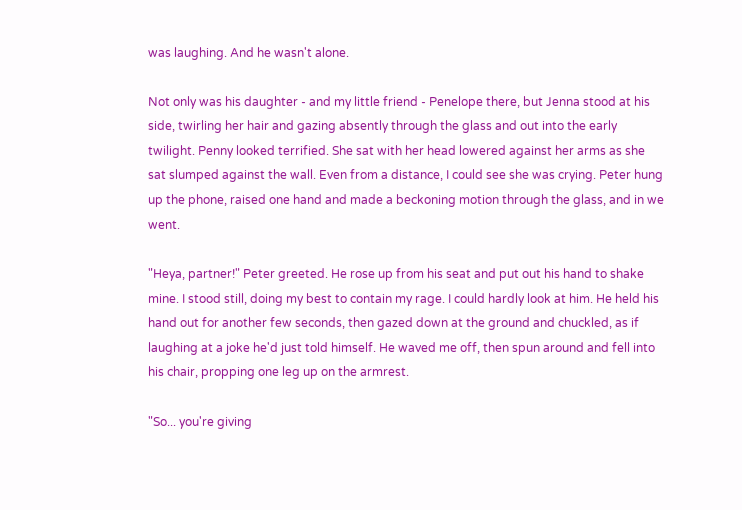was laughing. And he wasn't alone.

Not only was his daughter - and my little friend - Penelope there, but Jenna stood at his side, twirling her hair and gazing absently through the glass and out into the early twilight. Penny looked terrified. She sat with her head lowered against her arms as she sat slumped against the wall. Even from a distance, I could see she was crying. Peter hung up the phone, raised one hand and made a beckoning motion through the glass, and in we went.

"Heya, partner!" Peter greeted. He rose up from his seat and put out his hand to shake mine. I stood still, doing my best to contain my rage. I could hardly look at him. He held his hand out for another few seconds, then gazed down at the ground and chuckled, as if laughing at a joke he'd just told himself. He waved me off, then spun around and fell into his chair, propping one leg up on the armrest.

"So... you're giving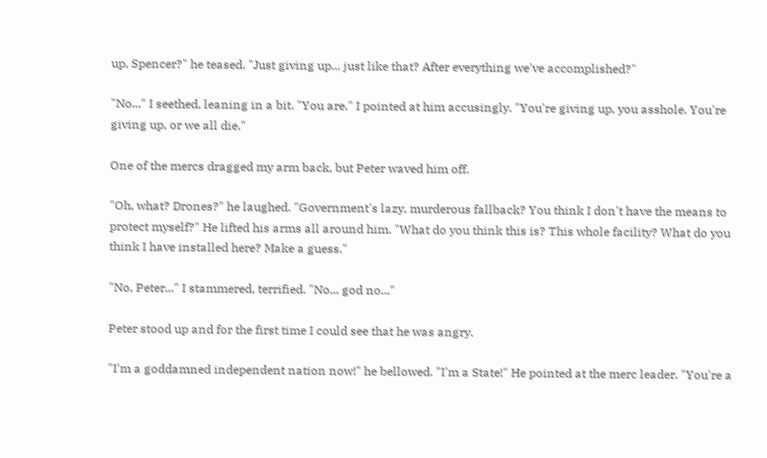up, Spencer?" he teased. "Just giving up... just like that? After everything we've accomplished?"

"No..." I seethed, leaning in a bit. "You are." I pointed at him accusingly. "You're giving up, you asshole. You're giving up, or we all die."

One of the mercs dragged my arm back, but Peter waved him off.

"Oh, what? Drones?" he laughed. "Government's lazy, murderous fallback? You think I don't have the means to protect myself?" He lifted his arms all around him. "What do you think this is? This whole facility? What do you think I have installed here? Make a guess."

"No, Peter..." I stammered, terrified. "No... god no..."

Peter stood up and for the first time I could see that he was angry.

"I'm a goddamned independent nation now!" he bellowed. "I'm a State!" He pointed at the merc leader. "You're a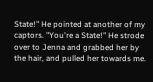State!" He pointed at another of my captors. "You're a State!" He strode over to Jenna and grabbed her by the hair, and pulled her towards me.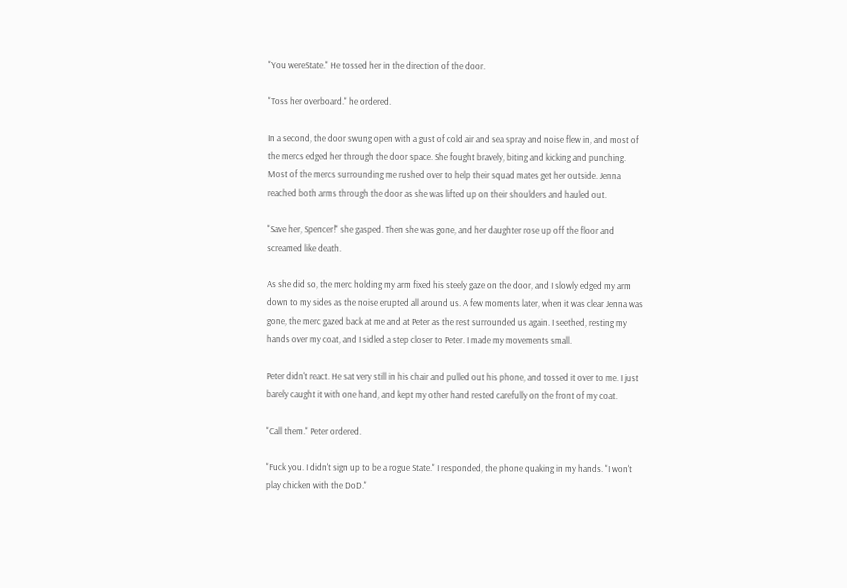"You wereState." He tossed her in the direction of the door.

"Toss her overboard." he ordered.

In a second, the door swung open with a gust of cold air and sea spray and noise flew in, and most of the mercs edged her through the door space. She fought bravely, biting and kicking and punching. Most of the mercs surrounding me rushed over to help their squad mates get her outside. Jenna reached both arms through the door as she was lifted up on their shoulders and hauled out.

"Save her, Spencer!" she gasped. Then she was gone, and her daughter rose up off the floor and screamed like death.

As she did so, the merc holding my arm fixed his steely gaze on the door, and I slowly edged my arm down to my sides as the noise erupted all around us. A few moments later, when it was clear Jenna was gone, the merc gazed back at me and at Peter as the rest surrounded us again. I seethed, resting my hands over my coat, and I sidled a step closer to Peter. I made my movements small.

Peter didn't react. He sat very still in his chair and pulled out his phone, and tossed it over to me. I just barely caught it with one hand, and kept my other hand rested carefully on the front of my coat.

"Call them." Peter ordered.

"Fuck you. I didn't sign up to be a rogue State." I responded, the phone quaking in my hands. "I won't play chicken with the DoD."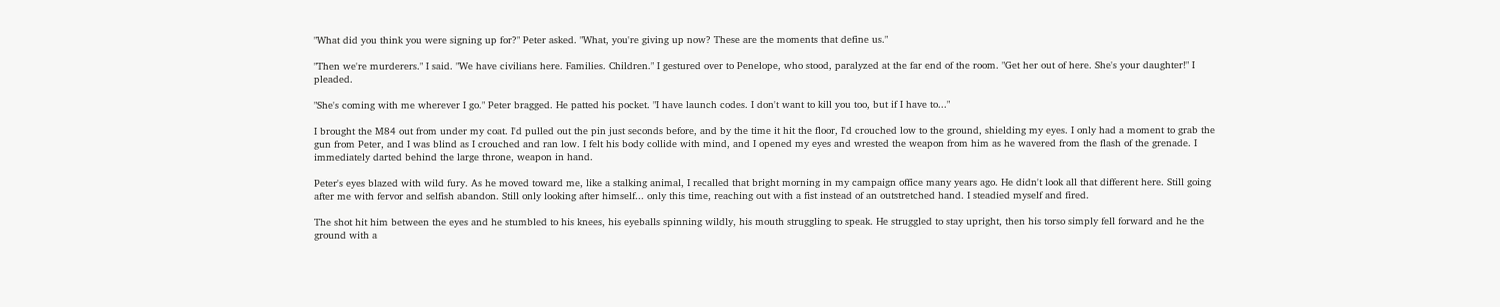"What did you think you were signing up for?" Peter asked. "What, you're giving up now? These are the moments that define us."

"Then we're murderers." I said. "We have civilians here. Families. Children." I gestured over to Penelope, who stood, paralyzed at the far end of the room. "Get her out of here. She's your daughter!" I pleaded.

"She's coming with me wherever I go." Peter bragged. He patted his pocket. "I have launch codes. I don't want to kill you too, but if I have to..."

I brought the M84 out from under my coat. I'd pulled out the pin just seconds before, and by the time it hit the floor, I'd crouched low to the ground, shielding my eyes. I only had a moment to grab the gun from Peter, and I was blind as I crouched and ran low. I felt his body collide with mind, and I opened my eyes and wrested the weapon from him as he wavered from the flash of the grenade. I immediately darted behind the large throne, weapon in hand.

Peter's eyes blazed with wild fury. As he moved toward me, like a stalking animal, I recalled that bright morning in my campaign office many years ago. He didn't look all that different here. Still going after me with fervor and selfish abandon. Still only looking after himself... only this time, reaching out with a fist instead of an outstretched hand. I steadied myself and fired.

The shot hit him between the eyes and he stumbled to his knees, his eyeballs spinning wildly, his mouth struggling to speak. He struggled to stay upright, then his torso simply fell forward and he the ground with a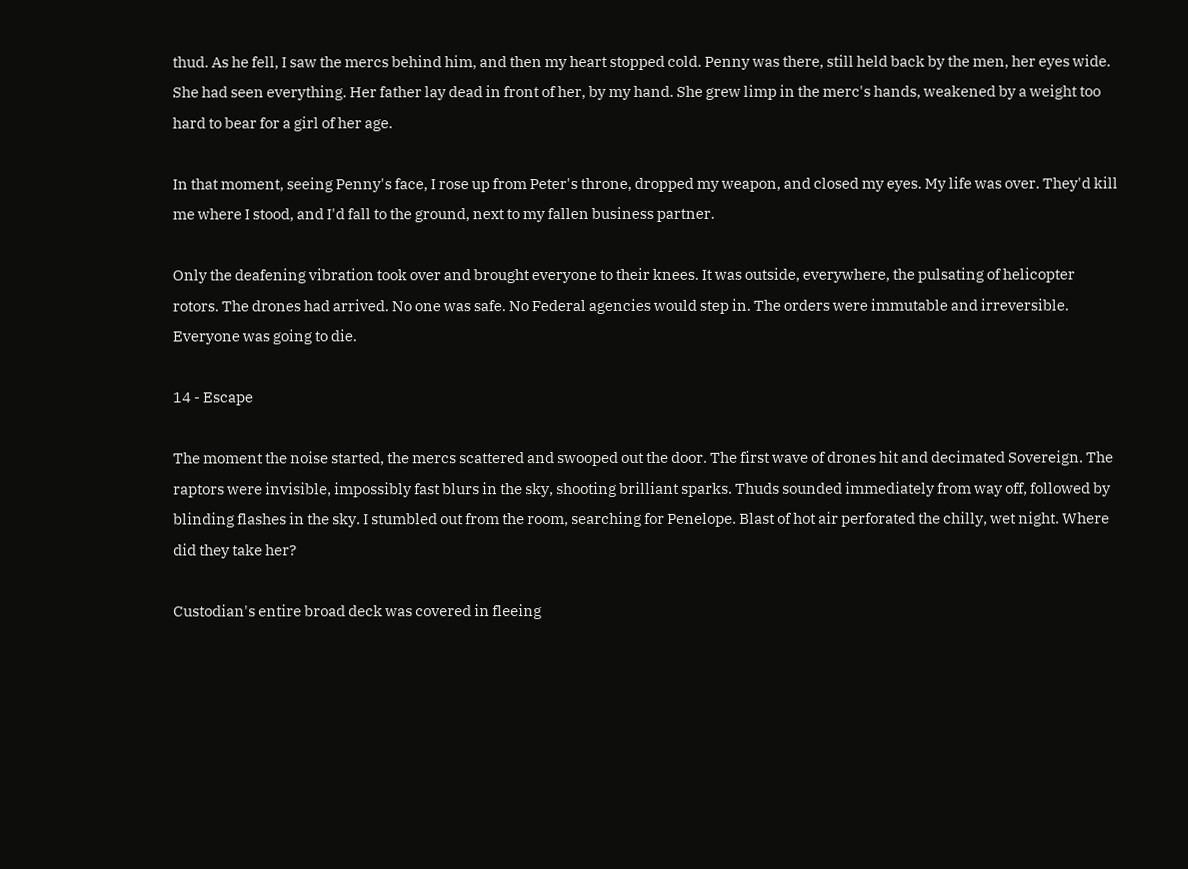thud. As he fell, I saw the mercs behind him, and then my heart stopped cold. Penny was there, still held back by the men, her eyes wide. She had seen everything. Her father lay dead in front of her, by my hand. She grew limp in the merc's hands, weakened by a weight too hard to bear for a girl of her age.

In that moment, seeing Penny's face, I rose up from Peter's throne, dropped my weapon, and closed my eyes. My life was over. They'd kill me where I stood, and I'd fall to the ground, next to my fallen business partner.

Only the deafening vibration took over and brought everyone to their knees. It was outside, everywhere, the pulsating of helicopter rotors. The drones had arrived. No one was safe. No Federal agencies would step in. The orders were immutable and irreversible. Everyone was going to die.

14 - Escape

The moment the noise started, the mercs scattered and swooped out the door. The first wave of drones hit and decimated Sovereign. The raptors were invisible, impossibly fast blurs in the sky, shooting brilliant sparks. Thuds sounded immediately from way off, followed by blinding flashes in the sky. I stumbled out from the room, searching for Penelope. Blast of hot air perforated the chilly, wet night. Where did they take her?

Custodian's entire broad deck was covered in fleeing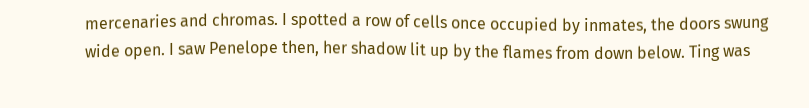mercenaries and chromas. I spotted a row of cells once occupied by inmates, the doors swung wide open. I saw Penelope then, her shadow lit up by the flames from down below. Ting was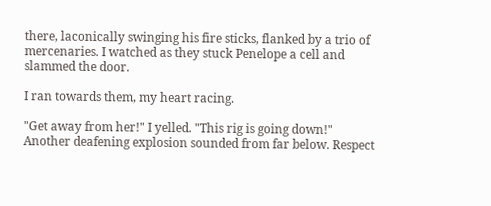there, laconically swinging his fire sticks, flanked by a trio of mercenaries. I watched as they stuck Penelope a cell and slammed the door.

I ran towards them, my heart racing.

"Get away from her!" I yelled. "This rig is going down!" Another deafening explosion sounded from far below. Respect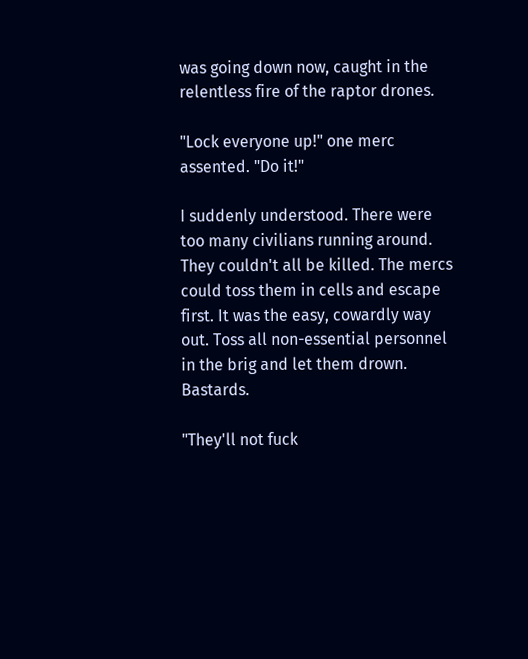was going down now, caught in the relentless fire of the raptor drones.

"Lock everyone up!" one merc assented. "Do it!"

I suddenly understood. There were too many civilians running around. They couldn't all be killed. The mercs could toss them in cells and escape first. It was the easy, cowardly way out. Toss all non-essential personnel in the brig and let them drown. Bastards.

"They'll not fuck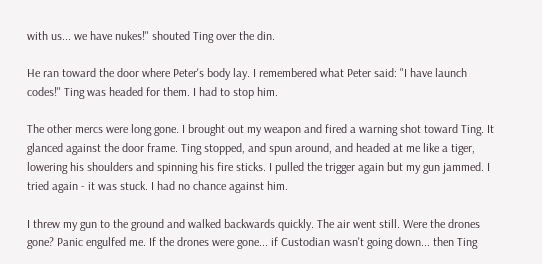with us... we have nukes!" shouted Ting over the din.

He ran toward the door where Peter's body lay. I remembered what Peter said: "I have launch codes!" Ting was headed for them. I had to stop him.

The other mercs were long gone. I brought out my weapon and fired a warning shot toward Ting. It glanced against the door frame. Ting stopped, and spun around, and headed at me like a tiger, lowering his shoulders and spinning his fire sticks. I pulled the trigger again but my gun jammed. I tried again - it was stuck. I had no chance against him.

I threw my gun to the ground and walked backwards quickly. The air went still. Were the drones gone? Panic engulfed me. If the drones were gone... if Custodian wasn't going down... then Ting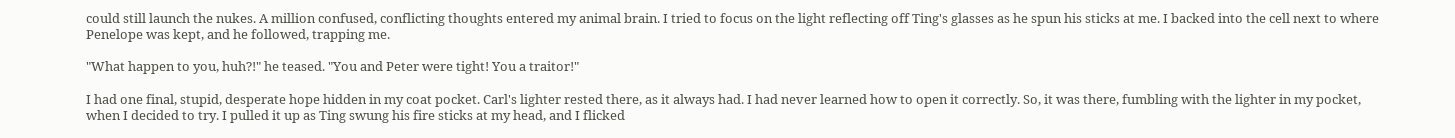could still launch the nukes. A million confused, conflicting thoughts entered my animal brain. I tried to focus on the light reflecting off Ting's glasses as he spun his sticks at me. I backed into the cell next to where Penelope was kept, and he followed, trapping me.

"What happen to you, huh?!" he teased. "You and Peter were tight! You a traitor!"

I had one final, stupid, desperate hope hidden in my coat pocket. Carl's lighter rested there, as it always had. I had never learned how to open it correctly. So, it was there, fumbling with the lighter in my pocket, when I decided to try. I pulled it up as Ting swung his fire sticks at my head, and I flicked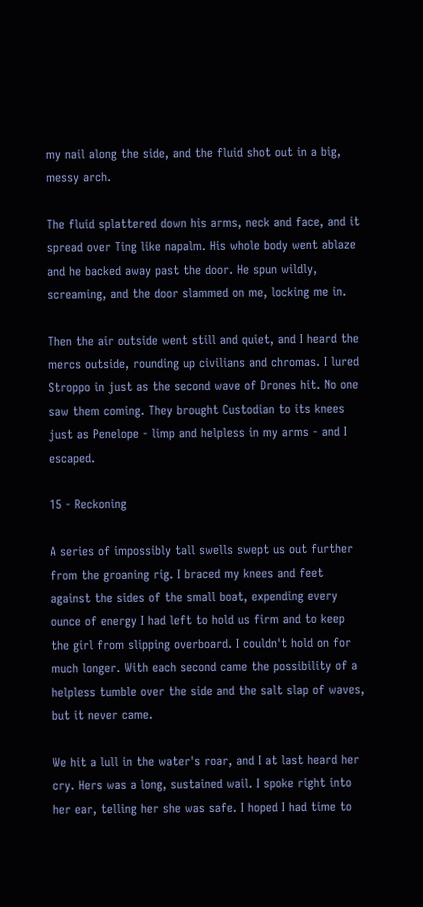my nail along the side, and the fluid shot out in a big, messy arch.

The fluid splattered down his arms, neck and face, and it spread over Ting like napalm. His whole body went ablaze and he backed away past the door. He spun wildly, screaming, and the door slammed on me, locking me in.

Then the air outside went still and quiet, and I heard the mercs outside, rounding up civilians and chromas. I lured Stroppo in just as the second wave of Drones hit. No one saw them coming. They brought Custodian to its knees just as Penelope - limp and helpless in my arms - and I escaped.

15 - Reckoning

A series of impossibly tall swells swept us out further from the groaning rig. I braced my knees and feet against the sides of the small boat, expending every ounce of energy I had left to hold us firm and to keep the girl from slipping overboard. I couldn't hold on for much longer. With each second came the possibility of a helpless tumble over the side and the salt slap of waves, but it never came.

We hit a lull in the water's roar, and I at last heard her cry. Hers was a long, sustained wail. I spoke right into her ear, telling her she was safe. I hoped I had time to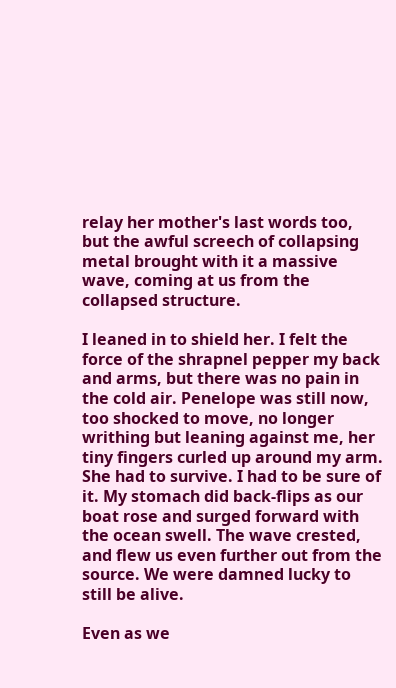relay her mother's last words too, but the awful screech of collapsing metal brought with it a massive wave, coming at us from the collapsed structure.

I leaned in to shield her. I felt the force of the shrapnel pepper my back and arms, but there was no pain in the cold air. Penelope was still now, too shocked to move, no longer writhing but leaning against me, her tiny fingers curled up around my arm. She had to survive. I had to be sure of it. My stomach did back-flips as our boat rose and surged forward with the ocean swell. The wave crested, and flew us even further out from the source. We were damned lucky to still be alive.

Even as we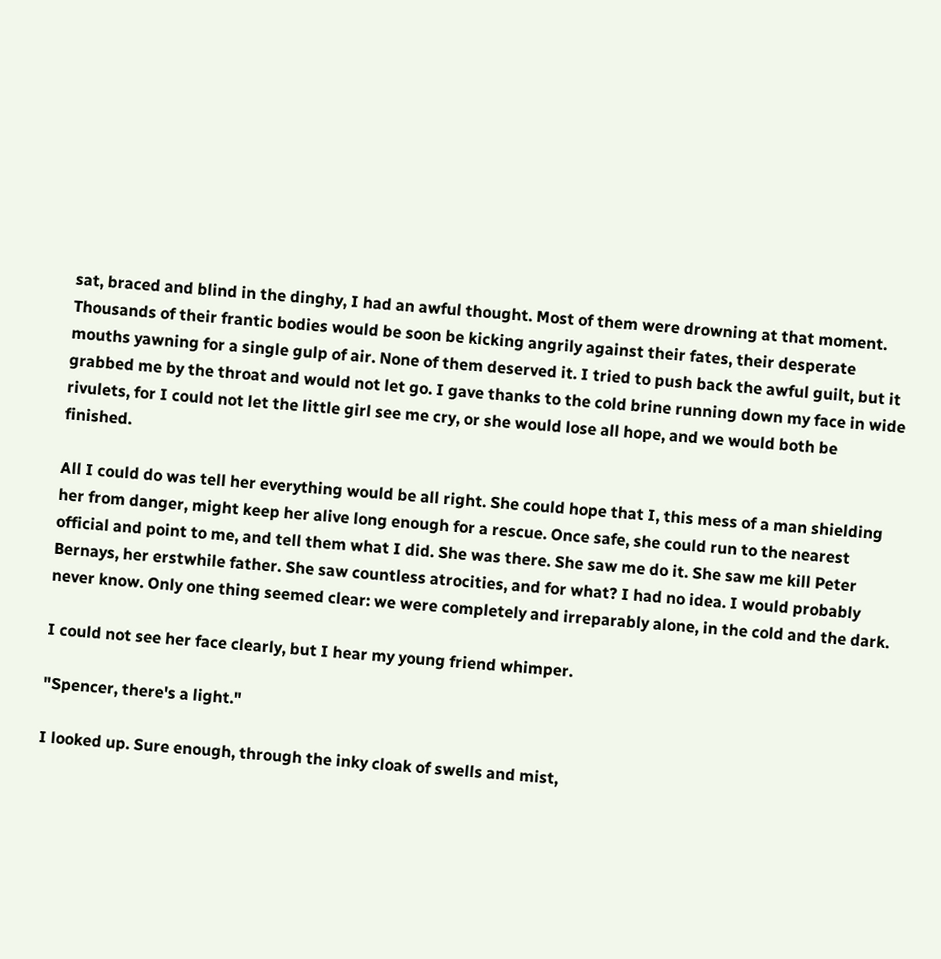sat, braced and blind in the dinghy, I had an awful thought. Most of them were drowning at that moment. Thousands of their frantic bodies would be soon be kicking angrily against their fates, their desperate mouths yawning for a single gulp of air. None of them deserved it. I tried to push back the awful guilt, but it grabbed me by the throat and would not let go. I gave thanks to the cold brine running down my face in wide rivulets, for I could not let the little girl see me cry, or she would lose all hope, and we would both be finished.

All I could do was tell her everything would be all right. She could hope that I, this mess of a man shielding her from danger, might keep her alive long enough for a rescue. Once safe, she could run to the nearest official and point to me, and tell them what I did. She was there. She saw me do it. She saw me kill Peter Bernays, her erstwhile father. She saw countless atrocities, and for what? I had no idea. I would probably never know. Only one thing seemed clear: we were completely and irreparably alone, in the cold and the dark.

I could not see her face clearly, but I hear my young friend whimper.

"Spencer, there's a light."

I looked up. Sure enough, through the inky cloak of swells and mist,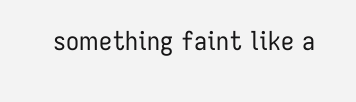something faint like a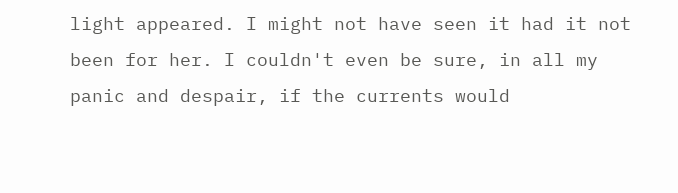light appeared. I might not have seen it had it not been for her. I couldn't even be sure, in all my panic and despair, if the currents would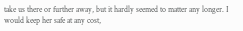take us there or further away, but it hardly seemed to matter any longer. I would keep her safe at any cost,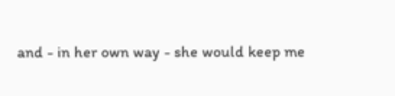and - in her own way - she would keep me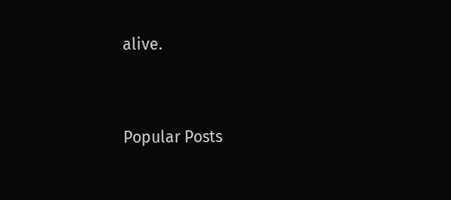alive.


Popular Posts